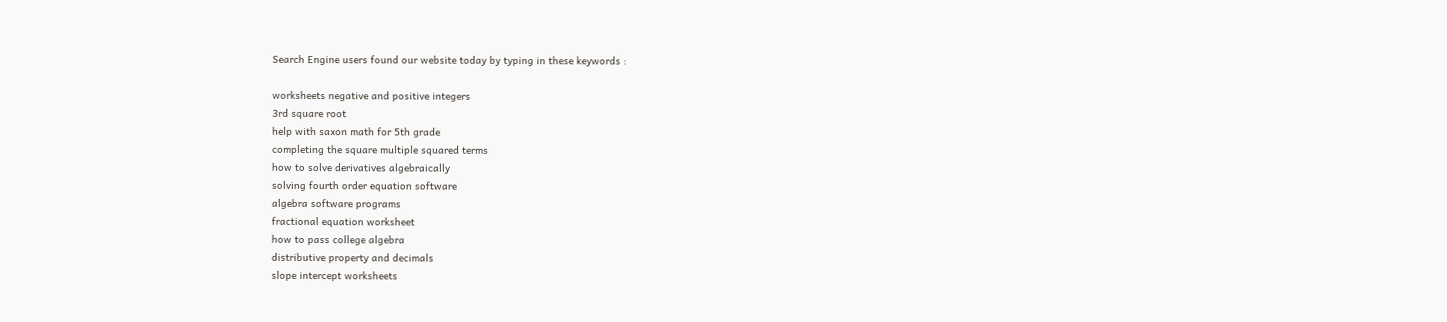Search Engine users found our website today by typing in these keywords :

worksheets negative and positive integers
3rd square root
help with saxon math for 5th grade
completing the square multiple squared terms
how to solve derivatives algebraically
solving fourth order equation software
algebra software programs
fractional equation worksheet
how to pass college algebra
distributive property and decimals
slope intercept worksheets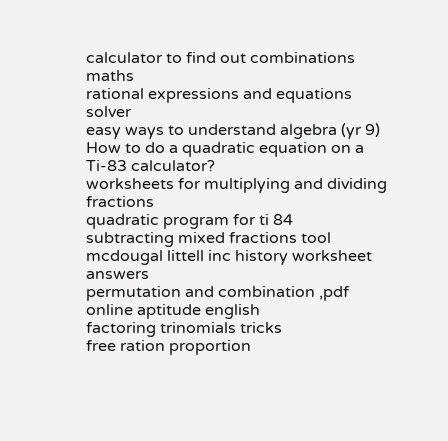calculator to find out combinations maths
rational expressions and equations solver
easy ways to understand algebra (yr 9)
How to do a quadratic equation on a Ti-83 calculator?
worksheets for multiplying and dividing fractions
quadratic program for ti 84
subtracting mixed fractions tool
mcdougal littell inc history worksheet answers
permutation and combination ,pdf
online aptitude english
factoring trinomials tricks
free ration proportion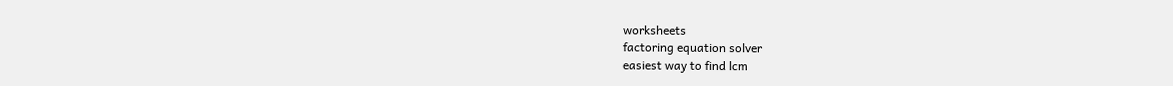worksheets
factoring equation solver
easiest way to find lcm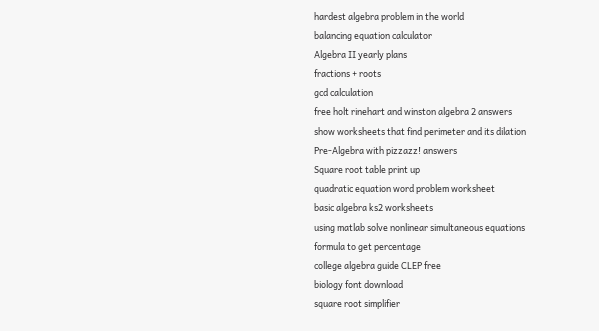hardest algebra problem in the world
balancing equation calculator
Algebra II yearly plans
fractions + roots
gcd calculation
free holt rinehart and winston algebra 2 answers
show worksheets that find perimeter and its dilation
Pre-Algebra with pizzazz! answers
Square root table print up
quadratic equation word problem worksheet
basic algebra ks2 worksheets
using matlab solve nonlinear simultaneous equations
formula to get percentage
college algebra guide CLEP free
biology font download
square root simplifier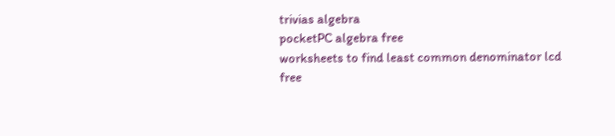trivias algebra
pocketPC algebra free
worksheets to find least common denominator lcd
free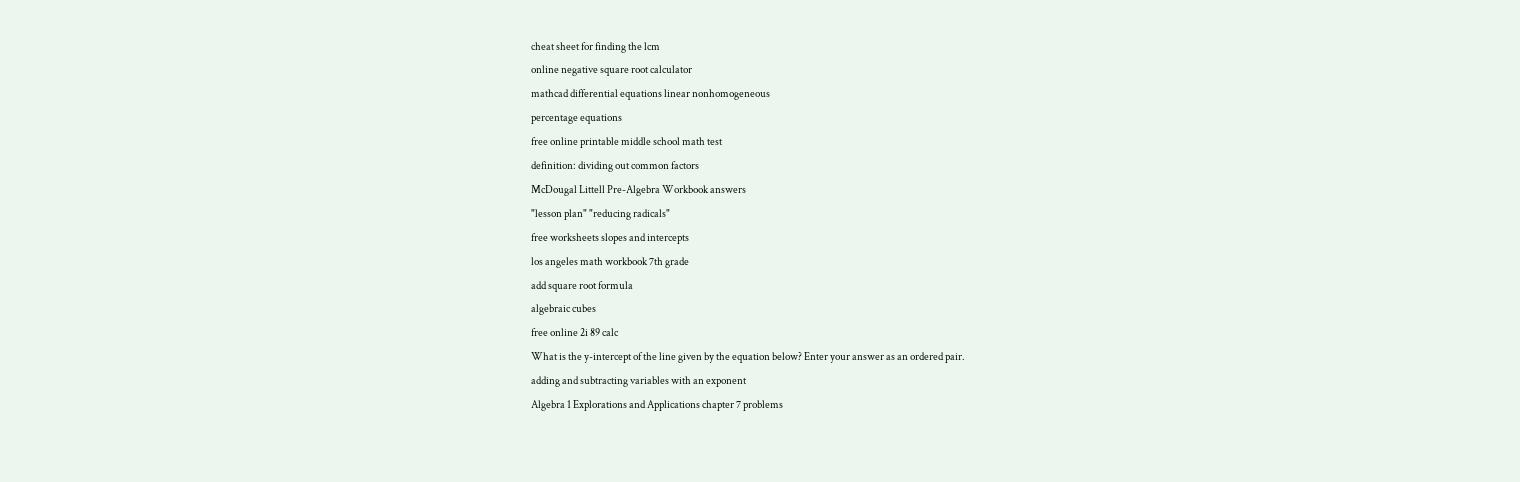cheat sheet for finding the lcm
online negative square root calculator
mathcad differential equations linear nonhomogeneous
percentage equations
free online printable middle school math test
definition: dividing out common factors
McDougal Littell Pre-Algebra Workbook answers
"lesson plan" "reducing radicals"
free worksheets slopes and intercepts
los angeles math workbook 7th grade
add square root formula
algebraic cubes
free online 2i 89 calc
What is the y-intercept of the line given by the equation below? Enter your answer as an ordered pair.
adding and subtracting variables with an exponent
Algebra 1 Explorations and Applications chapter 7 problems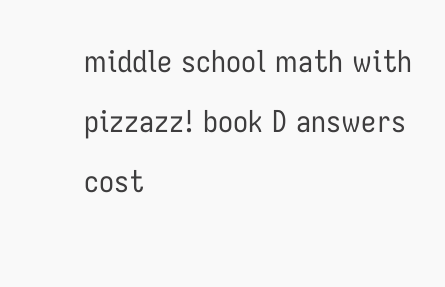middle school math with pizzazz! book D answers
cost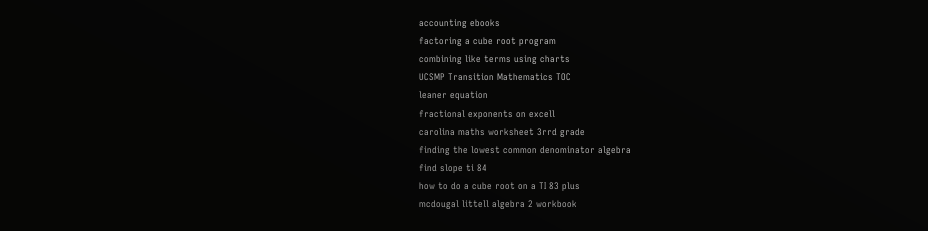accounting ebooks
factoring a cube root program
combining like terms using charts
UCSMP Transition Mathematics TOC
leaner equation
fractional exponents on excell
carolina maths worksheet 3rrd grade
finding the lowest common denominator algebra
find slope ti 84
how to do a cube root on a TI 83 plus
mcdougal littell algebra 2 workbook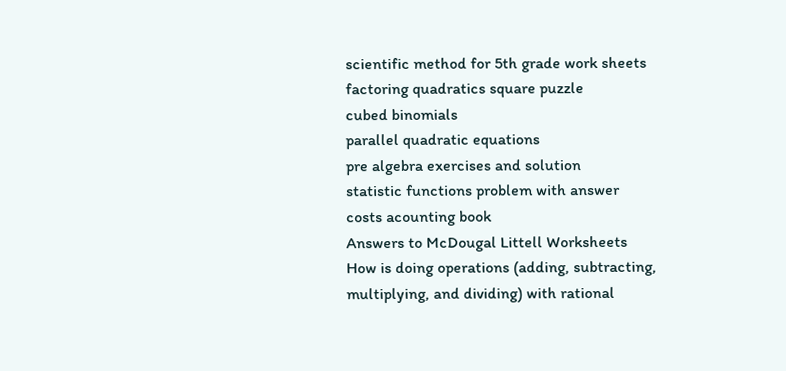scientific method for 5th grade work sheets
factoring quadratics square puzzle
cubed binomials
parallel quadratic equations
pre algebra exercises and solution
statistic functions problem with answer
costs acounting book
Answers to McDougal Littell Worksheets
How is doing operations (adding, subtracting, multiplying, and dividing) with rational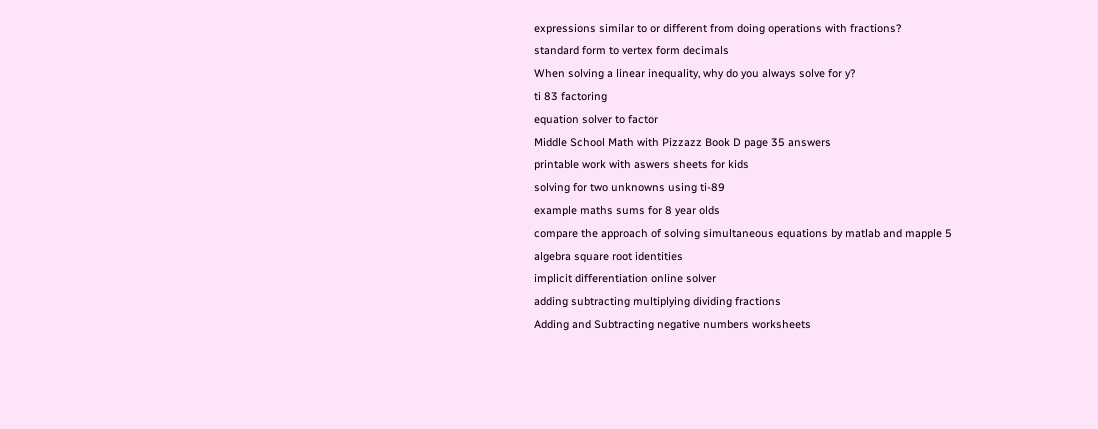expressions similar to or different from doing operations with fractions?
standard form to vertex form decimals
When solving a linear inequality, why do you always solve for y?
ti 83 factoring
equation solver to factor
Middle School Math with Pizzazz Book D page 35 answers
printable work with aswers sheets for kids
solving for two unknowns using ti-89
example maths sums for 8 year olds
compare the approach of solving simultaneous equations by matlab and mapple 5
algebra square root identities
implicit differentiation online solver
adding subtracting multiplying dividing fractions
Adding and Subtracting negative numbers worksheets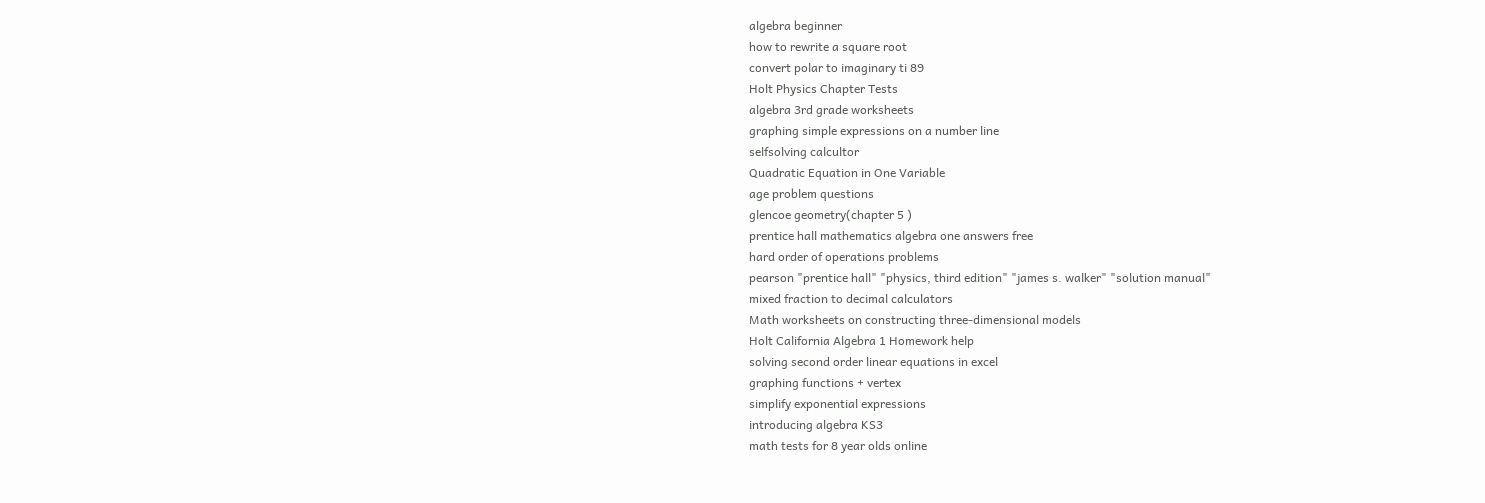algebra beginner
how to rewrite a square root
convert polar to imaginary ti 89
Holt Physics Chapter Tests
algebra 3rd grade worksheets
graphing simple expressions on a number line
selfsolving calcultor
Quadratic Equation in One Variable
age problem questions
glencoe geometry(chapter 5 )
prentice hall mathematics algebra one answers free
hard order of operations problems
pearson "prentice hall" "physics, third edition" "james s. walker" "solution manual"
mixed fraction to decimal calculators
Math worksheets on constructing three-dimensional models
Holt California Algebra 1 Homework help
solving second order linear equations in excel
graphing functions + vertex
simplify exponential expressions
introducing algebra KS3
math tests for 8 year olds online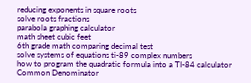reducing exponents in square roots
solve roots fractions
parabola graphing calculator
math sheet cubic feet
6th grade math comparing decimal test
solve systems of equations ti-89 complex numbers
how to program the quadratic formula into a TI-84 calculator
Common Denominator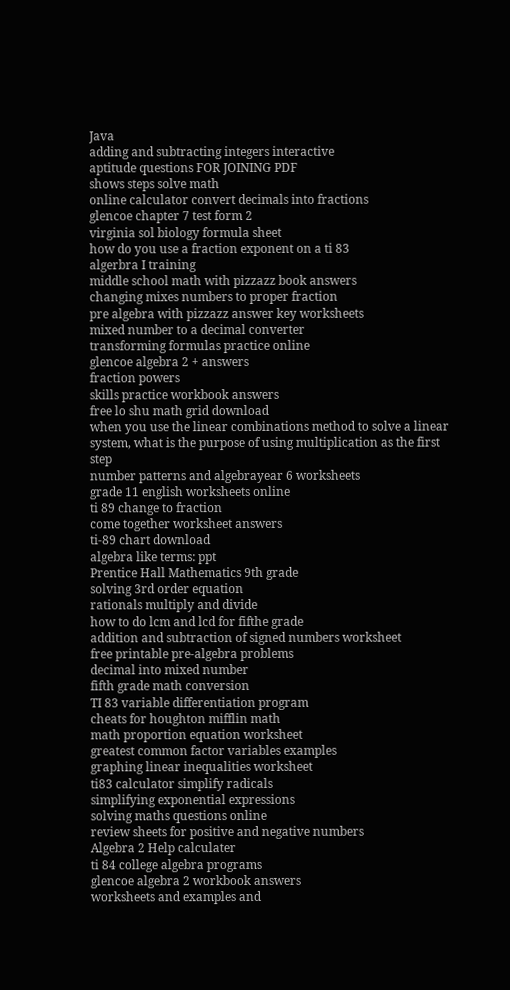Java
adding and subtracting integers interactive
aptitude questions FOR JOINING PDF
shows steps solve math
online calculator convert decimals into fractions
glencoe chapter 7 test form 2
virginia sol biology formula sheet
how do you use a fraction exponent on a ti 83
algerbra I training
middle school math with pizzazz book answers
changing mixes numbers to proper fraction
pre algebra with pizzazz answer key worksheets
mixed number to a decimal converter
transforming formulas practice online
glencoe algebra 2 + answers
fraction powers
skills practice workbook answers
free lo shu math grid download
when you use the linear combinations method to solve a linear system, what is the purpose of using multiplication as the first step
number patterns and algebrayear 6 worksheets
grade 11 english worksheets online
ti 89 change to fraction
come together worksheet answers
ti-89 chart download
algebra like terms: ppt
Prentice Hall Mathematics 9th grade
solving 3rd order equation
rationals multiply and divide
how to do lcm and lcd for fifthe grade
addition and subtraction of signed numbers worksheet
free printable pre-algebra problems
decimal into mixed number
fifth grade math conversion
TI 83 variable differentiation program
cheats for houghton mifflin math
math proportion equation worksheet
greatest common factor variables examples
graphing linear inequalities worksheet
ti83 calculator simplify radicals
simplifying exponential expressions
solving maths questions online
review sheets for positive and negative numbers
Algebra 2 Help calculater
ti 84 college algebra programs
glencoe algebra 2 workbook answers
worksheets and examples and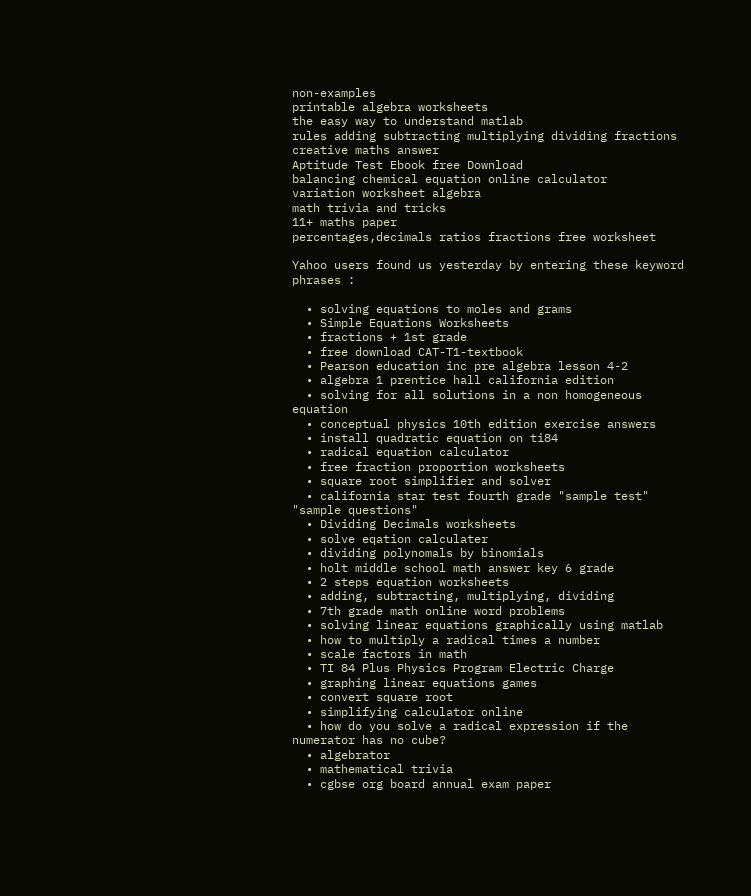non-examples
printable algebra worksheets
the easy way to understand matlab
rules adding subtracting multiplying dividing fractions
creative maths answer
Aptitude Test Ebook free Download
balancing chemical equation online calculator
variation worksheet algebra
math trivia and tricks
11+ maths paper
percentages,decimals ratios fractions free worksheet

Yahoo users found us yesterday by entering these keyword phrases :

  • solving equations to moles and grams
  • Simple Equations Worksheets
  • fractions + 1st grade
  • free download CAT-T1-textbook
  • Pearson education inc pre algebra lesson 4-2
  • algebra 1 prentice hall california edition
  • solving for all solutions in a non homogeneous equation
  • conceptual physics 10th edition exercise answers
  • install quadratic equation on ti84
  • radical equation calculator
  • free fraction proportion worksheets
  • square root simplifier and solver
  • california star test fourth grade "sample test" "sample questions"
  • Dividing Decimals worksheets
  • solve eqation calculater
  • dividing polynomals by binomials
  • holt middle school math answer key 6 grade
  • 2 steps equation worksheets
  • adding, subtracting, multiplying, dividing
  • 7th grade math online word problems
  • solving linear equations graphically using matlab
  • how to multiply a radical times a number
  • scale factors in math
  • TI 84 Plus Physics Program Electric Charge
  • graphing linear equations games
  • convert square root
  • simplifying calculator online
  • how do you solve a radical expression if the numerator has no cube?
  • algebrator
  • mathematical trivia
  • cgbse org board annual exam paper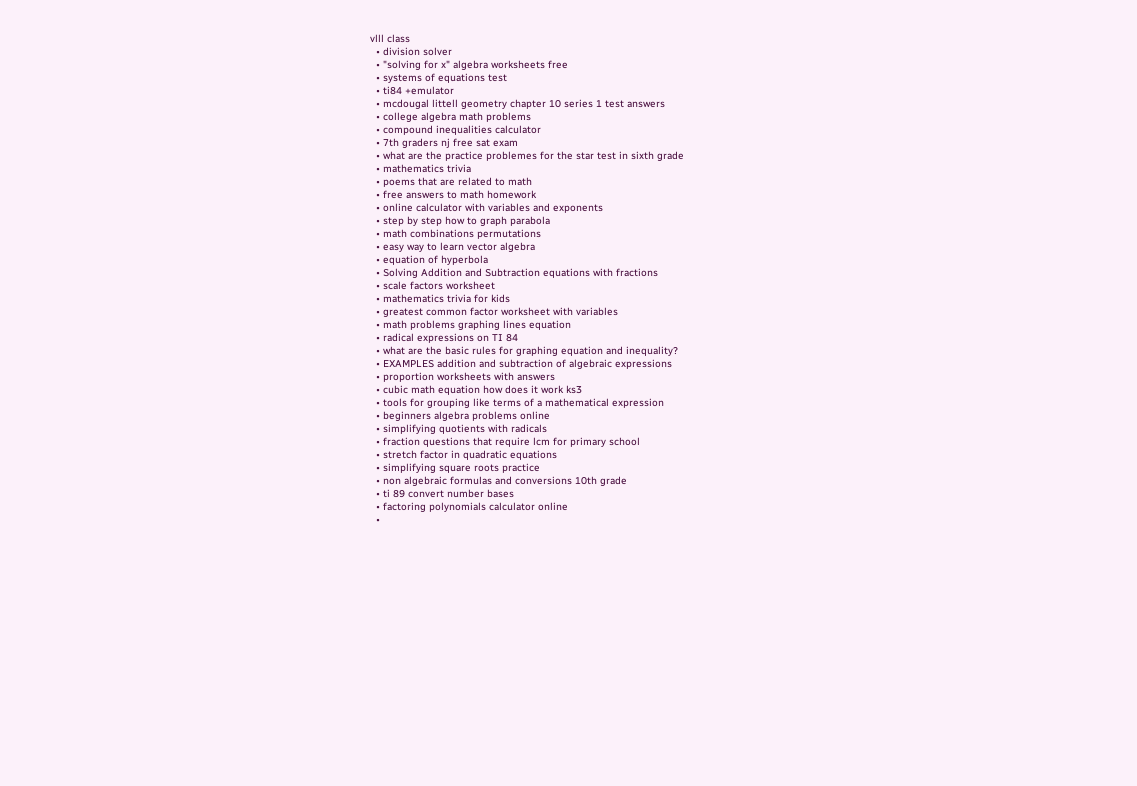vlll class
  • division solver
  • "solving for x" algebra worksheets free
  • systems of equations test
  • ti84 +emulator
  • mcdougal littell geometry chapter 10 series 1 test answers
  • college algebra math problems
  • compound inequalities calculator
  • 7th graders nj free sat exam
  • what are the practice problemes for the star test in sixth grade
  • mathematics trivia
  • poems that are related to math
  • free answers to math homework
  • online calculator with variables and exponents
  • step by step how to graph parabola
  • math combinations permutations
  • easy way to learn vector algebra
  • equation of hyperbola
  • Solving Addition and Subtraction equations with fractions
  • scale factors worksheet
  • mathematics trivia for kids
  • greatest common factor worksheet with variables
  • math problems graphing lines equation
  • radical expressions on TI 84
  • what are the basic rules for graphing equation and inequality?
  • EXAMPLES addition and subtraction of algebraic expressions
  • proportion worksheets with answers
  • cubic math equation how does it work ks3
  • tools for grouping like terms of a mathematical expression
  • beginners algebra problems online
  • simplifying quotients with radicals
  • fraction questions that require lcm for primary school
  • stretch factor in quadratic equations
  • simplifying square roots practice
  • non algebraic formulas and conversions 10th grade
  • ti 89 convert number bases
  • factoring polynomials calculator online
  •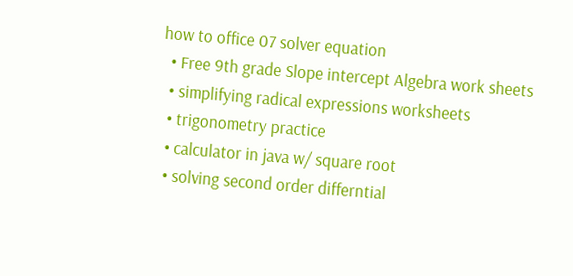how to office 07 solver equation
  • Free 9th grade Slope intercept Algebra work sheets
  • simplifying radical expressions worksheets
  • trigonometry practice
  • calculator in java w/ square root
  • solving second order differntial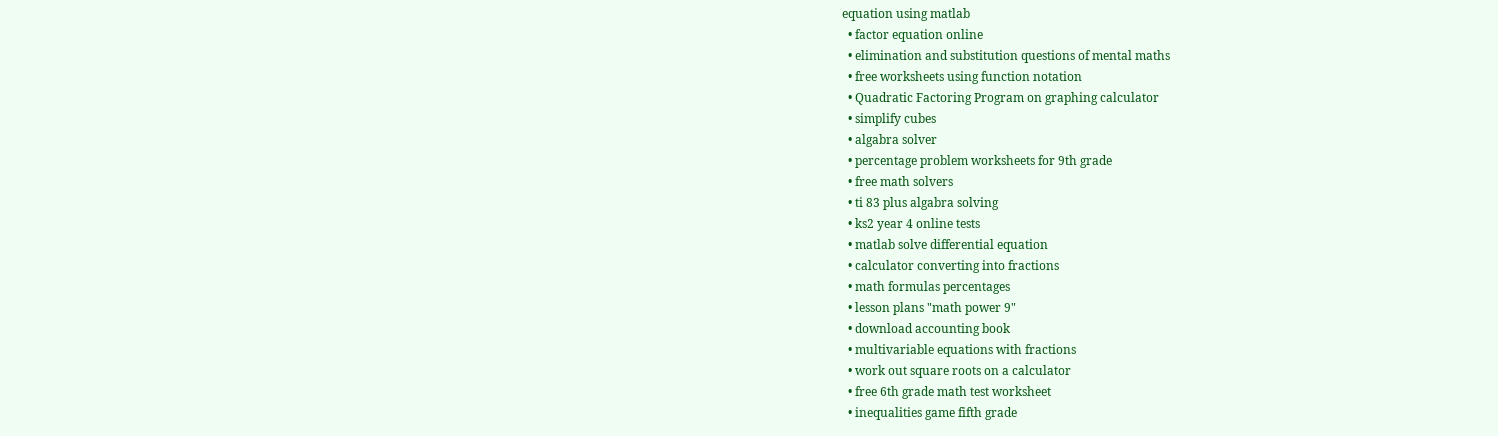equation using matlab
  • factor equation online
  • elimination and substitution questions of mental maths
  • free worksheets using function notation
  • Quadratic Factoring Program on graphing calculator
  • simplify cubes
  • algabra solver
  • percentage problem worksheets for 9th grade
  • free math solvers
  • ti 83 plus algabra solving
  • ks2 year 4 online tests
  • matlab solve differential equation
  • calculator converting into fractions
  • math formulas percentages
  • lesson plans "math power 9"
  • download accounting book
  • multivariable equations with fractions
  • work out square roots on a calculator
  • free 6th grade math test worksheet
  • inequalities game fifth grade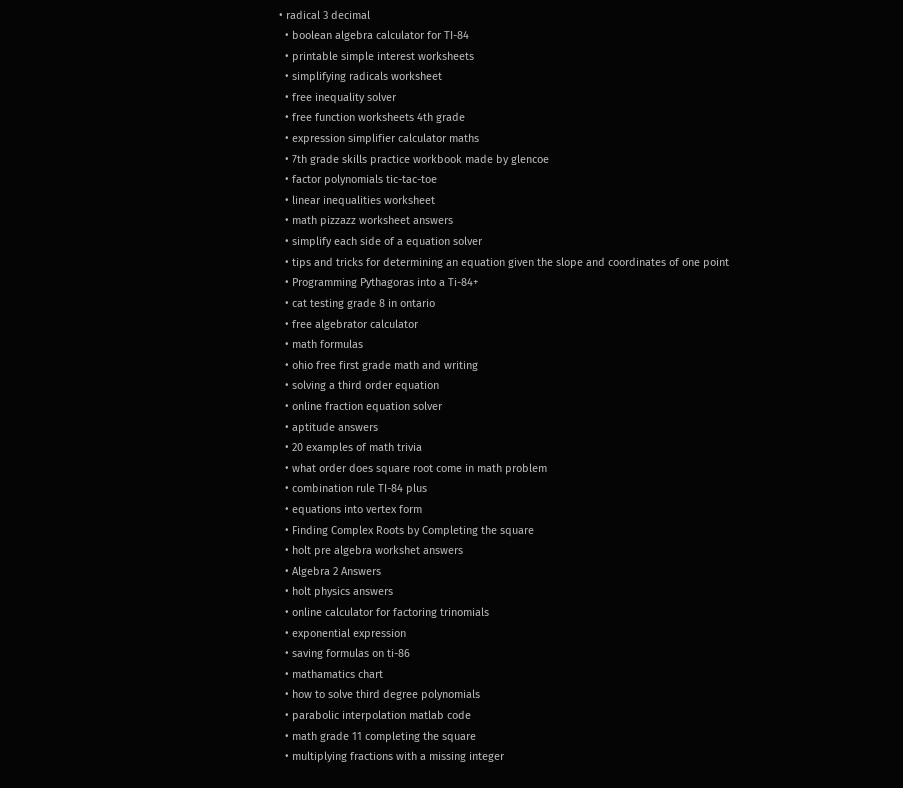• radical 3 decimal
  • boolean algebra calculator for TI-84
  • printable simple interest worksheets
  • simplifying radicals worksheet
  • free inequality solver
  • free function worksheets 4th grade
  • expression simplifier calculator maths
  • 7th grade skills practice workbook made by glencoe
  • factor polynomials tic-tac-toe
  • linear inequalities worksheet
  • math pizzazz worksheet answers
  • simplify each side of a equation solver
  • tips and tricks for determining an equation given the slope and coordinates of one point
  • Programming Pythagoras into a Ti-84+
  • cat testing grade 8 in ontario
  • free algebrator calculator
  • math formulas
  • ohio free first grade math and writing
  • solving a third order equation
  • online fraction equation solver
  • aptitude answers
  • 20 examples of math trivia
  • what order does square root come in math problem
  • combination rule TI-84 plus
  • equations into vertex form
  • Finding Complex Roots by Completing the square
  • holt pre algebra workshet answers
  • Algebra 2 Answers
  • holt physics answers
  • online calculator for factoring trinomials
  • exponential expression
  • saving formulas on ti-86
  • mathamatics chart
  • how to solve third degree polynomials
  • parabolic interpolation matlab code
  • math grade 11 completing the square
  • multiplying fractions with a missing integer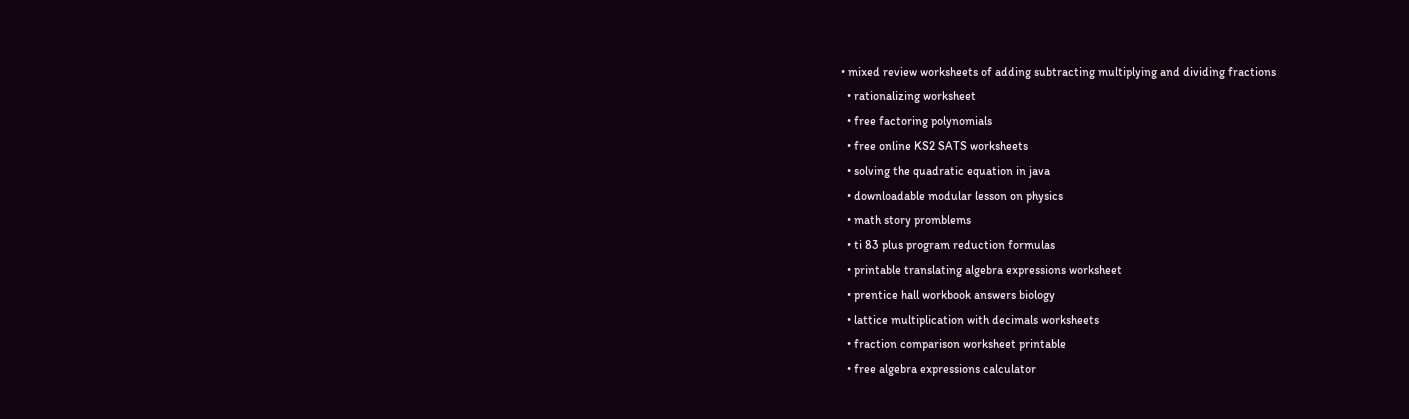• mixed review worksheets of adding subtracting multiplying and dividing fractions
  • rationalizing worksheet
  • free factoring polynomials
  • free online KS2 SATS worksheets
  • solving the quadratic equation in java
  • downloadable modular lesson on physics
  • math story promblems
  • ti 83 plus program reduction formulas
  • printable translating algebra expressions worksheet
  • prentice hall workbook answers biology
  • lattice multiplication with decimals worksheets
  • fraction comparison worksheet printable
  • free algebra expressions calculator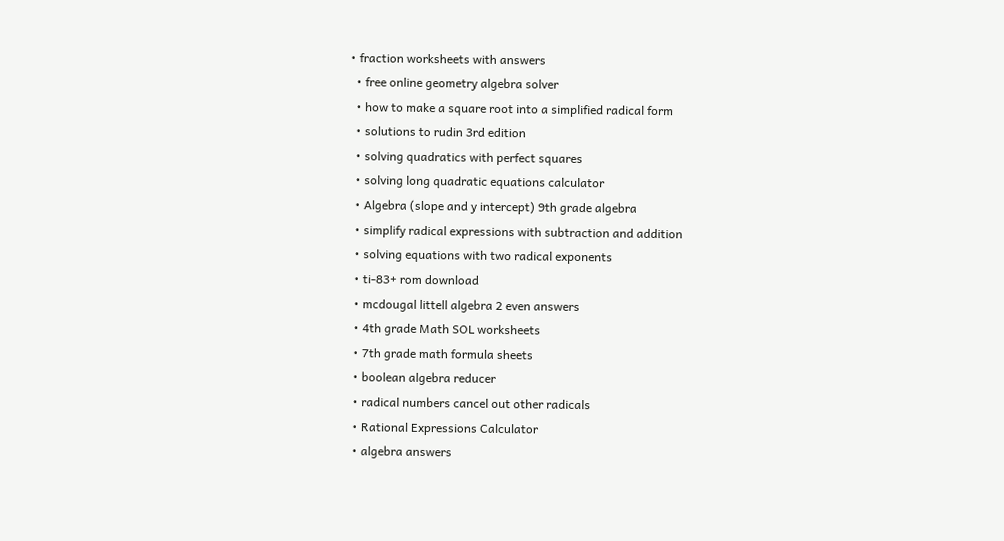• fraction worksheets with answers
  • free online geometry algebra solver
  • how to make a square root into a simplified radical form
  • solutions to rudin 3rd edition
  • solving quadratics with perfect squares
  • solving long quadratic equations calculator
  • Algebra (slope and y intercept) 9th grade algebra
  • simplify radical expressions with subtraction and addition
  • solving equations with two radical exponents
  • ti-83+ rom download
  • mcdougal littell algebra 2 even answers
  • 4th grade Math SOL worksheets
  • 7th grade math formula sheets
  • boolean algebra reducer
  • radical numbers cancel out other radicals
  • Rational Expressions Calculator
  • algebra answers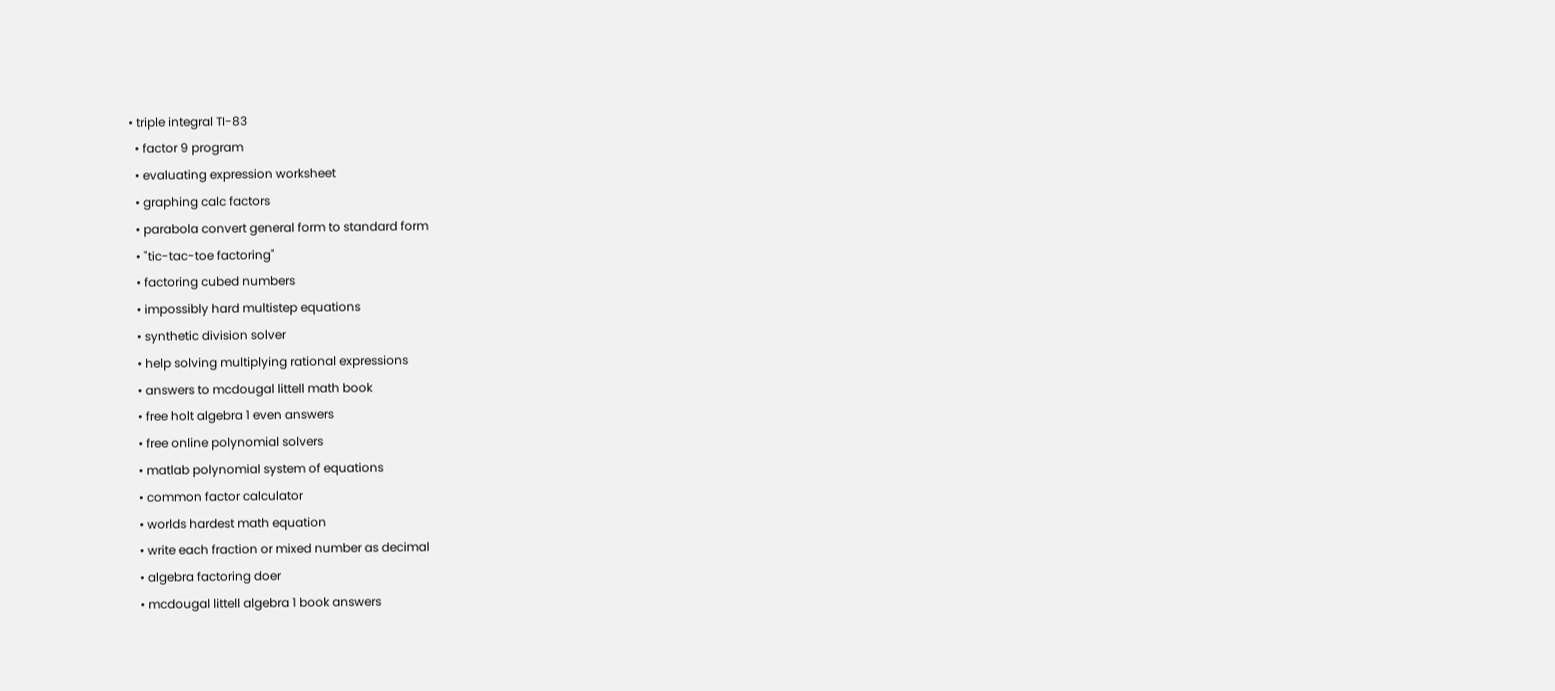• triple integral TI-83
  • factor 9 program
  • evaluating expression worksheet
  • graphing calc factors
  • parabola convert general form to standard form
  • "tic-tac-toe factoring"
  • factoring cubed numbers
  • impossibly hard multistep equations
  • synthetic division solver
  • help solving multiplying rational expressions
  • answers to mcdougal littell math book
  • free holt algebra 1 even answers
  • free online polynomial solvers
  • matlab polynomial system of equations
  • common factor calculator
  • worlds hardest math equation
  • write each fraction or mixed number as decimal
  • algebra factoring doer
  • mcdougal littell algebra 1 book answers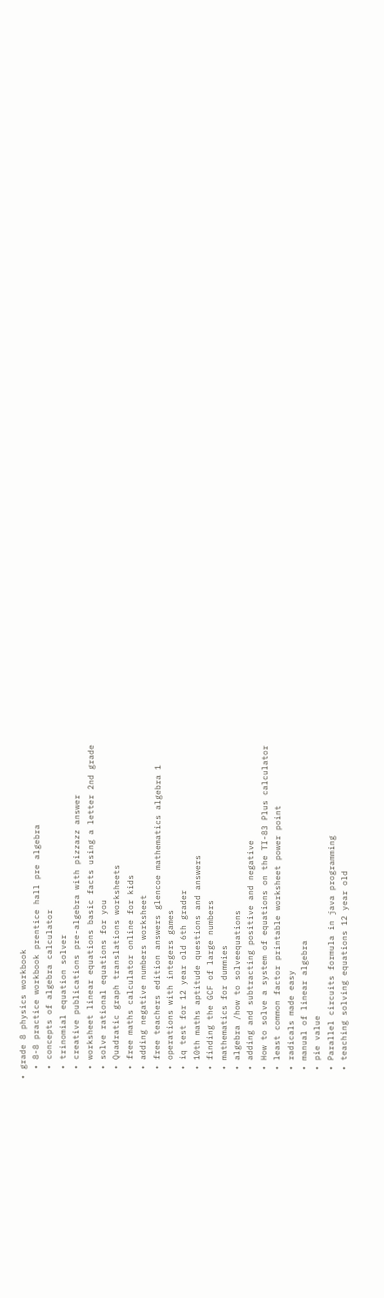• grade 8 physics workbook
  • 8-8 practice workbook prentice hall pre algebra
  • concepts of algebra calculator
  • trinomial equation solver
  • creative publications pre-algebra with pizzazz answer
  • worksheet linear equations basic facts using a letter 2nd grade
  • solve rational equations for you
  • Quadratic graph translations worksheets
  • free maths calculator online for kids
  • adding negative numbers worksheet
  • free teachers edition answers glencoe mathematics algebra 1
  • operations with integers games
  • iq test for 12 year old 6th grader
  • 10th maths aptitude questions and answers
  • finding the GCF of large numbers
  • mathematics for dummies
  • algebra /how to solveequations
  • adding and subtracting positive and negative
  • How to solve a system of equations on the TI-83 Plus calculator
  • least common factor printable worksheet power point
  • radicals made easy
  • manual of linear algebra
  • pie value
  • Parallel circuits formula in java programming
  • teaching solving equations 12 year old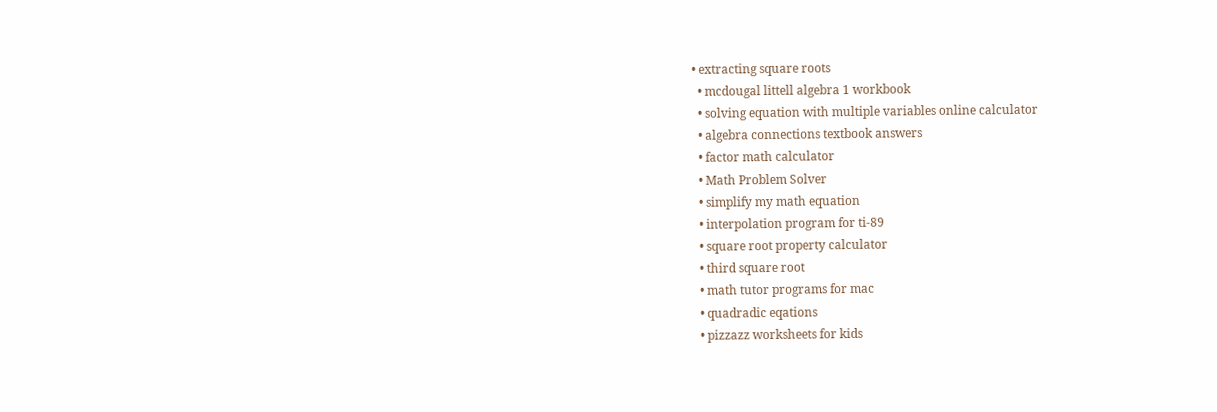• extracting square roots
  • mcdougal littell algebra 1 workbook
  • solving equation with multiple variables online calculator
  • algebra connections textbook answers
  • factor math calculator
  • Math Problem Solver
  • simplify my math equation
  • interpolation program for ti-89
  • square root property calculator
  • third square root
  • math tutor programs for mac
  • quadradic eqations
  • pizzazz worksheets for kids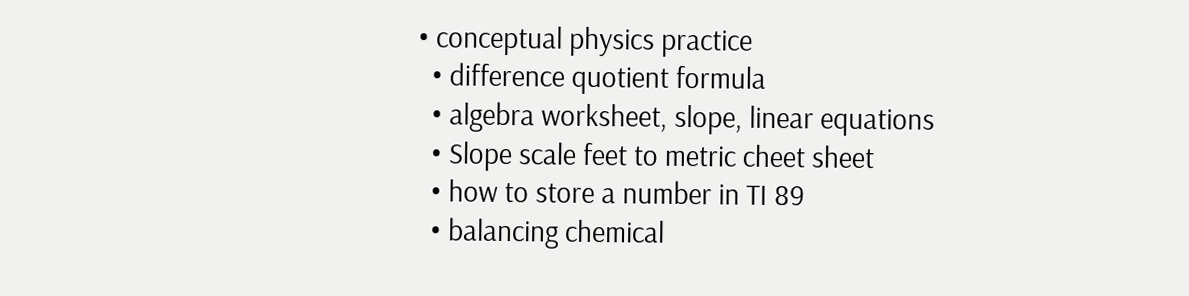• conceptual physics practice
  • difference quotient formula
  • algebra worksheet, slope, linear equations
  • Slope scale feet to metric cheet sheet
  • how to store a number in TI 89
  • balancing chemical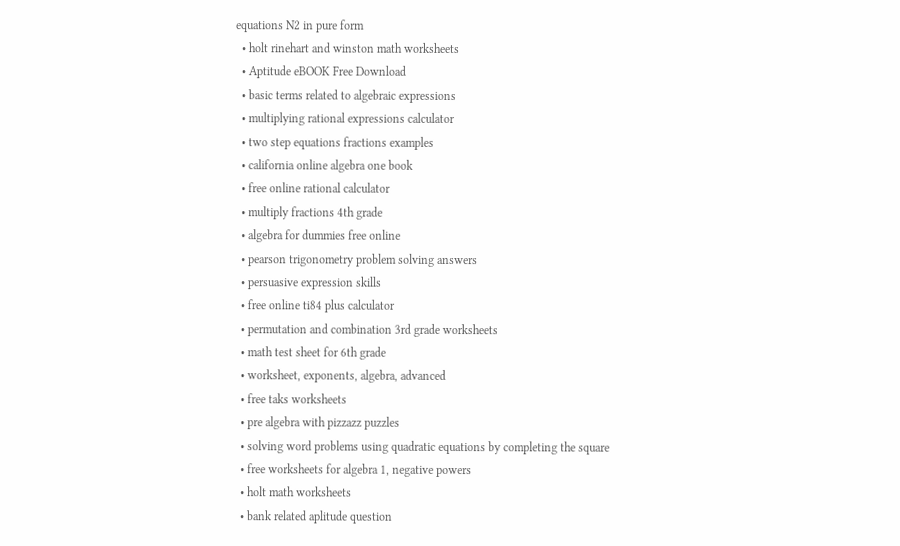equations N2 in pure form
  • holt rinehart and winston math worksheets
  • Aptitude eBOOK Free Download
  • basic terms related to algebraic expressions
  • multiplying rational expressions calculator
  • two step equations fractions examples
  • california online algebra one book
  • free online rational calculator
  • multiply fractions 4th grade
  • algebra for dummies free online
  • pearson trigonometry problem solving answers
  • persuasive expression skills
  • free online ti84 plus calculator
  • permutation and combination 3rd grade worksheets
  • math test sheet for 6th grade
  • worksheet, exponents, algebra, advanced
  • free taks worksheets
  • pre algebra with pizzazz puzzles
  • solving word problems using quadratic equations by completing the square
  • free worksheets for algebra 1, negative powers
  • holt math worksheets
  • bank related aplitude question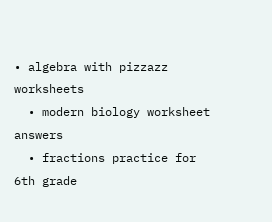• algebra with pizzazz worksheets
  • modern biology worksheet answers
  • fractions practice for 6th grade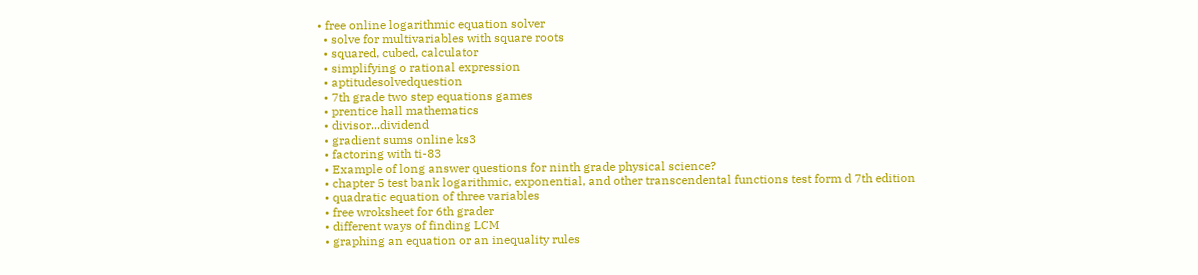• free online logarithmic equation solver
  • solve for multivariables with square roots
  • squared, cubed, calculator
  • simplifying o rational expression
  • aptitudesolvedquestion
  • 7th grade two step equations games
  • prentice hall mathematics
  • divisor...dividend
  • gradient sums online ks3
  • factoring with ti-83
  • Example of long answer questions for ninth grade physical science?
  • chapter 5 test bank logarithmic, exponential, and other transcendental functions test form d 7th edition
  • quadratic equation of three variables
  • free wroksheet for 6th grader
  • different ways of finding LCM
  • graphing an equation or an inequality rules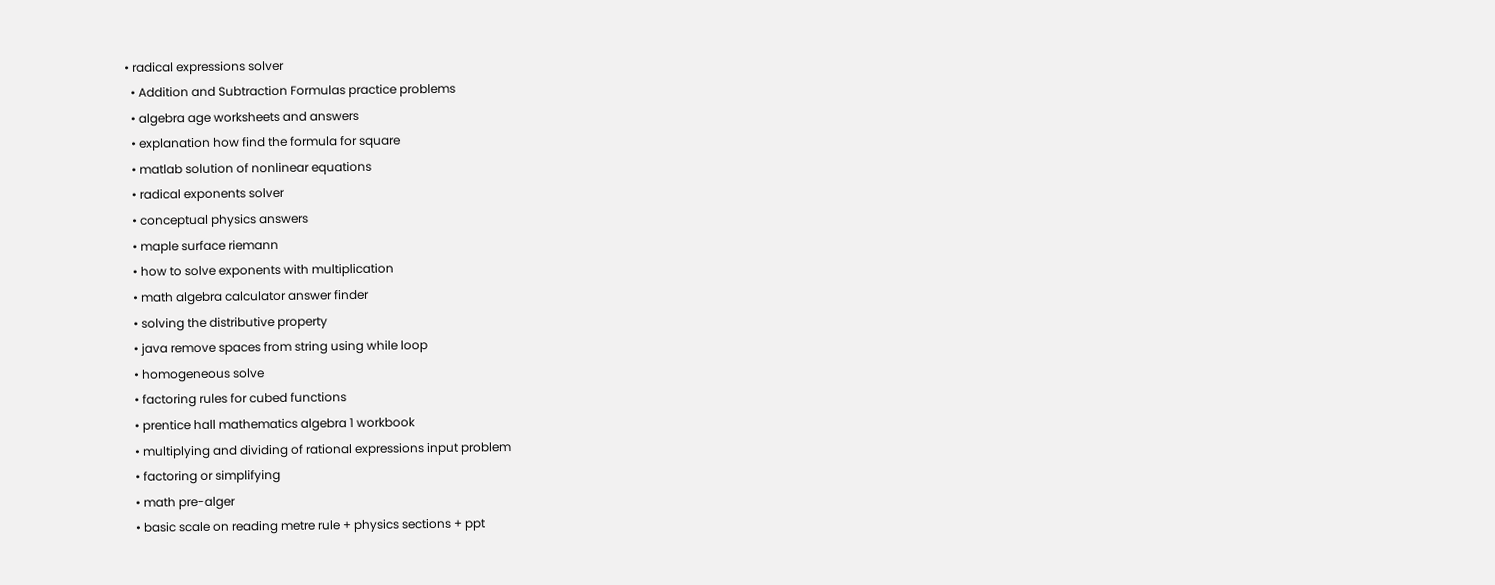• radical expressions solver
  • Addition and Subtraction Formulas practice problems
  • algebra age worksheets and answers
  • explanation how find the formula for square
  • matlab solution of nonlinear equations
  • radical exponents solver
  • conceptual physics answers
  • maple surface riemann
  • how to solve exponents with multiplication
  • math algebra calculator answer finder
  • solving the distributive property
  • java remove spaces from string using while loop
  • homogeneous solve
  • factoring rules for cubed functions
  • prentice hall mathematics algebra 1 workbook
  • multiplying and dividing of rational expressions input problem
  • factoring or simplifying
  • math pre-alger
  • basic scale on reading metre rule + physics sections + ppt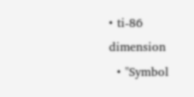• ti-86 dimension
  • "Symbol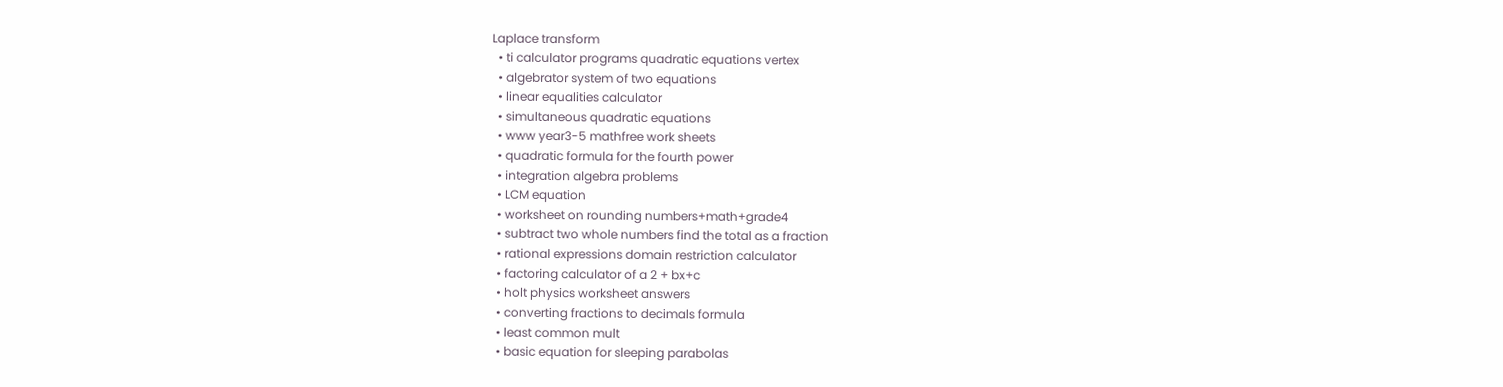Laplace transform
  • ti calculator programs quadratic equations vertex
  • algebrator system of two equations
  • linear equalities calculator
  • simultaneous quadratic equations
  • www year3-5 mathfree work sheets
  • quadratic formula for the fourth power
  • integration algebra problems
  • LCM equation
  • worksheet on rounding numbers+math+grade4
  • subtract two whole numbers find the total as a fraction
  • rational expressions domain restriction calculator
  • factoring calculator of a 2 + bx+c
  • holt physics worksheet answers
  • converting fractions to decimals formula
  • least common mult
  • basic equation for sleeping parabolas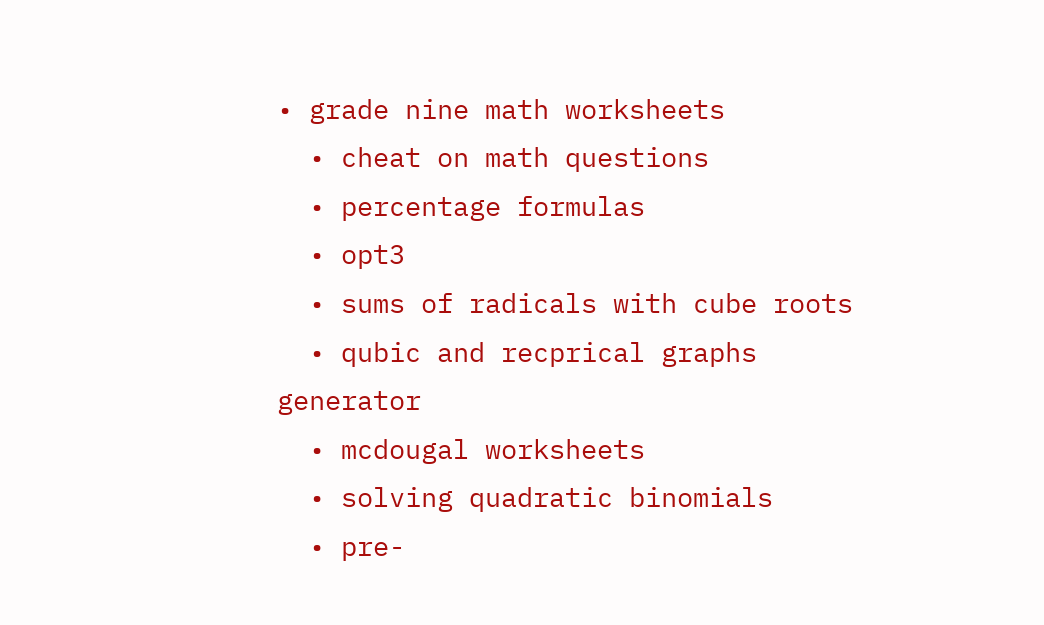• grade nine math worksheets
  • cheat on math questions
  • percentage formulas
  • opt3
  • sums of radicals with cube roots
  • qubic and recprical graphs generator
  • mcdougal worksheets
  • solving quadratic binomials
  • pre-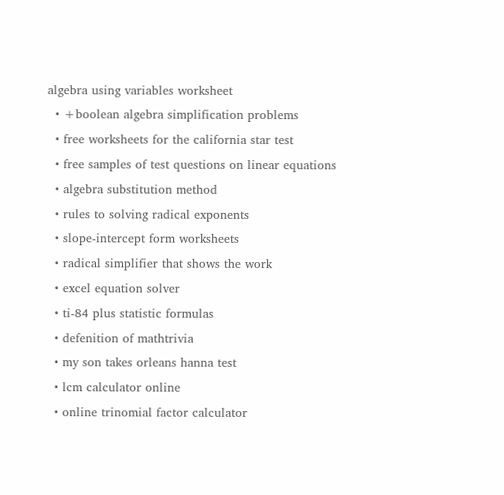algebra using variables worksheet
  • +boolean algebra simplification problems
  • free worksheets for the california star test
  • free samples of test questions on linear equations
  • algebra substitution method
  • rules to solving radical exponents
  • slope-intercept form worksheets
  • radical simplifier that shows the work
  • excel equation solver
  • ti-84 plus statistic formulas
  • defenition of mathtrivia
  • my son takes orleans hanna test
  • lcm calculator online
  • online trinomial factor calculator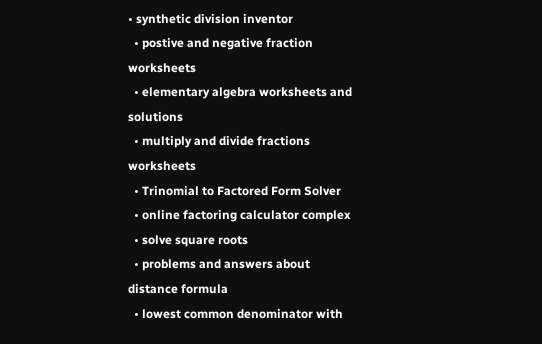• synthetic division inventor
  • postive and negative fraction worksheets
  • elementary algebra worksheets and solutions
  • multiply and divide fractions worksheets
  • Trinomial to Factored Form Solver
  • online factoring calculator complex
  • solve square roots
  • problems and answers about distance formula
  • lowest common denominator with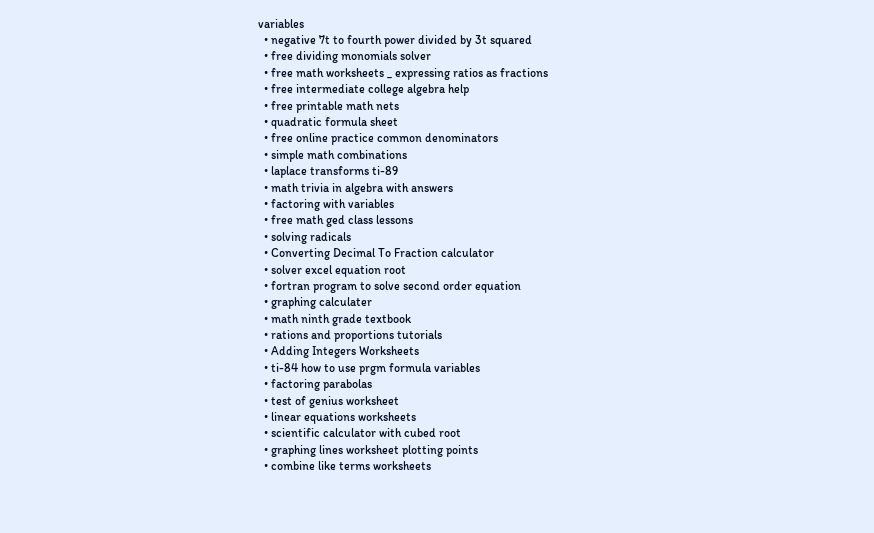variables
  • negative 7t to fourth power divided by 3t squared
  • free dividing monomials solver
  • free math worksheets _ expressing ratios as fractions
  • free intermediate college algebra help
  • free printable math nets
  • quadratic formula sheet
  • free online practice common denominators
  • simple math combinations
  • laplace transforms ti-89
  • math trivia in algebra with answers
  • factoring with variables
  • free math ged class lessons
  • solving radicals
  • Converting Decimal To Fraction calculator
  • solver excel equation root
  • fortran program to solve second order equation
  • graphing calculater
  • math ninth grade textbook
  • rations and proportions tutorials
  • Adding Integers Worksheets
  • ti-84 how to use prgm formula variables
  • factoring parabolas
  • test of genius worksheet
  • linear equations worksheets
  • scientific calculator with cubed root
  • graphing lines worksheet plotting points
  • combine like terms worksheets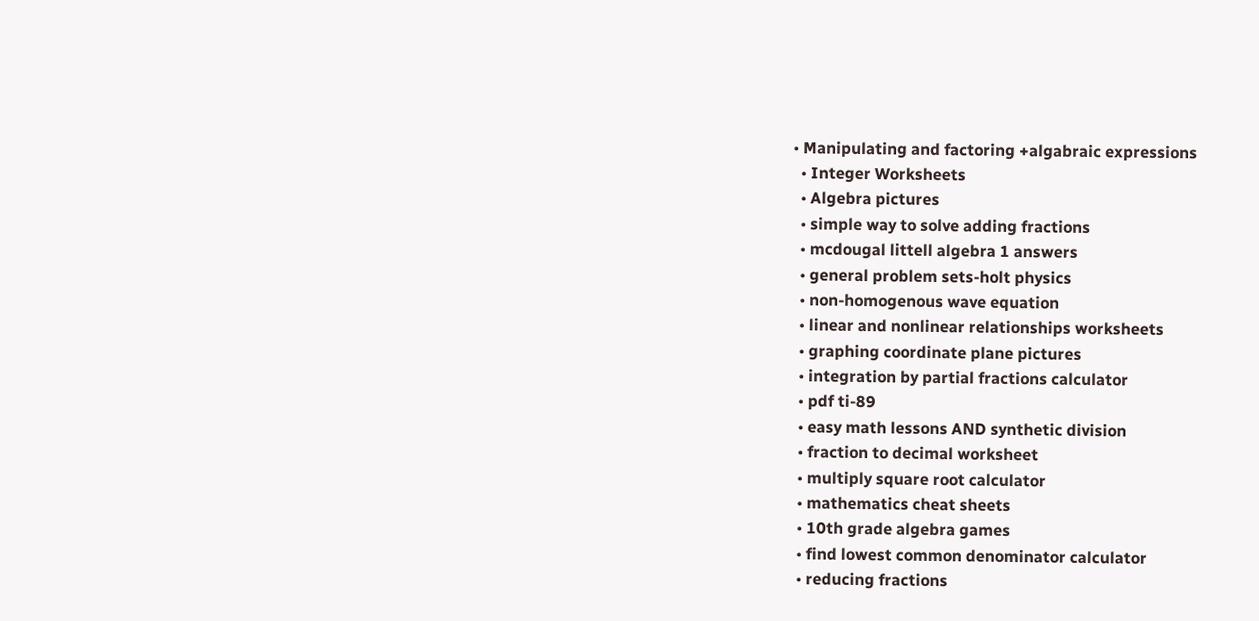• Manipulating and factoring +algabraic expressions
  • Integer Worksheets
  • Algebra pictures
  • simple way to solve adding fractions
  • mcdougal littell algebra 1 answers
  • general problem sets-holt physics
  • non-homogenous wave equation
  • linear and nonlinear relationships worksheets
  • graphing coordinate plane pictures
  • integration by partial fractions calculator
  • pdf ti-89
  • easy math lessons AND synthetic division
  • fraction to decimal worksheet
  • multiply square root calculator
  • mathematics cheat sheets
  • 10th grade algebra games
  • find lowest common denominator calculator
  • reducing fractions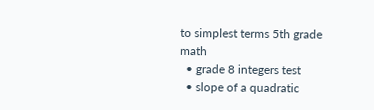to simplest terms 5th grade math
  • grade 8 integers test
  • slope of a quadratic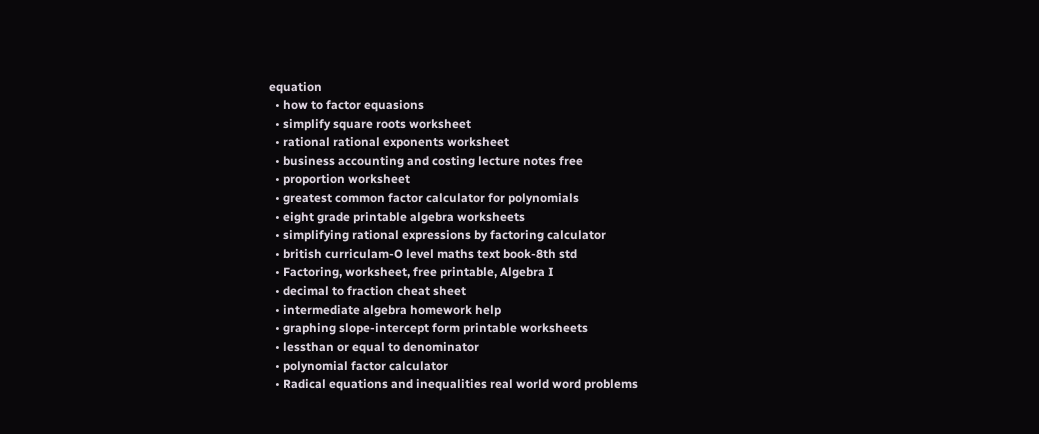equation
  • how to factor equasions
  • simplify square roots worksheet
  • rational rational exponents worksheet
  • business accounting and costing lecture notes free
  • proportion worksheet
  • greatest common factor calculator for polynomials
  • eight grade printable algebra worksheets
  • simplifying rational expressions by factoring calculator
  • british curriculam-O level maths text book-8th std
  • Factoring, worksheet, free printable, Algebra I
  • decimal to fraction cheat sheet
  • intermediate algebra homework help
  • graphing slope-intercept form printable worksheets
  • lessthan or equal to denominator
  • polynomial factor calculator
  • Radical equations and inequalities real world word problems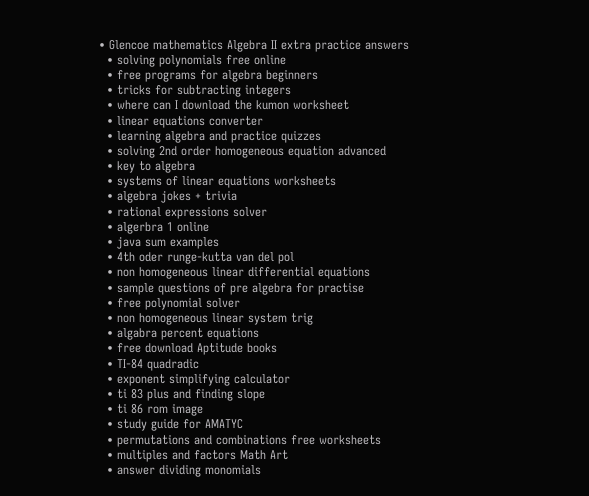• Glencoe mathematics Algebra II extra practice answers
  • solving polynomials free online
  • free programs for algebra beginners
  • tricks for subtracting integers
  • where can I download the kumon worksheet
  • linear equations converter
  • learning algebra and practice quizzes
  • solving 2nd order homogeneous equation advanced
  • key to algebra
  • systems of linear equations worksheets
  • algebra jokes + trivia
  • rational expressions solver
  • algerbra 1 online
  • java sum examples
  • 4th oder runge-kutta van del pol
  • non homogeneous linear differential equations
  • sample questions of pre algebra for practise
  • free polynomial solver
  • non homogeneous linear system trig
  • algabra percent equations
  • free download Aptitude books
  • TI-84 quadradic
  • exponent simplifying calculator
  • ti 83 plus and finding slope
  • ti 86 rom image
  • study guide for AMATYC
  • permutations and combinations free worksheets
  • multiples and factors Math Art
  • answer dividing monomials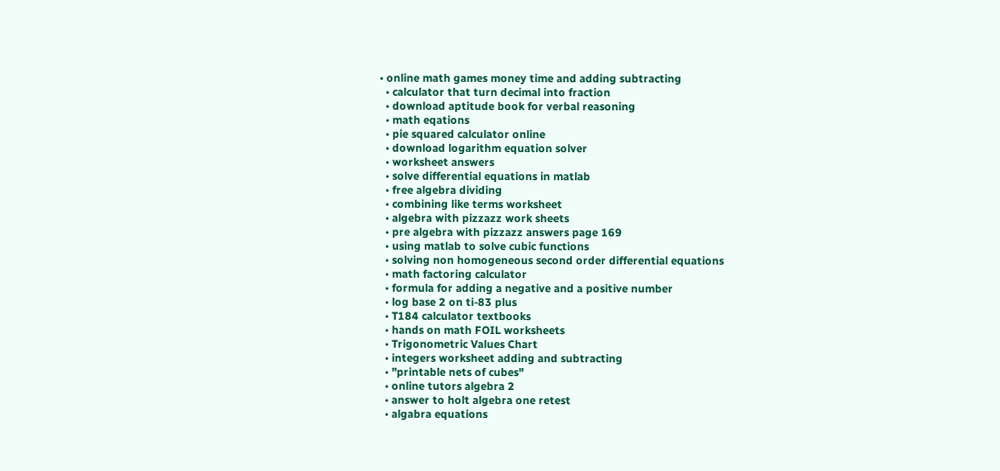• online math games money time and adding subtracting
  • calculator that turn decimal into fraction
  • download aptitude book for verbal reasoning
  • math eqations
  • pie squared calculator online
  • download logarithm equation solver
  • worksheet answers
  • solve differential equations in matlab
  • free algebra dividing
  • combining like terms worksheet
  • algebra with pizzazz work sheets
  • pre algebra with pizzazz answers page 169
  • using matlab to solve cubic functions
  • solving non homogeneous second order differential equations
  • math factoring calculator
  • formula for adding a negative and a positive number
  • log base 2 on ti-83 plus
  • T184 calculator textbooks
  • hands on math FOIL worksheets
  • Trigonometric Values Chart
  • integers worksheet adding and subtracting
  • "printable nets of cubes"
  • online tutors algebra 2
  • answer to holt algebra one retest
  • algabra equations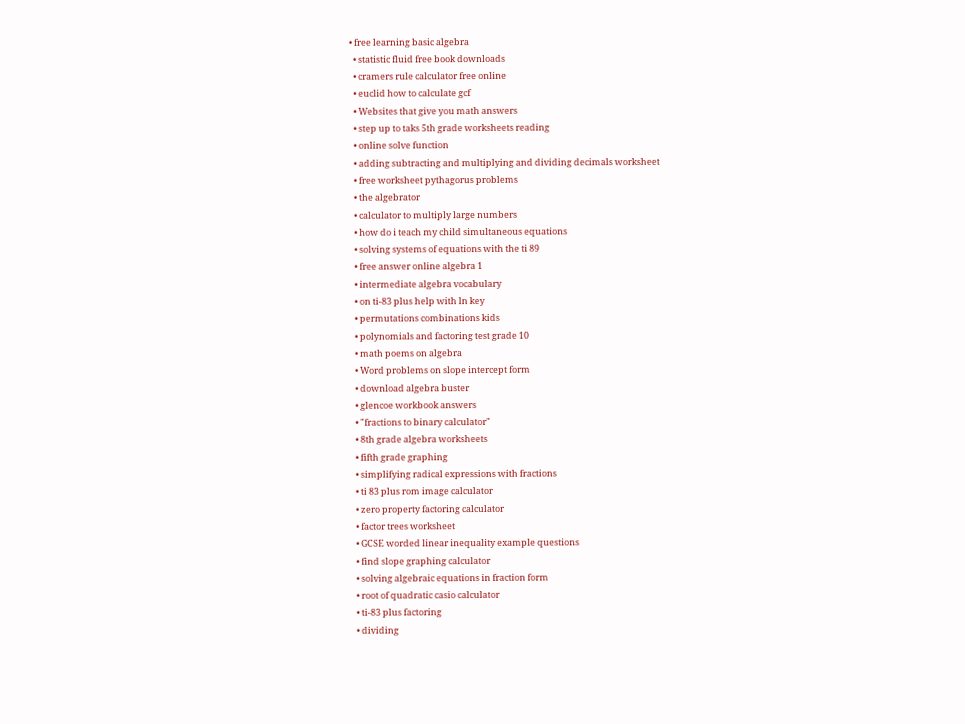• free learning basic algebra
  • statistic fluid free book downloads
  • cramers rule calculator free online
  • euclid how to calculate gcf
  • Websites that give you math answers
  • step up to taks 5th grade worksheets reading
  • online solve function
  • adding subtracting and multiplying and dividing decimals worksheet
  • free worksheet pythagorus problems
  • the algebrator
  • calculator to multiply large numbers
  • how do i teach my child simultaneous equations
  • solving systems of equations with the ti 89
  • free answer online algebra 1
  • intermediate algebra vocabulary
  • on ti-83 plus help with ln key
  • permutations combinations kids
  • polynomials and factoring test grade 10
  • math poems on algebra
  • Word problems on slope intercept form
  • download algebra buster
  • glencoe workbook answers
  • "fractions to binary calculator"
  • 8th grade algebra worksheets
  • fifth grade graphing
  • simplifying radical expressions with fractions
  • ti 83 plus rom image calculator
  • zero property factoring calculator
  • factor trees worksheet
  • GCSE worded linear inequality example questions
  • find slope graphing calculator
  • solving algebraic equations in fraction form
  • root of quadratic casio calculator
  • ti-83 plus factoring
  • dividing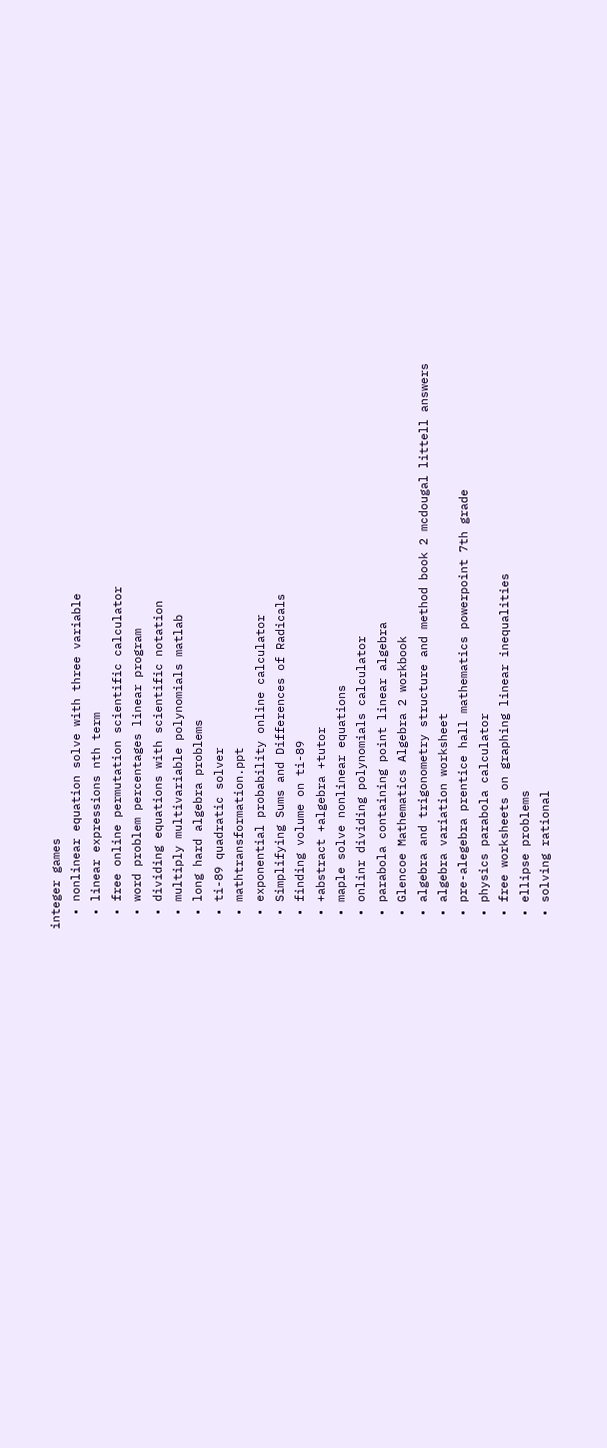integer games
  • nonlinear equation solve with three variable
  • linear expressions nth term
  • free online permutation scientific calculator
  • word problem percentages linear program
  • dividing equations with scientific notation
  • multiply multivariable polynomials matlab
  • long hard algebra problems
  • ti-89 quadratic solver
  • mathtransformation.ppt
  • exponential probability online calculator
  • Simplifying Sums and Differences of Radicals
  • finding volume on ti-89
  • +abstract +algebra +tutor
  • maple solve nonlinear equations
  • onlinr dividing polynomials calculator
  • parabola containing point linear algebra
  • Glencoe Mathematics Algebra 2 workbook
  • algebra and trigonometry structure and method book 2 mcdougal littell answers
  • algebra variation worksheet
  • pre-alegebra prentice hall mathematics powerpoint 7th grade
  • physics parabola calculator
  • free worksheets on graphing linear inequalities
  • ellipse problems
  • solving rational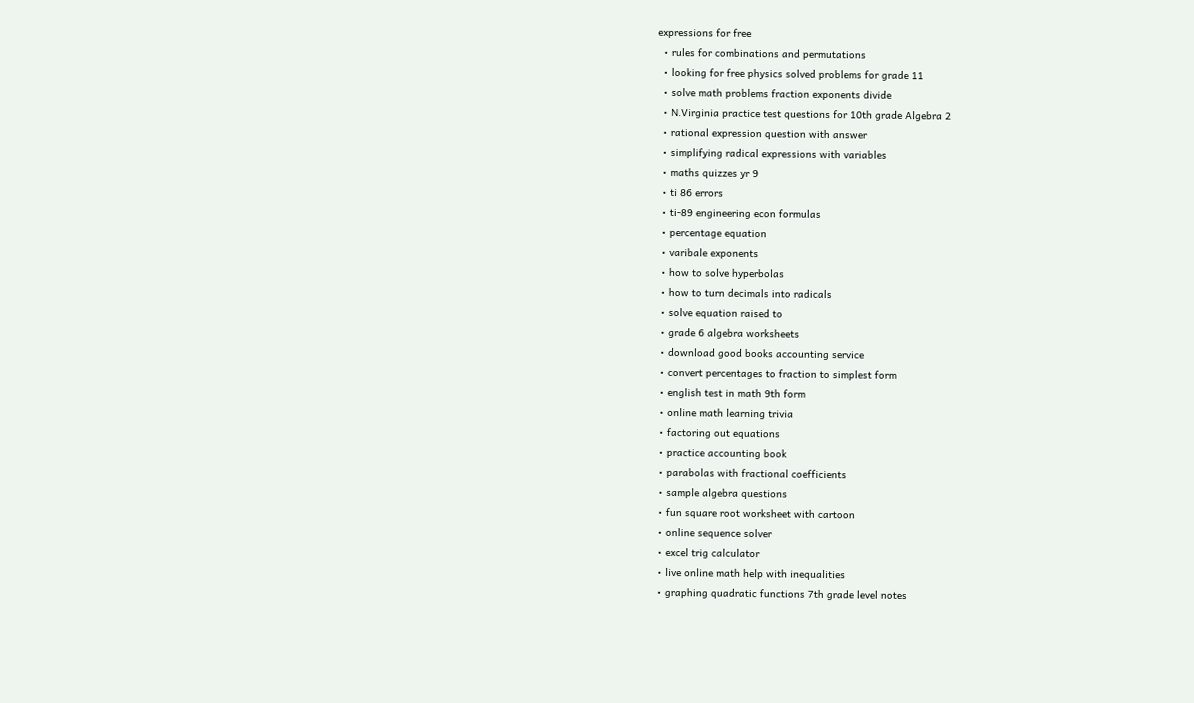expressions for free
  • rules for combinations and permutations
  • looking for free physics solved problems for grade 11
  • solve math problems fraction exponents divide
  • N.Virginia practice test questions for 10th grade Algebra 2
  • rational expression question with answer
  • simplifying radical expressions with variables
  • maths quizzes yr 9
  • ti 86 errors
  • ti-89 engineering econ formulas
  • percentage equation
  • varibale exponents
  • how to solve hyperbolas
  • how to turn decimals into radicals
  • solve equation raised to
  • grade 6 algebra worksheets
  • download good books accounting service
  • convert percentages to fraction to simplest form
  • english test in math 9th form
  • online math learning trivia
  • factoring out equations
  • practice accounting book
  • parabolas with fractional coefficients
  • sample algebra questions
  • fun square root worksheet with cartoon
  • online sequence solver
  • excel trig calculator
  • live online math help with inequalities
  • graphing quadratic functions 7th grade level notes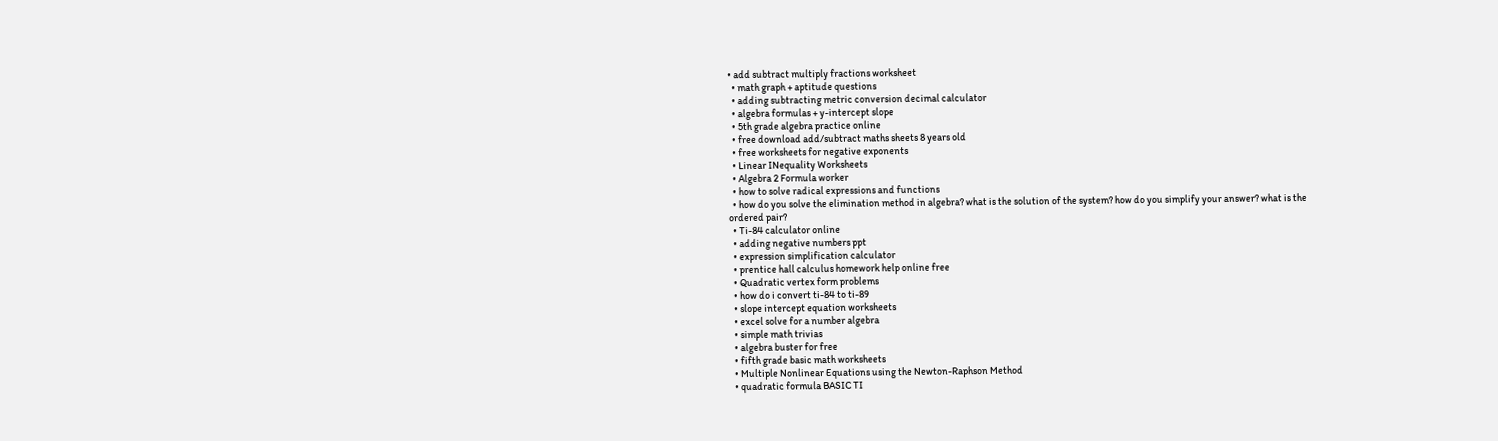• add subtract multiply fractions worksheet
  • math graph + aptitude questions
  • adding subtracting metric conversion decimal calculator
  • algebra formulas + y-intercept slope
  • 5th grade algebra practice online
  • free download add/subtract maths sheets 8 years old
  • free worksheets for negative exponents
  • Linear INequality Worksheets
  • Algebra 2 Formula worker
  • how to solve radical expressions and functions
  • how do you solve the elimination method in algebra? what is the solution of the system? how do you simplify your answer? what is the ordered pair?
  • Ti-84 calculator online
  • adding negative numbers ppt
  • expression simplification calculator
  • prentice hall calculus homework help online free
  • Quadratic vertex form problems
  • how do i convert ti-84 to ti-89
  • slope intercept equation worksheets
  • excel solve for a number algebra
  • simple math trivias
  • algebra buster for free
  • fifth grade basic math worksheets
  • Multiple Nonlinear Equations using the Newton-Raphson Method
  • quadratic formula BASIC TI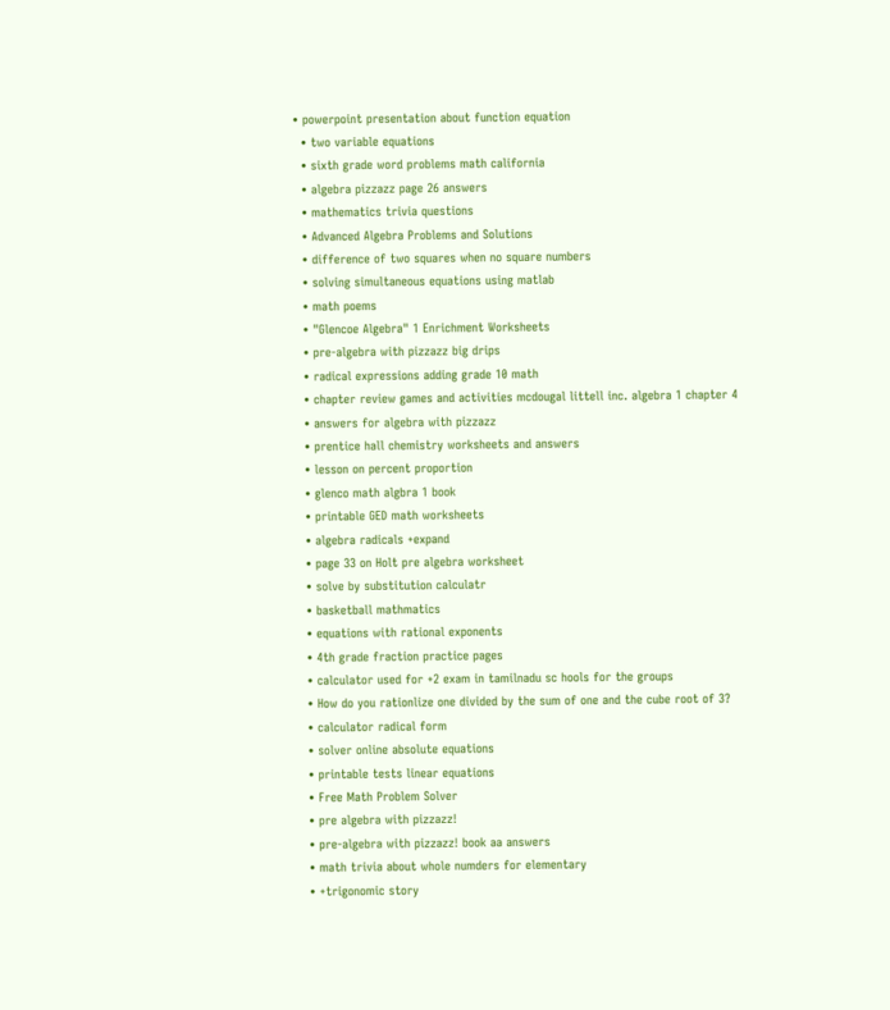• powerpoint presentation about function equation
  • two variable equations
  • sixth grade word problems math california
  • algebra pizzazz page 26 answers
  • mathematics trivia questions
  • Advanced Algebra Problems and Solutions
  • difference of two squares when no square numbers
  • solving simultaneous equations using matlab
  • math poems
  • "Glencoe Algebra" 1 Enrichment Worksheets
  • pre-algebra with pizzazz big drips
  • radical expressions adding grade 10 math
  • chapter review games and activities mcdougal littell inc. algebra 1 chapter 4
  • answers for algebra with pizzazz
  • prentice hall chemistry worksheets and answers
  • lesson on percent proportion
  • glenco math algbra 1 book
  • printable GED math worksheets
  • algebra radicals +expand
  • page 33 on Holt pre algebra worksheet
  • solve by substitution calculatr
  • basketball mathmatics
  • equations with rational exponents
  • 4th grade fraction practice pages
  • calculator used for +2 exam in tamilnadu sc hools for the groups
  • How do you rationlize one divided by the sum of one and the cube root of 3?
  • calculator radical form
  • solver online absolute equations
  • printable tests linear equations
  • Free Math Problem Solver
  • pre algebra with pizzazz!
  • pre-algebra with pizzazz! book aa answers
  • math trivia about whole numders for elementary
  • +trigonomic story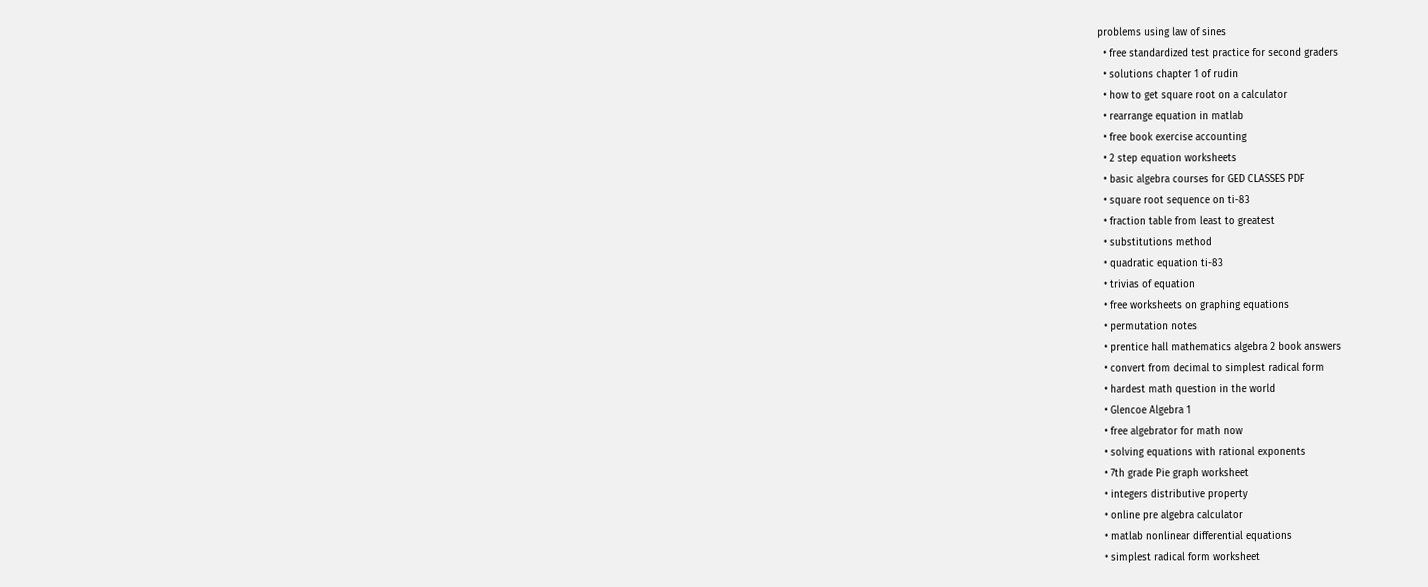problems using law of sines
  • free standardized test practice for second graders
  • solutions chapter 1 of rudin
  • how to get square root on a calculator
  • rearrange equation in matlab
  • free book exercise accounting
  • 2 step equation worksheets
  • basic algebra courses for GED CLASSES PDF
  • square root sequence on ti-83
  • fraction table from least to greatest
  • substitutions method
  • quadratic equation ti-83
  • trivias of equation
  • free worksheets on graphing equations
  • permutation notes
  • prentice hall mathematics algebra 2 book answers
  • convert from decimal to simplest radical form
  • hardest math question in the world
  • Glencoe Algebra 1
  • free algebrator for math now
  • solving equations with rational exponents
  • 7th grade Pie graph worksheet
  • integers distributive property
  • online pre algebra calculator
  • matlab nonlinear differential equations
  • simplest radical form worksheet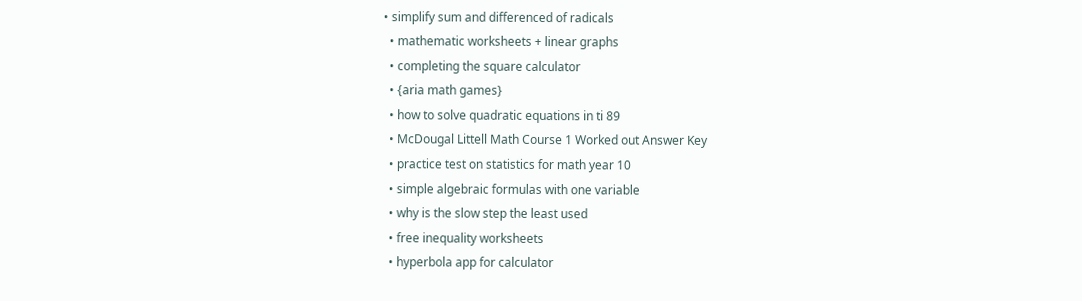• simplify sum and differenced of radicals
  • mathematic worksheets + linear graphs
  • completing the square calculator
  • {aria math games}
  • how to solve quadratic equations in ti 89
  • McDougal Littell Math Course 1 Worked out Answer Key
  • practice test on statistics for math year 10
  • simple algebraic formulas with one variable
  • why is the slow step the least used
  • free inequality worksheets
  • hyperbola app for calculator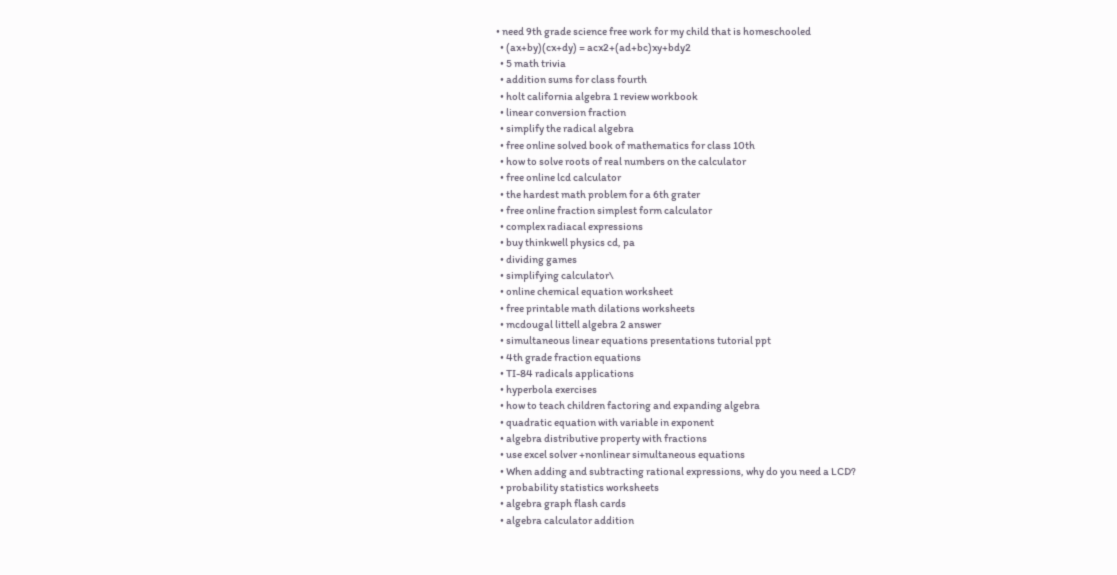• need 9th grade science free work for my child that is homeschooled
  • (ax+by)(cx+dy) = acx2+(ad+bc)xy+bdy2
  • 5 math trivia
  • addition sums for class fourth
  • holt california algebra 1 review workbook
  • linear conversion fraction
  • simplify the radical algebra
  • free online solved book of mathematics for class 10th
  • how to solve roots of real numbers on the calculator
  • free online lcd calculator
  • the hardest math problem for a 6th grater
  • free online fraction simplest form calculator
  • complex radiacal expressions
  • buy thinkwell physics cd, pa
  • dividing games
  • simplifying calculator\
  • online chemical equation worksheet
  • free printable math dilations worksheets
  • mcdougal littell algebra 2 answer
  • simultaneous linear equations presentations tutorial ppt
  • 4th grade fraction equations
  • TI-84 radicals applications
  • hyperbola exercises
  • how to teach children factoring and expanding algebra
  • quadratic equation with variable in exponent
  • algebra distributive property with fractions
  • use excel solver +nonlinear simultaneous equations
  • When adding and subtracting rational expressions, why do you need a LCD?
  • probability statistics worksheets
  • algebra graph flash cards
  • algebra calculator addition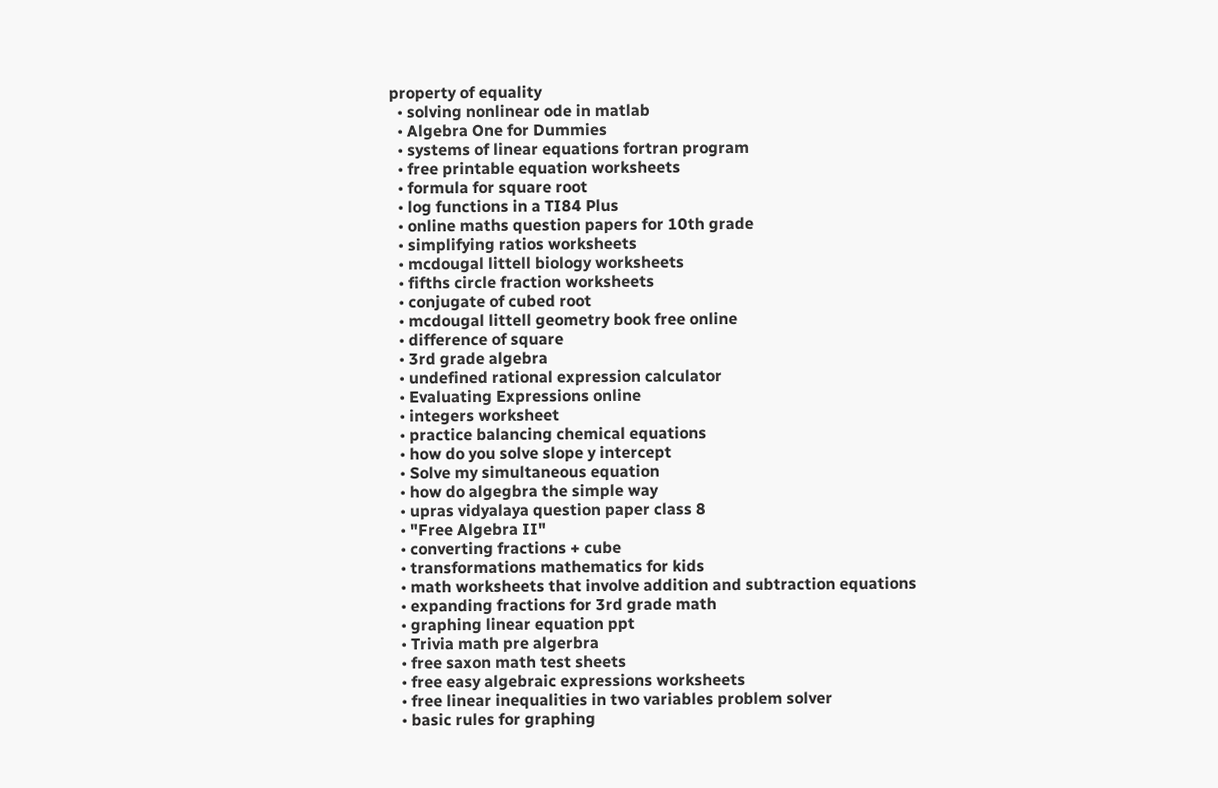property of equality
  • solving nonlinear ode in matlab
  • Algebra One for Dummies
  • systems of linear equations fortran program
  • free printable equation worksheets
  • formula for square root
  • log functions in a TI84 Plus
  • online maths question papers for 10th grade
  • simplifying ratios worksheets
  • mcdougal littell biology worksheets
  • fifths circle fraction worksheets
  • conjugate of cubed root
  • mcdougal littell geometry book free online
  • difference of square
  • 3rd grade algebra
  • undefined rational expression calculator
  • Evaluating Expressions online
  • integers worksheet
  • practice balancing chemical equations
  • how do you solve slope y intercept
  • Solve my simultaneous equation
  • how do algegbra the simple way
  • upras vidyalaya question paper class 8
  • "Free Algebra II"
  • converting fractions + cube
  • transformations mathematics for kids
  • math worksheets that involve addition and subtraction equations
  • expanding fractions for 3rd grade math
  • graphing linear equation ppt
  • Trivia math pre algerbra
  • free saxon math test sheets
  • free easy algebraic expressions worksheets
  • free linear inequalities in two variables problem solver
  • basic rules for graphing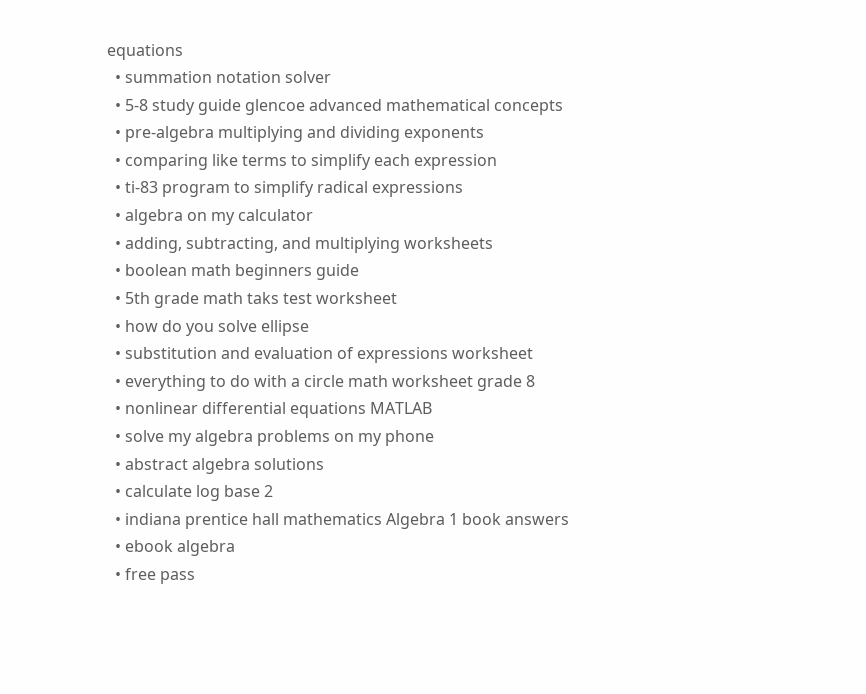equations
  • summation notation solver
  • 5-8 study guide glencoe advanced mathematical concepts
  • pre-algebra multiplying and dividing exponents
  • comparing like terms to simplify each expression
  • ti-83 program to simplify radical expressions
  • algebra on my calculator
  • adding, subtracting, and multiplying worksheets
  • boolean math beginners guide
  • 5th grade math taks test worksheet
  • how do you solve ellipse
  • substitution and evaluation of expressions worksheet
  • everything to do with a circle math worksheet grade 8
  • nonlinear differential equations MATLAB
  • solve my algebra problems on my phone
  • abstract algebra solutions
  • calculate log base 2
  • indiana prentice hall mathematics Algebra 1 book answers
  • ebook algebra
  • free pass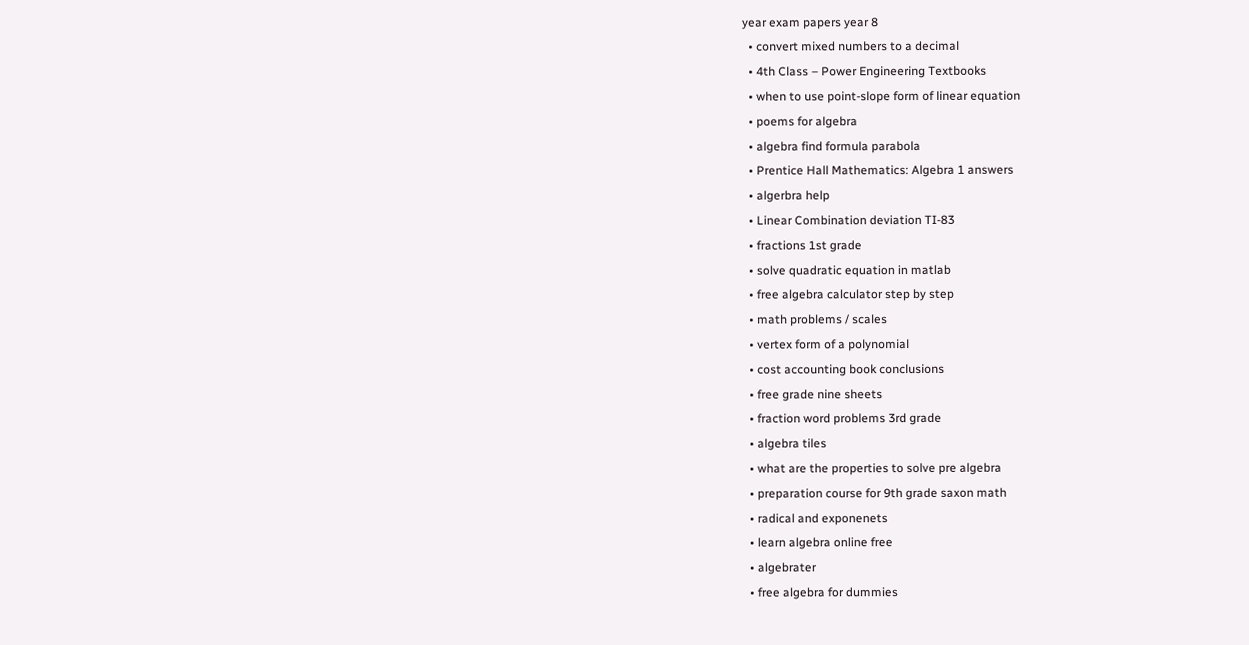year exam papers year 8
  • convert mixed numbers to a decimal
  • 4th Class – Power Engineering Textbooks
  • when to use point-slope form of linear equation
  • poems for algebra
  • algebra find formula parabola
  • Prentice Hall Mathematics: Algebra 1 answers
  • algerbra help
  • Linear Combination deviation TI-83
  • fractions 1st grade
  • solve quadratic equation in matlab
  • free algebra calculator step by step
  • math problems / scales
  • vertex form of a polynomial
  • cost accounting book conclusions
  • free grade nine sheets
  • fraction word problems 3rd grade
  • algebra tiles
  • what are the properties to solve pre algebra
  • preparation course for 9th grade saxon math
  • radical and exponenets
  • learn algebra online free
  • algebrater
  • free algebra for dummies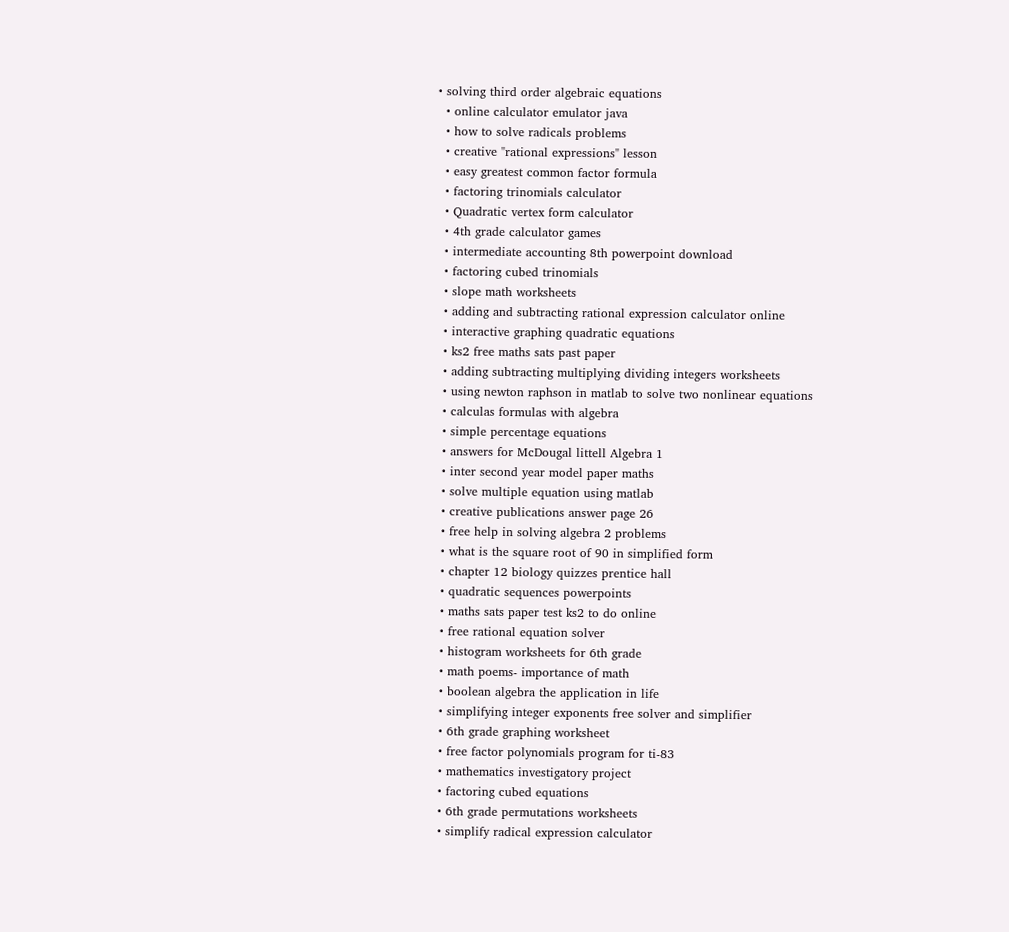• solving third order algebraic equations
  • online calculator emulator java
  • how to solve radicals problems
  • creative "rational expressions" lesson
  • easy greatest common factor formula
  • factoring trinomials calculator
  • Quadratic vertex form calculator
  • 4th grade calculator games
  • intermediate accounting 8th powerpoint download
  • factoring cubed trinomials
  • slope math worksheets
  • adding and subtracting rational expression calculator online
  • interactive graphing quadratic equations
  • ks2 free maths sats past paper
  • adding subtracting multiplying dividing integers worksheets
  • using newton raphson in matlab to solve two nonlinear equations
  • calculas formulas with algebra
  • simple percentage equations
  • answers for McDougal littell Algebra 1
  • inter second year model paper maths
  • solve multiple equation using matlab
  • creative publications answer page 26
  • free help in solving algebra 2 problems
  • what is the square root of 90 in simplified form
  • chapter 12 biology quizzes prentice hall
  • quadratic sequences powerpoints
  • maths sats paper test ks2 to do online
  • free rational equation solver
  • histogram worksheets for 6th grade
  • math poems- importance of math
  • boolean algebra the application in life
  • simplifying integer exponents free solver and simplifier
  • 6th grade graphing worksheet
  • free factor polynomials program for ti-83
  • mathematics investigatory project
  • factoring cubed equations
  • 6th grade permutations worksheets
  • simplify radical expression calculator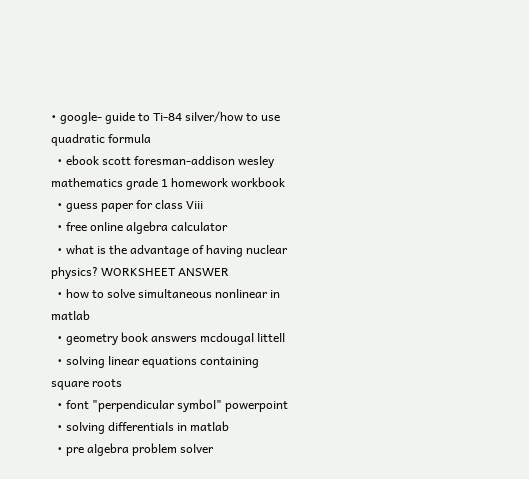• google- guide to Ti-84 silver/how to use quadratic formula
  • ebook scott foresman-addison wesley mathematics grade 1 homework workbook
  • guess paper for class Viii
  • free online algebra calculator
  • what is the advantage of having nuclear physics? WORKSHEET ANSWER
  • how to solve simultaneous nonlinear in matlab
  • geometry book answers mcdougal littell
  • solving linear equations containing square roots
  • font "perpendicular symbol" powerpoint
  • solving differentials in matlab
  • pre algebra problem solver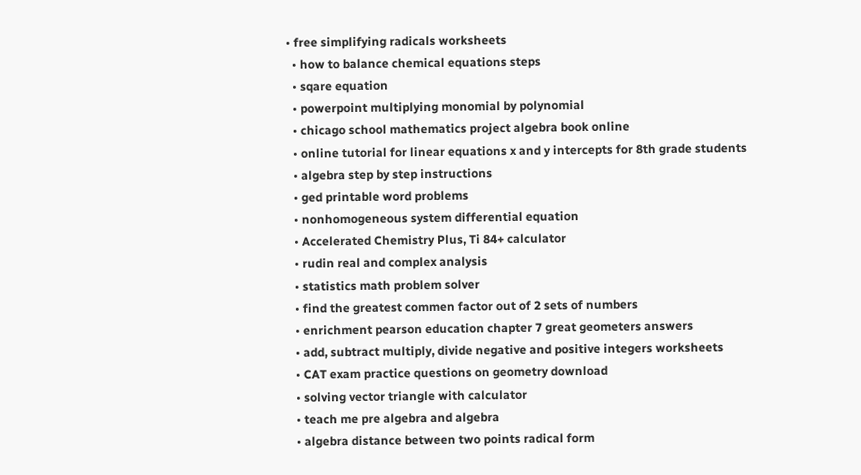• free simplifying radicals worksheets
  • how to balance chemical equations steps
  • sqare equation
  • powerpoint multiplying monomial by polynomial
  • chicago school mathematics project algebra book online
  • online tutorial for linear equations x and y intercepts for 8th grade students
  • algebra step by step instructions
  • ged printable word problems
  • nonhomogeneous system differential equation
  • Accelerated Chemistry Plus, Ti 84+ calculator
  • rudin real and complex analysis
  • statistics math problem solver
  • find the greatest commen factor out of 2 sets of numbers
  • enrichment pearson education chapter 7 great geometers answers
  • add, subtract multiply, divide negative and positive integers worksheets
  • CAT exam practice questions on geometry download
  • solving vector triangle with calculator
  • teach me pre algebra and algebra
  • algebra distance between two points radical form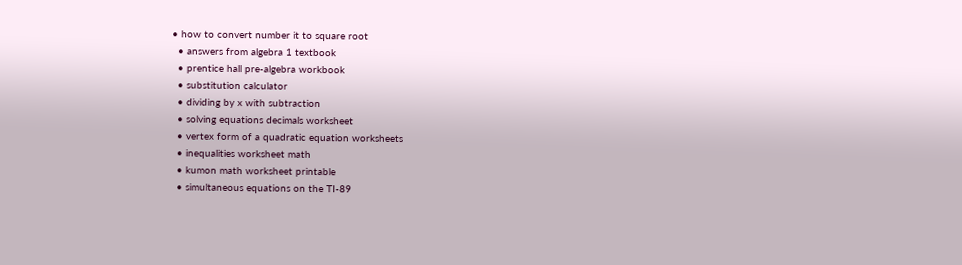• how to convert number it to square root
  • answers from algebra 1 textbook
  • prentice hall pre-algebra workbook
  • substitution calculator
  • dividing by x with subtraction
  • solving equations decimals worksheet
  • vertex form of a quadratic equation worksheets
  • inequalities worksheet math
  • kumon math worksheet printable
  • simultaneous equations on the TI-89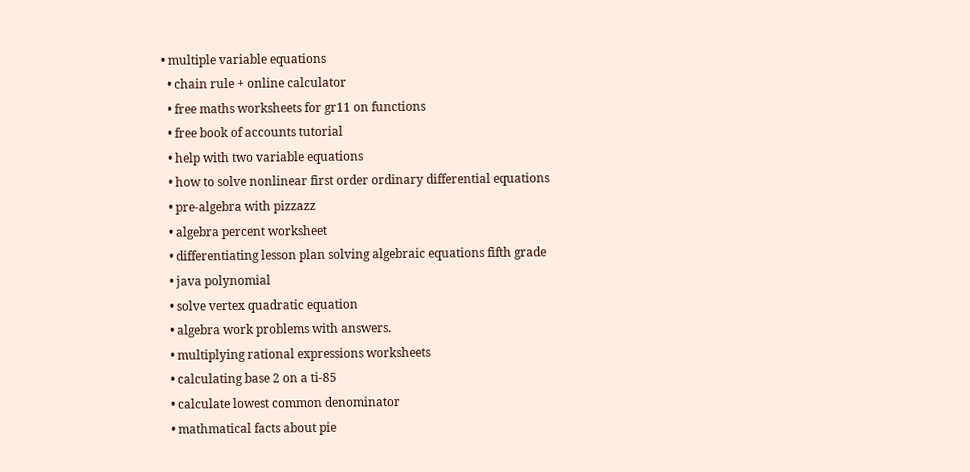• multiple variable equations
  • chain rule + online calculator
  • free maths worksheets for gr11 on functions
  • free book of accounts tutorial
  • help with two variable equations
  • how to solve nonlinear first order ordinary differential equations
  • pre-algebra with pizzazz
  • algebra percent worksheet
  • differentiating lesson plan solving algebraic equations fifth grade
  • java polynomial
  • solve vertex quadratic equation
  • algebra work problems with answers.
  • multiplying rational expressions worksheets
  • calculating base 2 on a ti-85
  • calculate lowest common denominator
  • mathmatical facts about pie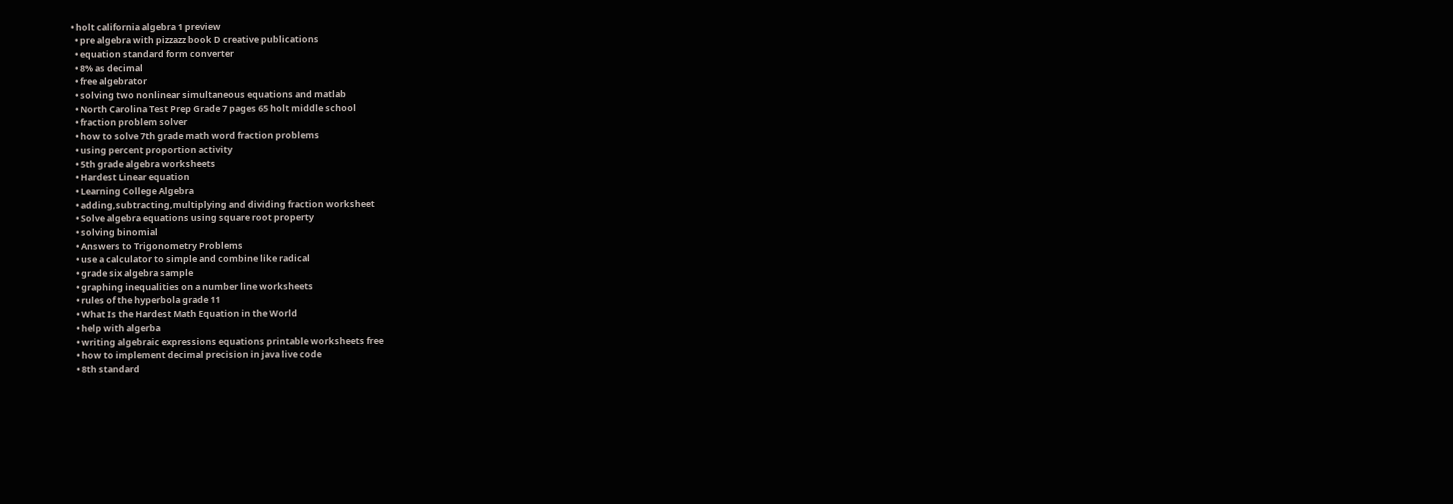• holt california algebra 1 preview
  • pre algebra with pizzazz book D creative publications
  • equation standard form converter
  • 8% as decimal
  • free algebrator
  • solving two nonlinear simultaneous equations and matlab
  • North Carolina Test Prep Grade 7 pages 65 holt middle school
  • fraction problem solver
  • how to solve 7th grade math word fraction problems
  • using percent proportion activity
  • 5th grade algebra worksheets
  • Hardest Linear equation
  • Learning College Algebra
  • adding,subtracting,multiplying and dividing fraction worksheet
  • Solve algebra equations using square root property
  • solving binomial
  • Answers to Trigonometry Problems
  • use a calculator to simple and combine like radical
  • grade six algebra sample
  • graphing inequalities on a number line worksheets
  • rules of the hyperbola grade 11
  • What Is the Hardest Math Equation in the World
  • help with algerba
  • writing algebraic expressions equations printable worksheets free
  • how to implement decimal precision in java live code
  • 8th standard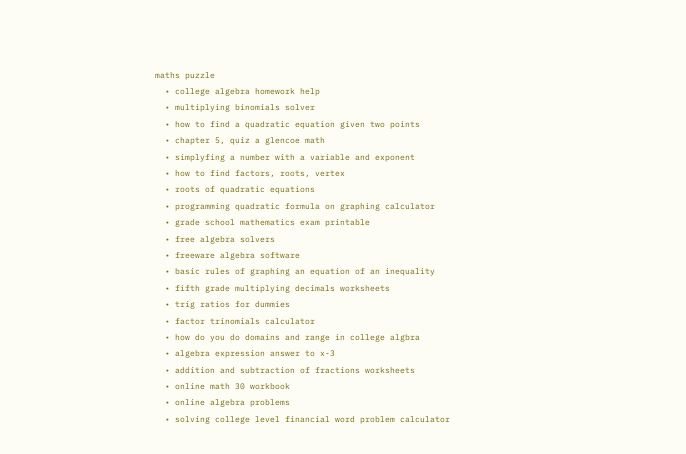maths puzzle
  • college algebra homework help
  • multiplying binomials solver
  • how to find a quadratic equation given two points
  • chapter 5, quiz a glencoe math
  • simplyfing a number with a variable and exponent
  • how to find factors, roots, vertex
  • roots of quadratic equations
  • programming quadratic formula on graphing calculator
  • grade school mathematics exam printable
  • free algebra solvers
  • freeware algebra software
  • basic rules of graphing an equation of an inequality
  • fifth grade multiplying decimals worksheets
  • trig ratios for dummies
  • factor trinomials calculator
  • how do you do domains and range in college algbra
  • algebra expression answer to x-3
  • addition and subtraction of fractions worksheets
  • online math 30 workbook
  • online algebra problems
  • solving college level financial word problem calculator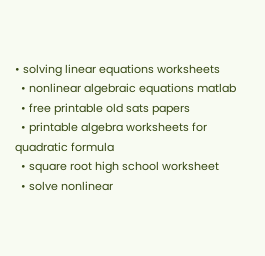• solving linear equations worksheets
  • nonlinear algebraic equations matlab
  • free printable old sats papers
  • printable algebra worksheets for quadratic formula
  • square root high school worksheet
  • solve nonlinear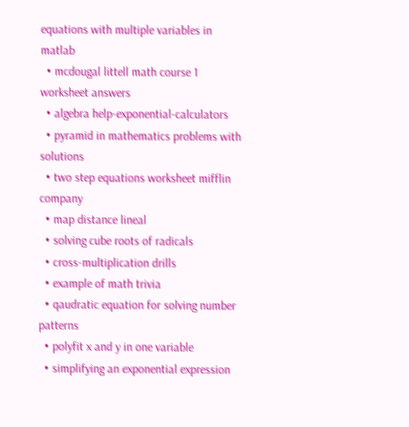equations with multiple variables in matlab
  • mcdougal littell math course 1 worksheet answers
  • algebra help-exponential-calculators
  • pyramid in mathematics problems with solutions
  • two step equations worksheet mifflin company
  • map distance lineal
  • solving cube roots of radicals
  • cross-multiplication drills
  • example of math trivia
  • qaudratic equation for solving number patterns
  • polyfit x and y in one variable
  • simplifying an exponential expression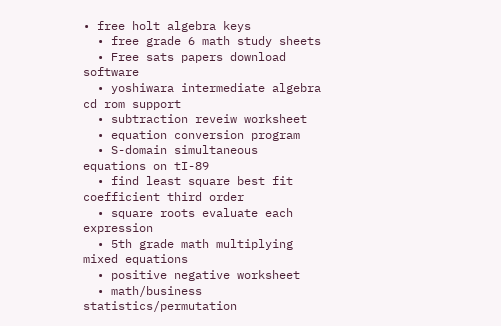• free holt algebra keys
  • free grade 6 math study sheets
  • Free sats papers download software
  • yoshiwara intermediate algebra cd rom support
  • subtraction reveiw worksheet
  • equation conversion program
  • S-domain simultaneous equations on tI-89
  • find least square best fit coefficient third order
  • square roots evaluate each expression
  • 5th grade math multiplying mixed equations
  • positive negative worksheet
  • math/business statistics/permutation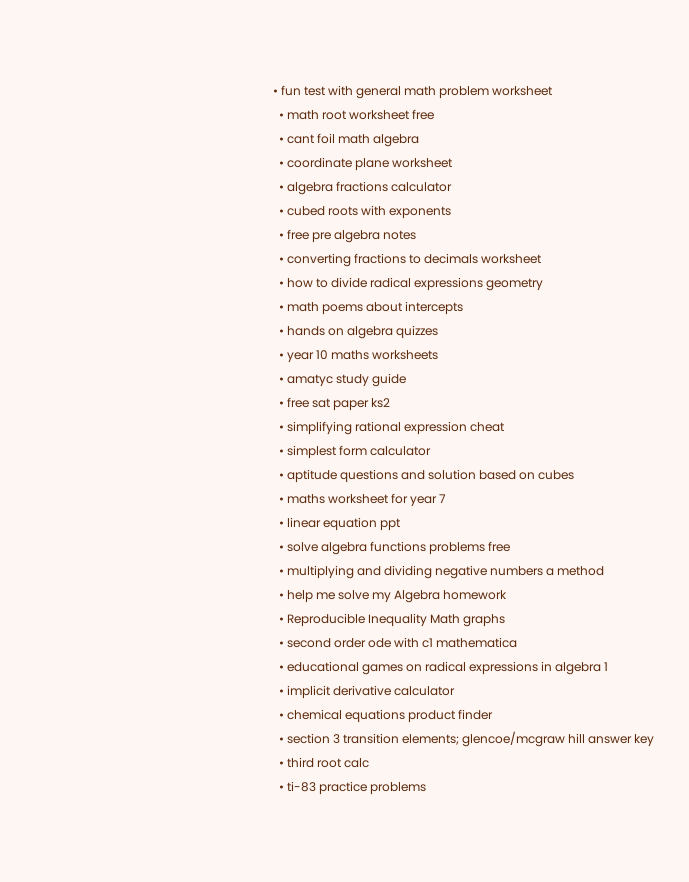• fun test with general math problem worksheet
  • math root worksheet free
  • cant foil math algebra
  • coordinate plane worksheet
  • algebra fractions calculator
  • cubed roots with exponents
  • free pre algebra notes
  • converting fractions to decimals worksheet
  • how to divide radical expressions geometry
  • math poems about intercepts
  • hands on algebra quizzes
  • year 10 maths worksheets
  • amatyc study guide
  • free sat paper ks2
  • simplifying rational expression cheat
  • simplest form calculator
  • aptitude questions and solution based on cubes
  • maths worksheet for year 7
  • linear equation ppt
  • solve algebra functions problems free
  • multiplying and dividing negative numbers a method
  • help me solve my Algebra homework
  • Reproducible Inequality Math graphs
  • second order ode with c1 mathematica
  • educational games on radical expressions in algebra 1
  • implicit derivative calculator
  • chemical equations product finder
  • section 3 transition elements; glencoe/mcgraw hill answer key
  • third root calc
  • ti-83 practice problems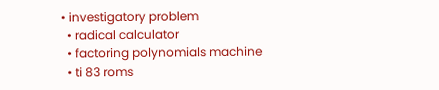• investigatory problem
  • radical calculator
  • factoring polynomials machine
  • ti 83 roms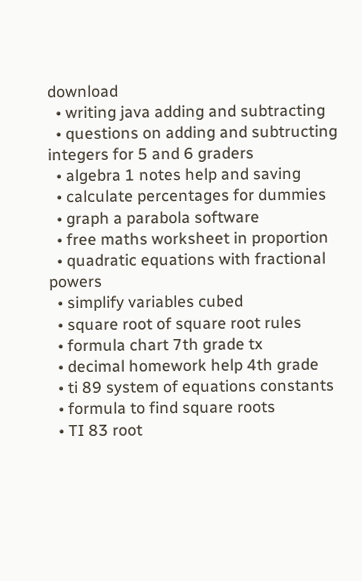download
  • writing java adding and subtracting
  • questions on adding and subtructing integers for 5 and 6 graders
  • algebra 1 notes help and saving
  • calculate percentages for dummies
  • graph a parabola software
  • free maths worksheet in proportion
  • quadratic equations with fractional powers
  • simplify variables cubed
  • square root of square root rules
  • formula chart 7th grade tx
  • decimal homework help 4th grade
  • ti 89 system of equations constants
  • formula to find square roots
  • TI 83 root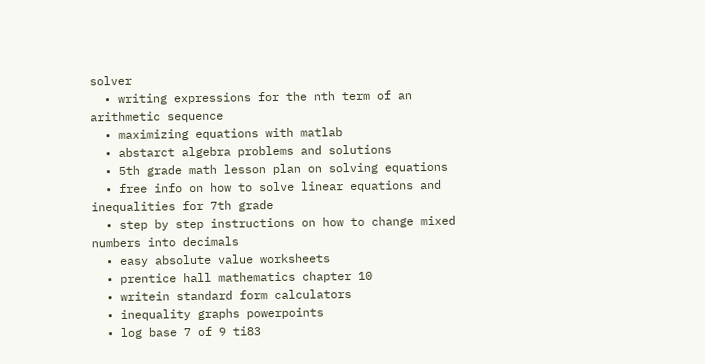solver
  • writing expressions for the nth term of an arithmetic sequence
  • maximizing equations with matlab
  • abstarct algebra problems and solutions
  • 5th grade math lesson plan on solving equations
  • free info on how to solve linear equations and inequalities for 7th grade
  • step by step instructions on how to change mixed numbers into decimals
  • easy absolute value worksheets
  • prentice hall mathematics chapter 10
  • writein standard form calculators
  • inequality graphs powerpoints
  • log base 7 of 9 ti83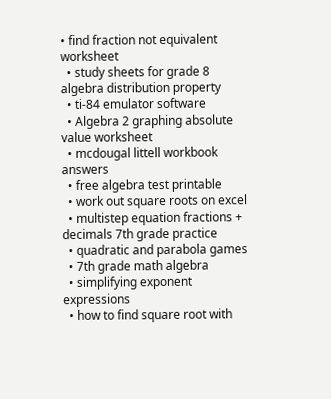• find fraction not equivalent worksheet
  • study sheets for grade 8 algebra distribution property
  • ti-84 emulator software
  • Algebra 2 graphing absolute value worksheet
  • mcdougal littell workbook answers
  • free algebra test printable
  • work out square roots on excel
  • multistep equation fractions + decimals 7th grade practice
  • quadratic and parabola games
  • 7th grade math algebra
  • simplifying exponent expressions
  • how to find square root with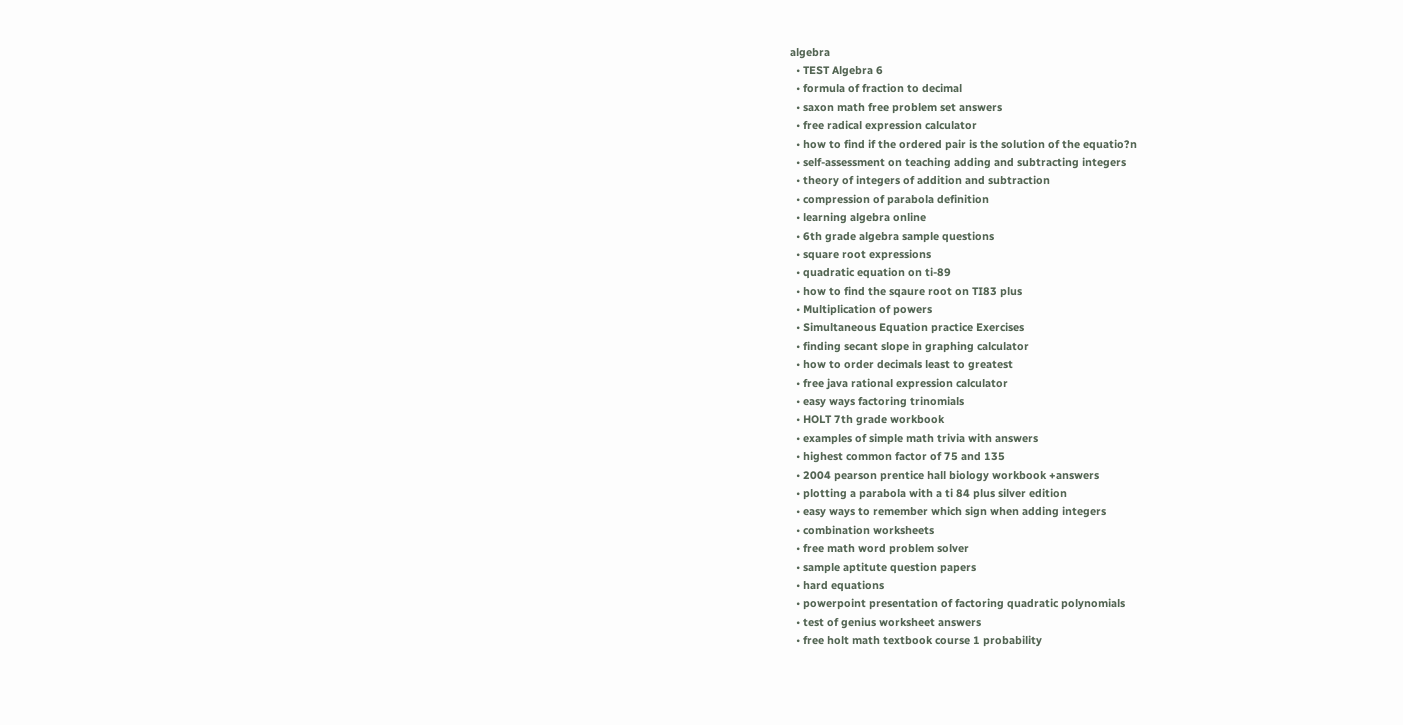algebra
  • TEST Algebra 6
  • formula of fraction to decimal
  • saxon math free problem set answers
  • free radical expression calculator
  • how to find if the ordered pair is the solution of the equatio?n
  • self-assessment on teaching adding and subtracting integers
  • theory of integers of addition and subtraction
  • compression of parabola definition
  • learning algebra online
  • 6th grade algebra sample questions
  • square root expressions
  • quadratic equation on ti-89
  • how to find the sqaure root on TI83 plus
  • Multiplication of powers
  • Simultaneous Equation practice Exercises
  • finding secant slope in graphing calculator
  • how to order decimals least to greatest
  • free java rational expression calculator
  • easy ways factoring trinomials
  • HOLT 7th grade workbook
  • examples of simple math trivia with answers
  • highest common factor of 75 and 135
  • 2004 pearson prentice hall biology workbook +answers
  • plotting a parabola with a ti 84 plus silver edition
  • easy ways to remember which sign when adding integers
  • combination worksheets
  • free math word problem solver
  • sample aptitute question papers
  • hard equations
  • powerpoint presentation of factoring quadratic polynomials
  • test of genius worksheet answers
  • free holt math textbook course 1 probability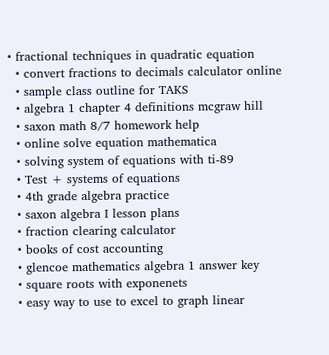• fractional techniques in quadratic equation
  • convert fractions to decimals calculator online
  • sample class outline for TAKS
  • algebra 1 chapter 4 definitions mcgraw hill
  • saxon math 8/7 homework help
  • online solve equation mathematica
  • solving system of equations with ti-89
  • Test + systems of equations
  • 4th grade algebra practice
  • saxon algebra I lesson plans
  • fraction clearing calculator
  • books of cost accounting
  • glencoe mathematics algebra 1 answer key
  • square roots with exponenets
  • easy way to use to excel to graph linear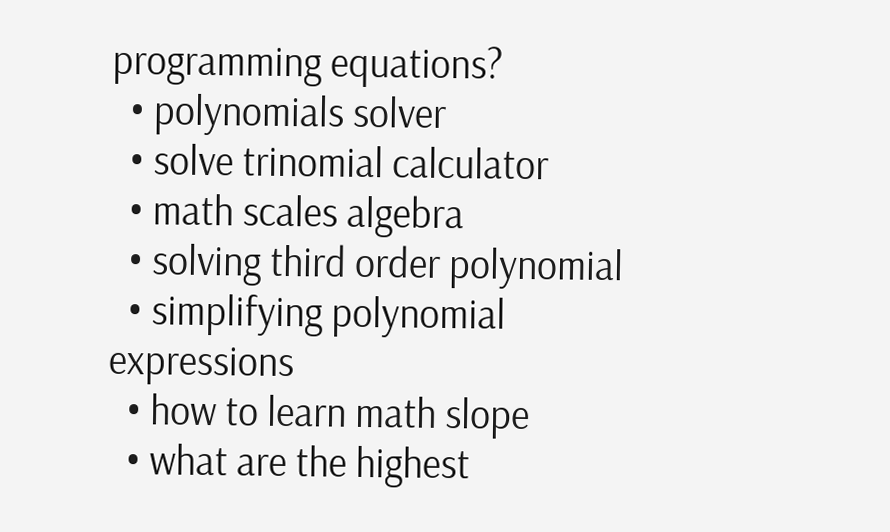programming equations?
  • polynomials solver
  • solve trinomial calculator
  • math scales algebra
  • solving third order polynomial
  • simplifying polynomial expressions
  • how to learn math slope
  • what are the highest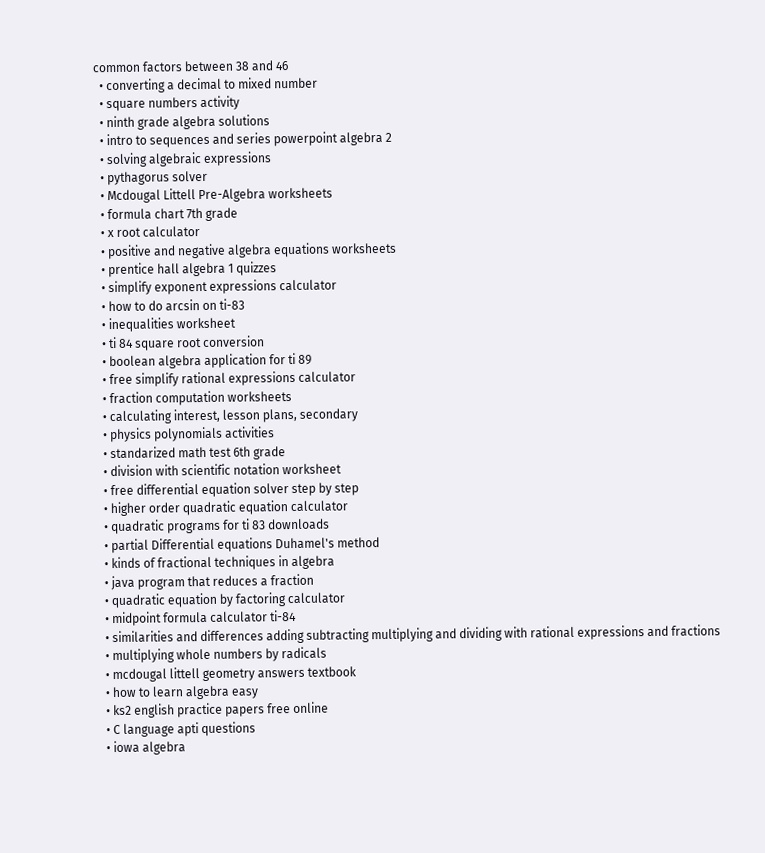common factors between 38 and 46
  • converting a decimal to mixed number
  • square numbers activity
  • ninth grade algebra solutions
  • intro to sequences and series powerpoint algebra 2
  • solving algebraic expressions
  • pythagorus solver
  • Mcdougal Littell Pre-Algebra worksheets
  • formula chart 7th grade
  • x root calculator
  • positive and negative algebra equations worksheets
  • prentice hall algebra 1 quizzes
  • simplify exponent expressions calculator
  • how to do arcsin on ti-83
  • inequalities worksheet
  • ti 84 square root conversion
  • boolean algebra application for ti 89
  • free simplify rational expressions calculator
  • fraction computation worksheets
  • calculating interest, lesson plans, secondary
  • physics polynomials activities
  • standarized math test 6th grade
  • division with scientific notation worksheet
  • free differential equation solver step by step
  • higher order quadratic equation calculator
  • quadratic programs for ti 83 downloads
  • partial Differential equations Duhamel's method
  • kinds of fractional techniques in algebra
  • java program that reduces a fraction
  • quadratic equation by factoring calculator
  • midpoint formula calculator ti-84
  • similarities and differences adding subtracting multiplying and dividing with rational expressions and fractions
  • multiplying whole numbers by radicals
  • mcdougal littell geometry answers textbook
  • how to learn algebra easy
  • ks2 english practice papers free online
  • C language apti questions
  • iowa algebra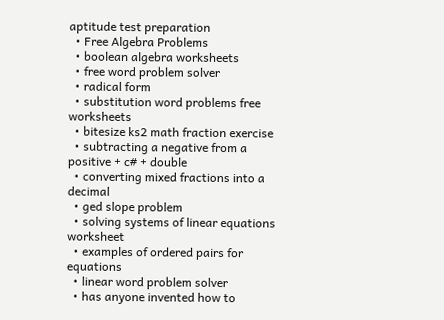aptitude test preparation
  • Free Algebra Problems
  • boolean algebra worksheets
  • free word problem solver
  • radical form
  • substitution word problems free worksheets
  • bitesize ks2 math fraction exercise
  • subtracting a negative from a positive + c# + double
  • converting mixed fractions into a decimal
  • ged slope problem
  • solving systems of linear equations worksheet
  • examples of ordered pairs for equations
  • linear word problem solver
  • has anyone invented how to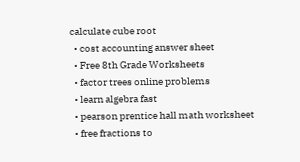calculate cube root
  • cost accounting answer sheet
  • Free 8th Grade Worksheets
  • factor trees online problems
  • learn algebra fast
  • pearson prentice hall math worksheet
  • free fractions to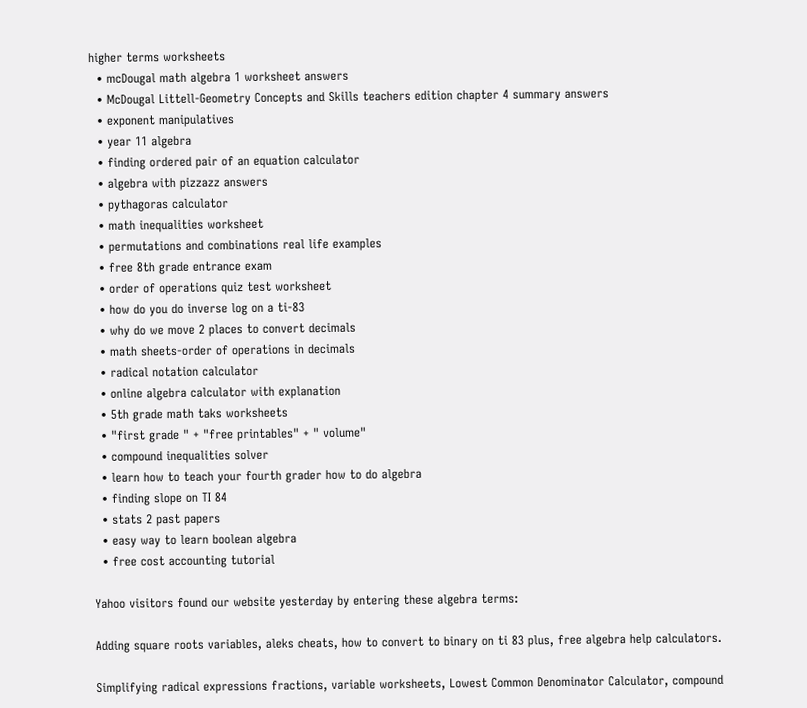higher terms worksheets
  • mcDougal math algebra 1 worksheet answers
  • McDougal Littell-Geometry Concepts and Skills teachers edition chapter 4 summary answers
  • exponent manipulatives
  • year 11 algebra
  • finding ordered pair of an equation calculator
  • algebra with pizzazz answers
  • pythagoras calculator
  • math inequalities worksheet
  • permutations and combinations real life examples
  • free 8th grade entrance exam
  • order of operations quiz test worksheet
  • how do you do inverse log on a ti-83
  • why do we move 2 places to convert decimals
  • math sheets-order of operations in decimals
  • radical notation calculator
  • online algebra calculator with explanation
  • 5th grade math taks worksheets
  • "first grade " + "free printables" + " volume"
  • compound inequalities solver
  • learn how to teach your fourth grader how to do algebra
  • finding slope on TI 84
  • stats 2 past papers
  • easy way to learn boolean algebra
  • free cost accounting tutorial

Yahoo visitors found our website yesterday by entering these algebra terms:

Adding square roots variables, aleks cheats, how to convert to binary on ti 83 plus, free algebra help calculators.

Simplifying radical expressions fractions, variable worksheets, Lowest Common Denominator Calculator, compound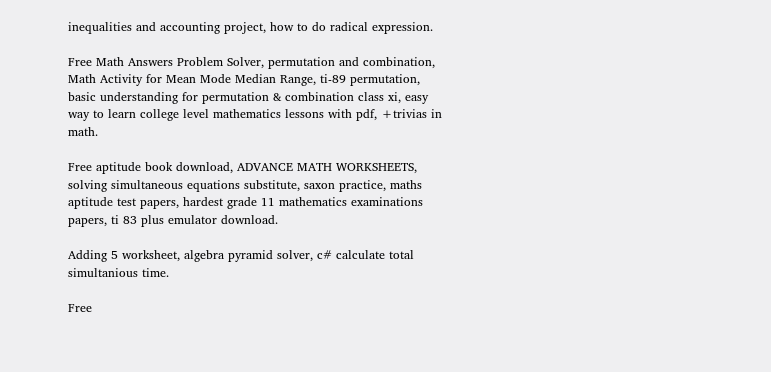inequalities and accounting project, how to do radical expression.

Free Math Answers Problem Solver, permutation and combination, Math Activity for Mean Mode Median Range, ti-89 permutation, basic understanding for permutation & combination class xi, easy way to learn college level mathematics lessons with pdf, +trivias in math.

Free aptitude book download, ADVANCE MATH WORKSHEETS, solving simultaneous equations substitute, saxon practice, maths aptitude test papers, hardest grade 11 mathematics examinations papers, ti 83 plus emulator download.

Adding 5 worksheet, algebra pyramid solver, c# calculate total simultanious time.

Free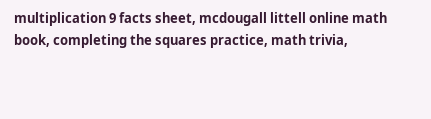multiplication 9 facts sheet, mcdougall littell online math book, completing the squares practice, math trivia,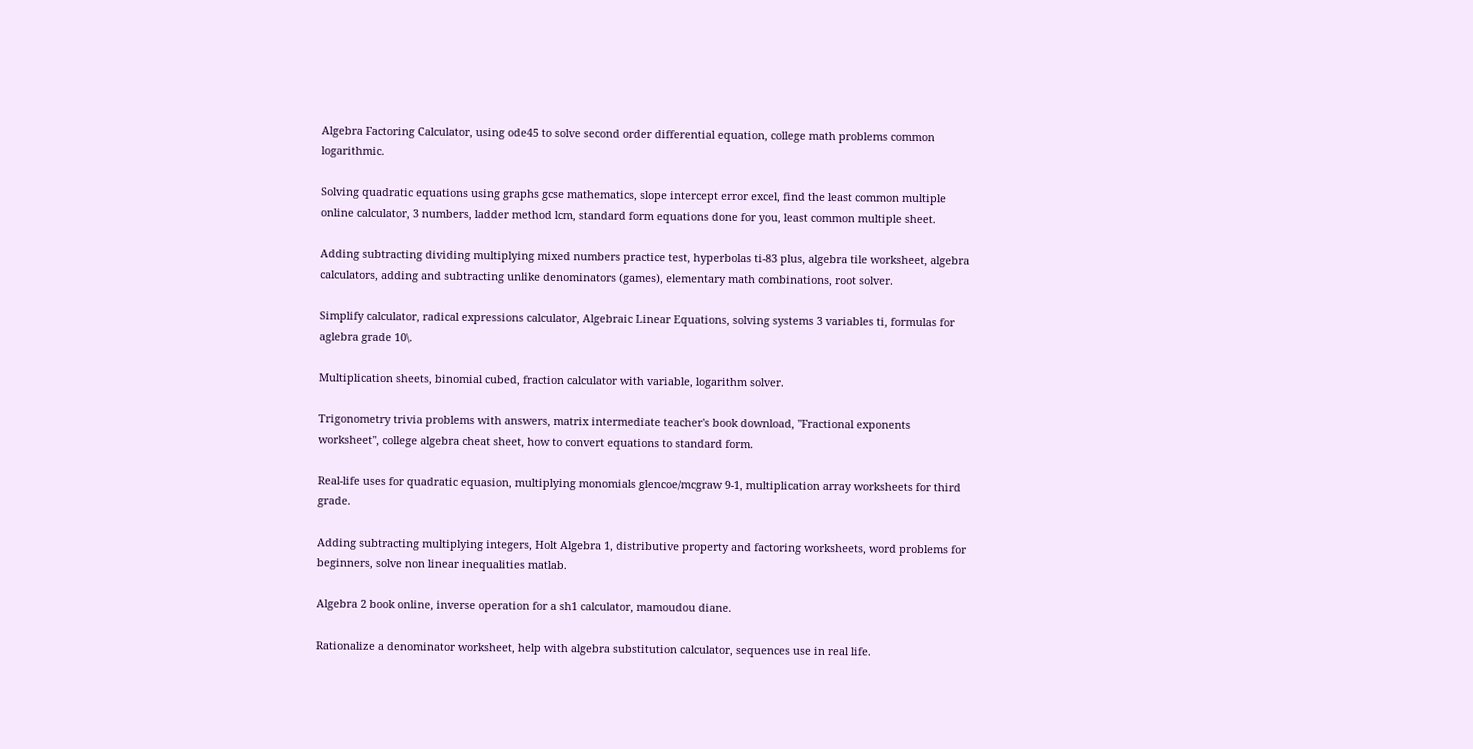Algebra Factoring Calculator, using ode45 to solve second order differential equation, college math problems common logarithmic.

Solving quadratic equations using graphs gcse mathematics, slope intercept error excel, find the least common multiple online calculator, 3 numbers, ladder method lcm, standard form equations done for you, least common multiple sheet.

Adding subtracting dividing multiplying mixed numbers practice test, hyperbolas ti-83 plus, algebra tile worksheet, algebra calculators, adding and subtracting unlike denominators (games), elementary math combinations, root solver.

Simplify calculator, radical expressions calculator, Algebraic Linear Equations, solving systems 3 variables ti, formulas for aglebra grade 10\.

Multiplication sheets, binomial cubed, fraction calculator with variable, logarithm solver.

Trigonometry trivia problems with answers, matrix intermediate teacher's book download, "Fractional exponents worksheet", college algebra cheat sheet, how to convert equations to standard form.

Real-life uses for quadratic equasion, multiplying monomials glencoe/mcgraw 9-1, multiplication array worksheets for third grade.

Adding subtracting multiplying integers, Holt Algebra 1, distributive property and factoring worksheets, word problems for beginners, solve non linear inequalities matlab.

Algebra 2 book online, inverse operation for a sh1 calculator, mamoudou diane.

Rationalize a denominator worksheet, help with algebra substitution calculator, sequences use in real life.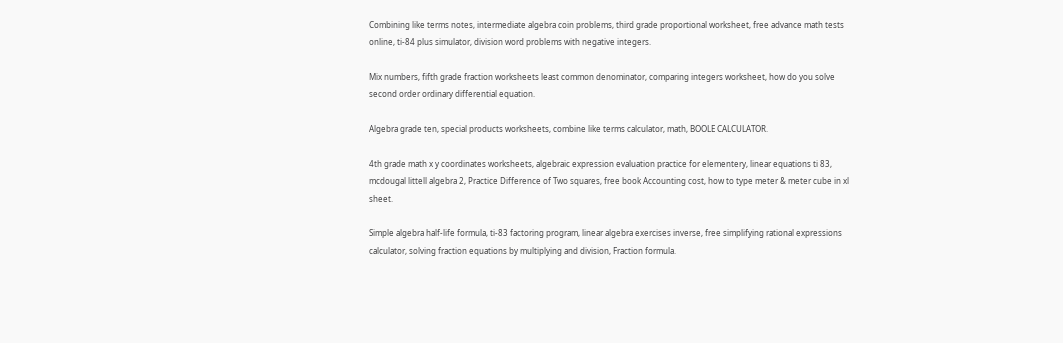Combining like terms notes, intermediate algebra coin problems, third grade proportional worksheet, free advance math tests online, ti-84 plus simulator, division word problems with negative integers.

Mix numbers, fifth grade fraction worksheets least common denominator, comparing integers worksheet, how do you solve second order ordinary differential equation.

Algebra grade ten, special products worksheets, combine like terms calculator, math, BOOLE CALCULATOR.

4th grade math x y coordinates worksheets, algebraic expression evaluation practice for elementery, linear equations ti 83, mcdougal littell algebra 2, Practice Difference of Two squares, free book Accounting cost, how to type meter & meter cube in xl sheet.

Simple algebra half-life formula, ti-83 factoring program, linear algebra exercises inverse, free simplifying rational expressions calculator, solving fraction equations by multiplying and division, Fraction formula.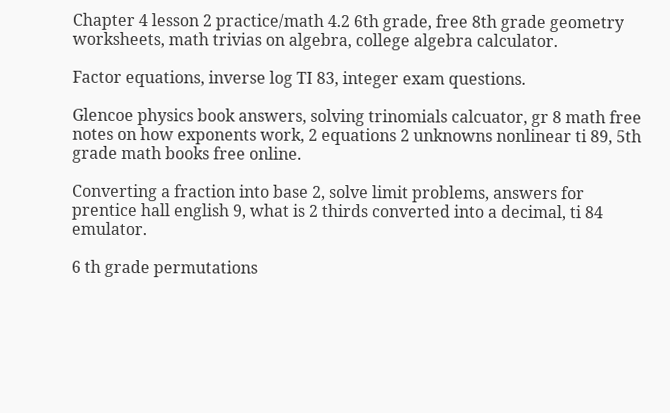Chapter 4 lesson 2 practice/math 4.2 6th grade, free 8th grade geometry worksheets, math trivias on algebra, college algebra calculator.

Factor equations, inverse log TI 83, integer exam questions.

Glencoe physics book answers, solving trinomials calcuator, gr 8 math free notes on how exponents work, 2 equations 2 unknowns nonlinear ti 89, 5th grade math books free online.

Converting a fraction into base 2, solve limit problems, answers for prentice hall english 9, what is 2 thirds converted into a decimal, ti 84 emulator.

6 th grade permutations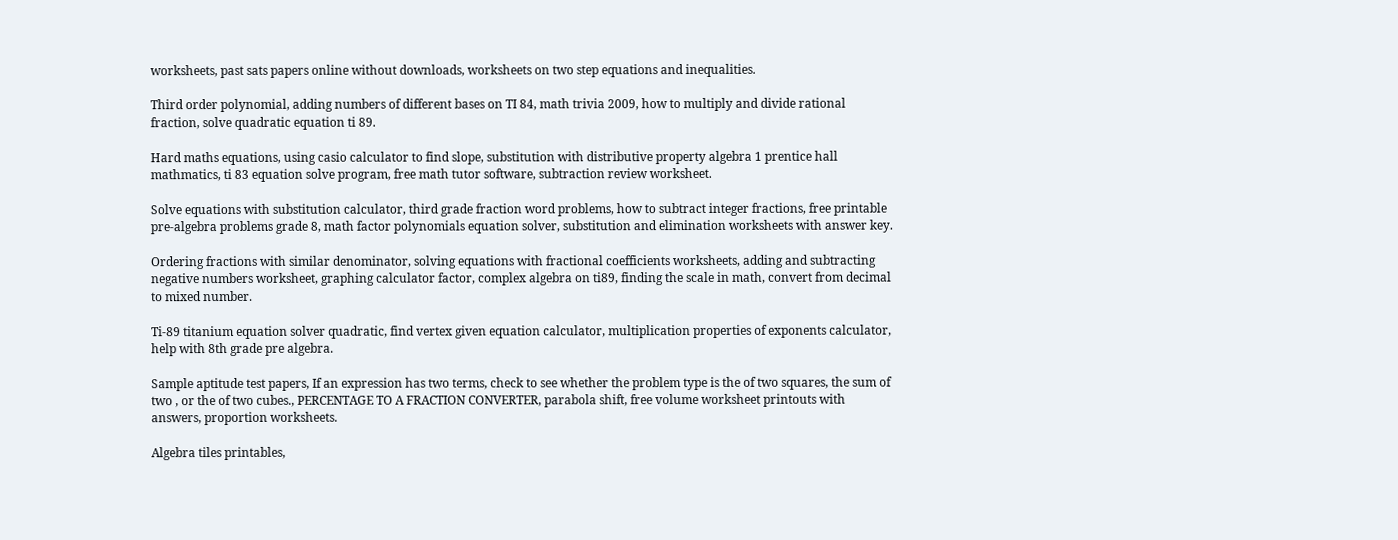worksheets, past sats papers online without downloads, worksheets on two step equations and inequalities.

Third order polynomial, adding numbers of different bases on TI 84, math trivia 2009, how to multiply and divide rational fraction, solve quadratic equation ti 89.

Hard maths equations, using casio calculator to find slope, substitution with distributive property algebra 1 prentice hall mathmatics, ti 83 equation solve program, free math tutor software, subtraction review worksheet.

Solve equations with substitution calculator, third grade fraction word problems, how to subtract integer fractions, free printable pre-algebra problems grade 8, math factor polynomials equation solver, substitution and elimination worksheets with answer key.

Ordering fractions with similar denominator, solving equations with fractional coefficients worksheets, adding and subtracting negative numbers worksheet, graphing calculator factor, complex algebra on ti89, finding the scale in math, convert from decimal to mixed number.

Ti-89 titanium equation solver quadratic, find vertex given equation calculator, multiplication properties of exponents calculator, help with 8th grade pre algebra.

Sample aptitude test papers, If an expression has two terms, check to see whether the problem type is the of two squares, the sum of two , or the of two cubes., PERCENTAGE TO A FRACTION CONVERTER, parabola shift, free volume worksheet printouts with answers, proportion worksheets.

Algebra tiles printables,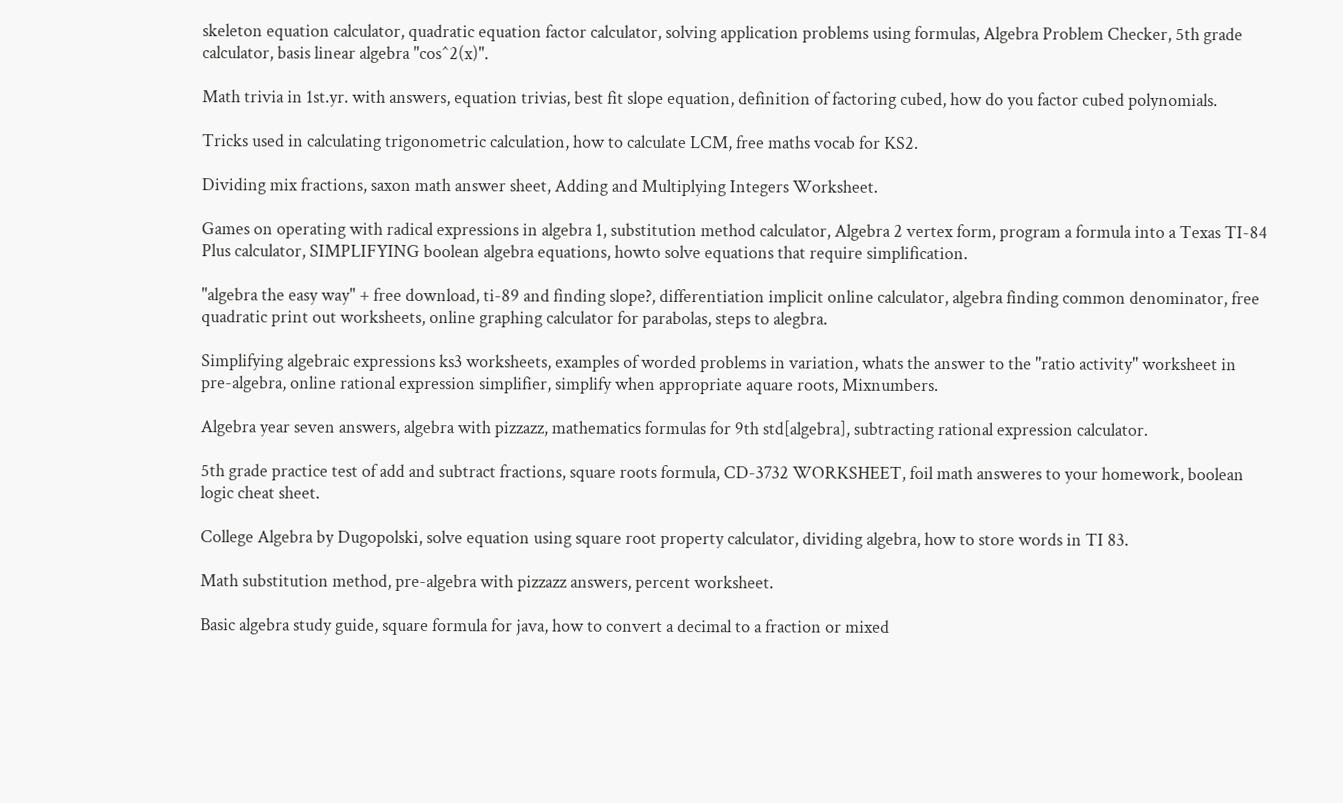skeleton equation calculator, quadratic equation factor calculator, solving application problems using formulas, Algebra Problem Checker, 5th grade calculator, basis linear algebra "cos^2(x)".

Math trivia in 1st.yr. with answers, equation trivias, best fit slope equation, definition of factoring cubed, how do you factor cubed polynomials.

Tricks used in calculating trigonometric calculation, how to calculate LCM, free maths vocab for KS2.

Dividing mix fractions, saxon math answer sheet, Adding and Multiplying Integers Worksheet.

Games on operating with radical expressions in algebra 1, substitution method calculator, Algebra 2 vertex form, program a formula into a Texas TI-84 Plus calculator, SIMPLIFYING boolean algebra equations, howto solve equations that require simplification.

"algebra the easy way" + free download, ti-89 and finding slope?, differentiation implicit online calculator, algebra finding common denominator, free quadratic print out worksheets, online graphing calculator for parabolas, steps to alegbra.

Simplifying algebraic expressions ks3 worksheets, examples of worded problems in variation, whats the answer to the ''ratio activity'' worksheet in pre-algebra, online rational expression simplifier, simplify when appropriate aquare roots, Mixnumbers.

Algebra year seven answers, algebra with pizzazz, mathematics formulas for 9th std[algebra], subtracting rational expression calculator.

5th grade practice test of add and subtract fractions, square roots formula, CD-3732 WORKSHEET, foil math answeres to your homework, boolean logic cheat sheet.

College Algebra by Dugopolski, solve equation using square root property calculator, dividing algebra, how to store words in TI 83.

Math substitution method, pre-algebra with pizzazz answers, percent worksheet.

Basic algebra study guide, square formula for java, how to convert a decimal to a fraction or mixed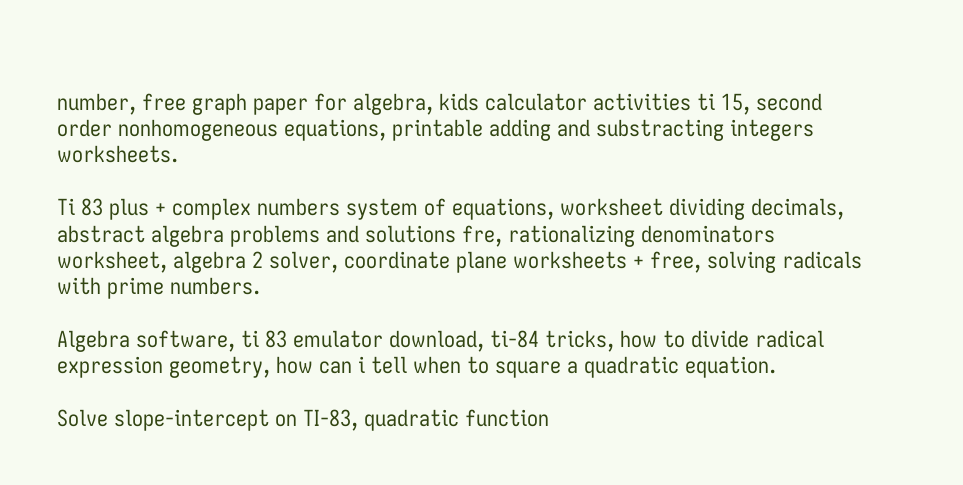number, free graph paper for algebra, kids calculator activities ti 15, second order nonhomogeneous equations, printable adding and substracting integers worksheets.

Ti 83 plus + complex numbers system of equations, worksheet dividing decimals, abstract algebra problems and solutions fre, rationalizing denominators worksheet, algebra 2 solver, coordinate plane worksheets + free, solving radicals with prime numbers.

Algebra software, ti 83 emulator download, ti-84 tricks, how to divide radical expression geometry, how can i tell when to square a quadratic equation.

Solve slope-intercept on TI-83, quadratic function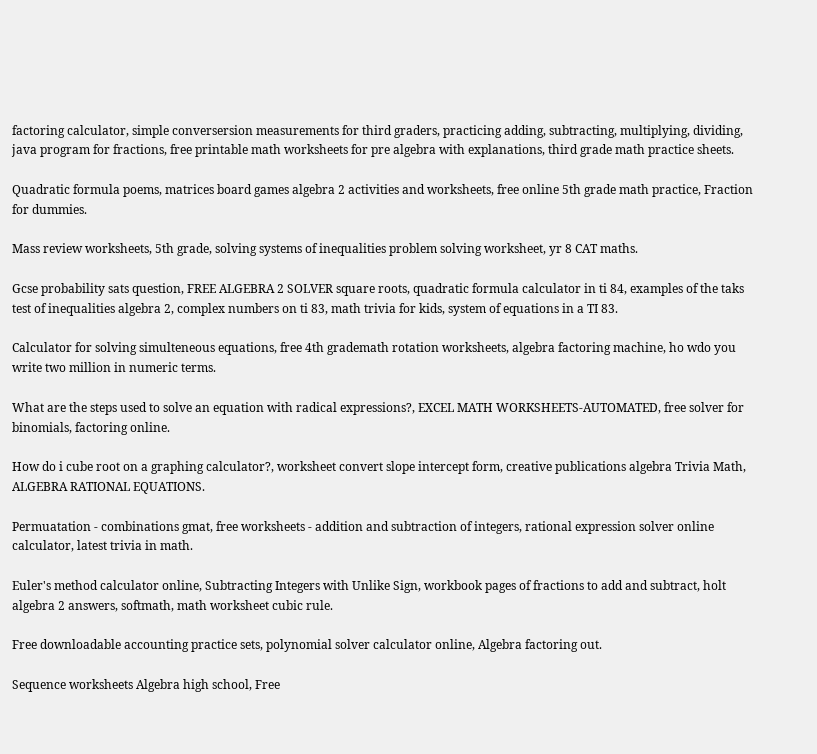factoring calculator, simple conversersion measurements for third graders, practicing adding, subtracting, multiplying, dividing, java program for fractions, free printable math worksheets for pre algebra with explanations, third grade math practice sheets.

Quadratic formula poems, matrices board games algebra 2 activities and worksheets, free online 5th grade math practice, Fraction for dummies.

Mass review worksheets, 5th grade, solving systems of inequalities problem solving worksheet, yr 8 CAT maths.

Gcse probability sats question, FREE ALGEBRA 2 SOLVER square roots, quadratic formula calculator in ti 84, examples of the taks test of inequalities algebra 2, complex numbers on ti 83, math trivia for kids, system of equations in a TI 83.

Calculator for solving simulteneous equations, free 4th grademath rotation worksheets, algebra factoring machine, ho wdo you write two million in numeric terms.

What are the steps used to solve an equation with radical expressions?, EXCEL MATH WORKSHEETS-AUTOMATED, free solver for binomials, factoring online.

How do i cube root on a graphing calculator?, worksheet convert slope intercept form, creative publications algebra Trivia Math, ALGEBRA RATIONAL EQUATIONS.

Permuatation - combinations gmat, free worksheets - addition and subtraction of integers, rational expression solver online calculator, latest trivia in math.

Euler's method calculator online, Subtracting Integers with Unlike Sign, workbook pages of fractions to add and subtract, holt algebra 2 answers, softmath, math worksheet cubic rule.

Free downloadable accounting practice sets, polynomial solver calculator online, Algebra factoring out.

Sequence worksheets Algebra high school, Free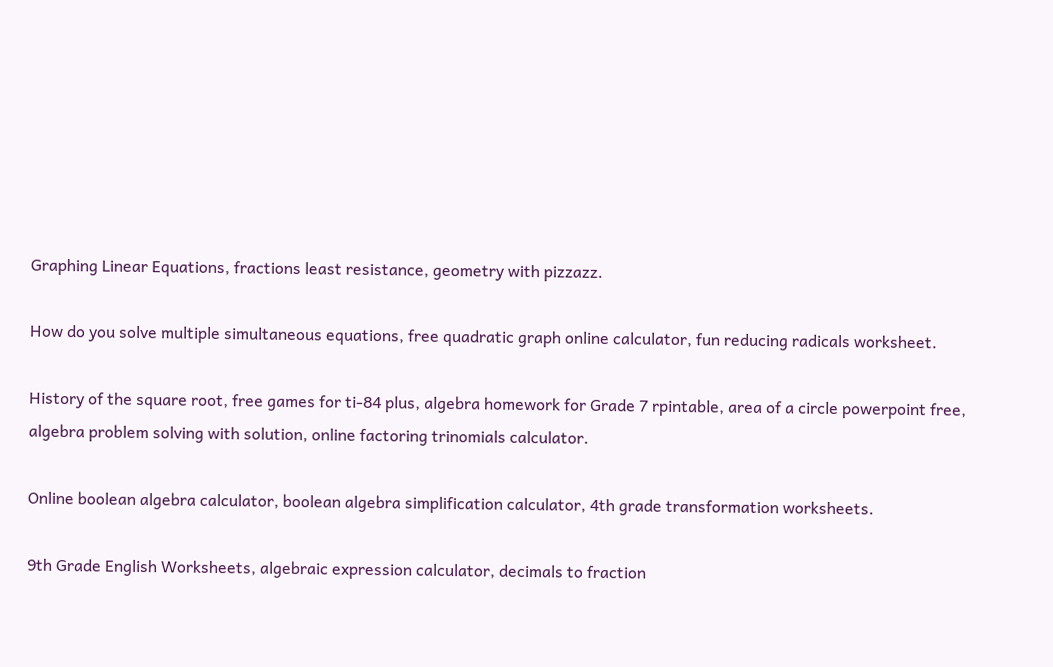Graphing Linear Equations, fractions least resistance, geometry with pizzazz.

How do you solve multiple simultaneous equations, free quadratic graph online calculator, fun reducing radicals worksheet.

History of the square root, free games for ti-84 plus, algebra homework for Grade 7 rpintable, area of a circle powerpoint free, algebra problem solving with solution, online factoring trinomials calculator.

Online boolean algebra calculator, boolean algebra simplification calculator, 4th grade transformation worksheets.

9th Grade English Worksheets, algebraic expression calculator, decimals to fraction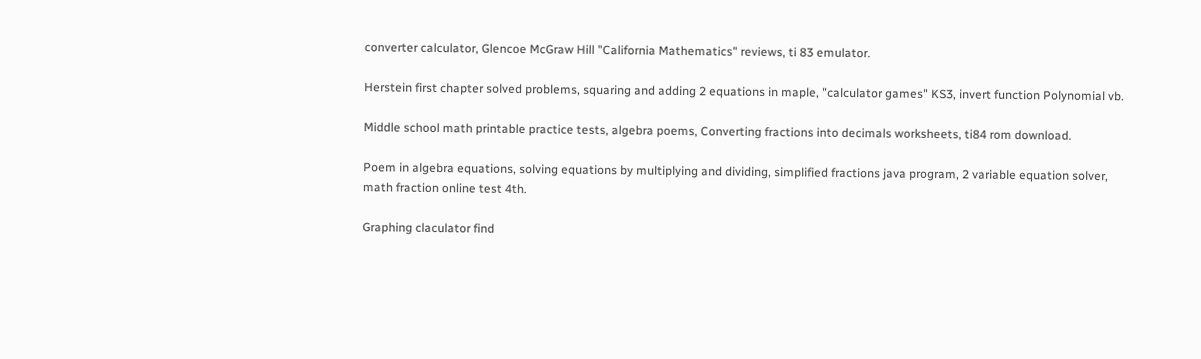converter calculator, Glencoe McGraw Hill "California Mathematics" reviews, ti 83 emulator.

Herstein first chapter solved problems, squaring and adding 2 equations in maple, "calculator games" KS3, invert function Polynomial vb.

Middle school math printable practice tests, algebra poems, Converting fractions into decimals worksheets, ti84 rom download.

Poem in algebra equations, solving equations by multiplying and dividing, simplified fractions java program, 2 variable equation solver, math fraction online test 4th.

Graphing claculator find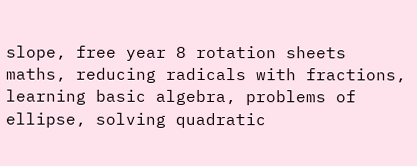slope, free year 8 rotation sheets maths, reducing radicals with fractions, learning basic algebra, problems of ellipse, solving quadratic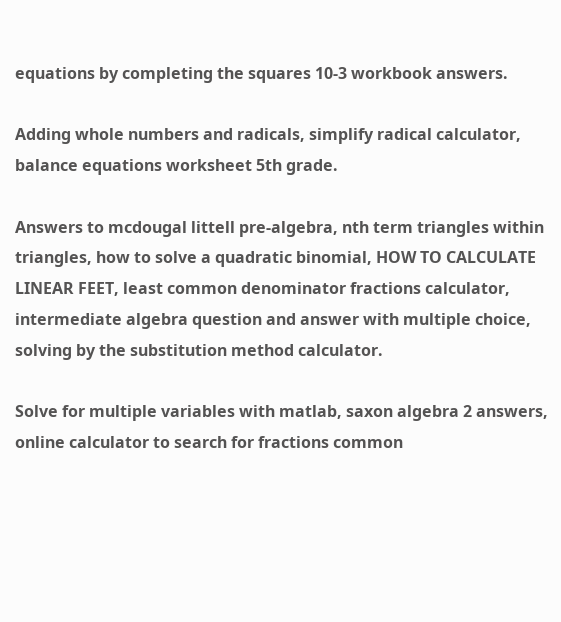equations by completing the squares 10-3 workbook answers.

Adding whole numbers and radicals, simplify radical calculator, balance equations worksheet 5th grade.

Answers to mcdougal littell pre-algebra, nth term triangles within triangles, how to solve a quadratic binomial, HOW TO CALCULATE LINEAR FEET, least common denominator fractions calculator, intermediate algebra question and answer with multiple choice, solving by the substitution method calculator.

Solve for multiple variables with matlab, saxon algebra 2 answers, online calculator to search for fractions common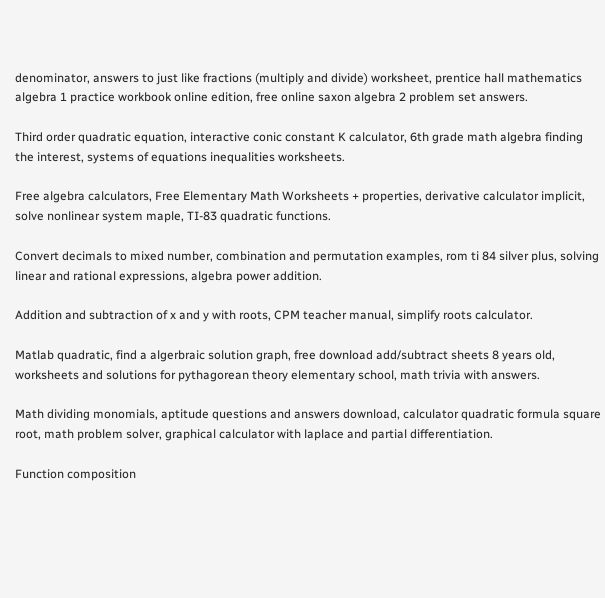denominator, answers to just like fractions (multiply and divide) worksheet, prentice hall mathematics algebra 1 practice workbook online edition, free online saxon algebra 2 problem set answers.

Third order quadratic equation, interactive conic constant K calculator, 6th grade math algebra finding the interest, systems of equations inequalities worksheets.

Free algebra calculators, Free Elementary Math Worksheets + properties, derivative calculator implicit, solve nonlinear system maple, TI-83 quadratic functions.

Convert decimals to mixed number, combination and permutation examples, rom ti 84 silver plus, solving linear and rational expressions, algebra power addition.

Addition and subtraction of x and y with roots, CPM teacher manual, simplify roots calculator.

Matlab quadratic, find a algerbraic solution graph, free download add/subtract sheets 8 years old, worksheets and solutions for pythagorean theory elementary school, math trivia with answers.

Math dividing monomials, aptitude questions and answers download, calculator quadratic formula square root, math problem solver, graphical calculator with laplace and partial differentiation.

Function composition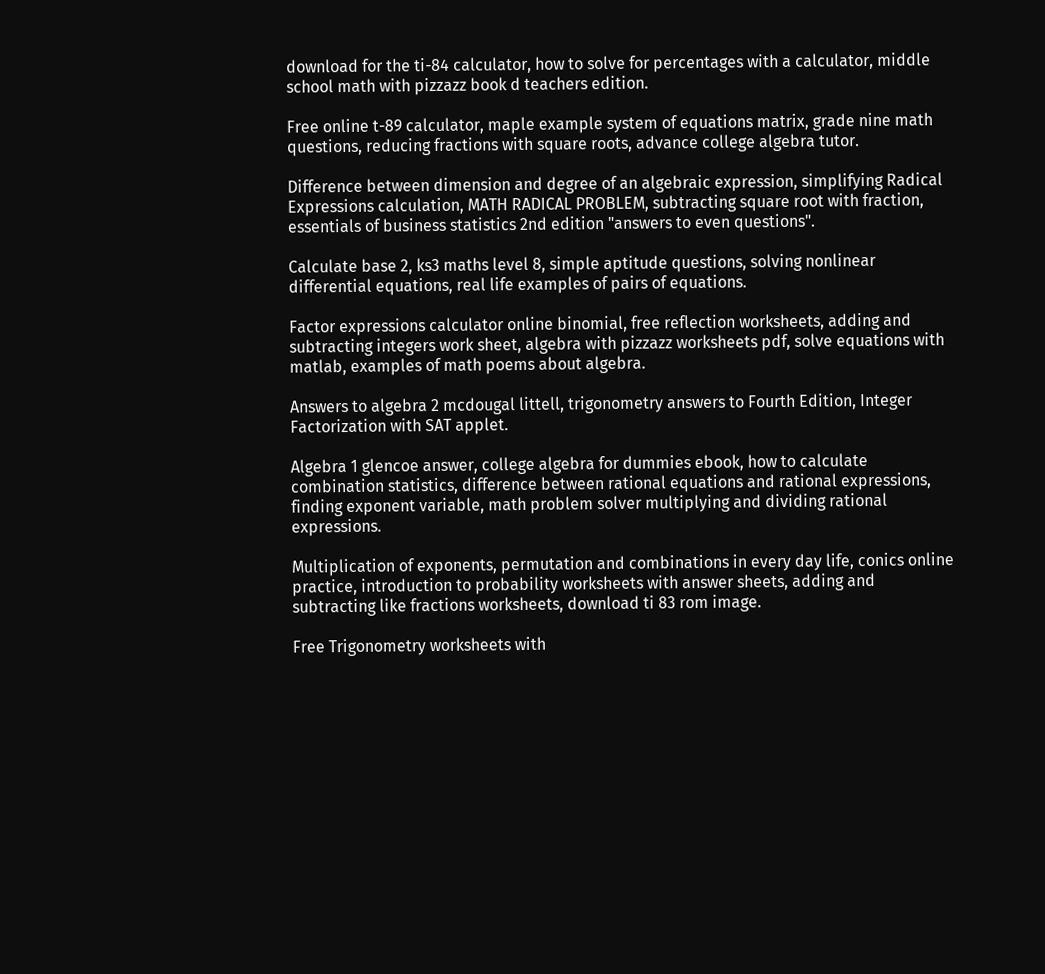download for the ti-84 calculator, how to solve for percentages with a calculator, middle school math with pizzazz book d teachers edition.

Free online t-89 calculator, maple example system of equations matrix, grade nine math questions, reducing fractions with square roots, advance college algebra tutor.

Difference between dimension and degree of an algebraic expression, simplifying Radical Expressions calculation, MATH RADICAL PROBLEM, subtracting square root with fraction, essentials of business statistics 2nd edition "answers to even questions".

Calculate base 2, ks3 maths level 8, simple aptitude questions, solving nonlinear differential equations, real life examples of pairs of equations.

Factor expressions calculator online binomial, free reflection worksheets, adding and subtracting integers work sheet, algebra with pizzazz worksheets pdf, solve equations with matlab, examples of math poems about algebra.

Answers to algebra 2 mcdougal littell, trigonometry answers to Fourth Edition, Integer Factorization with SAT applet.

Algebra 1 glencoe answer, college algebra for dummies ebook, how to calculate combination statistics, difference between rational equations and rational expressions, finding exponent variable, math problem solver multiplying and dividing rational expressions.

Multiplication of exponents, permutation and combinations in every day life, conics online practice, introduction to probability worksheets with answer sheets, adding and subtracting like fractions worksheets, download ti 83 rom image.

Free Trigonometry worksheets with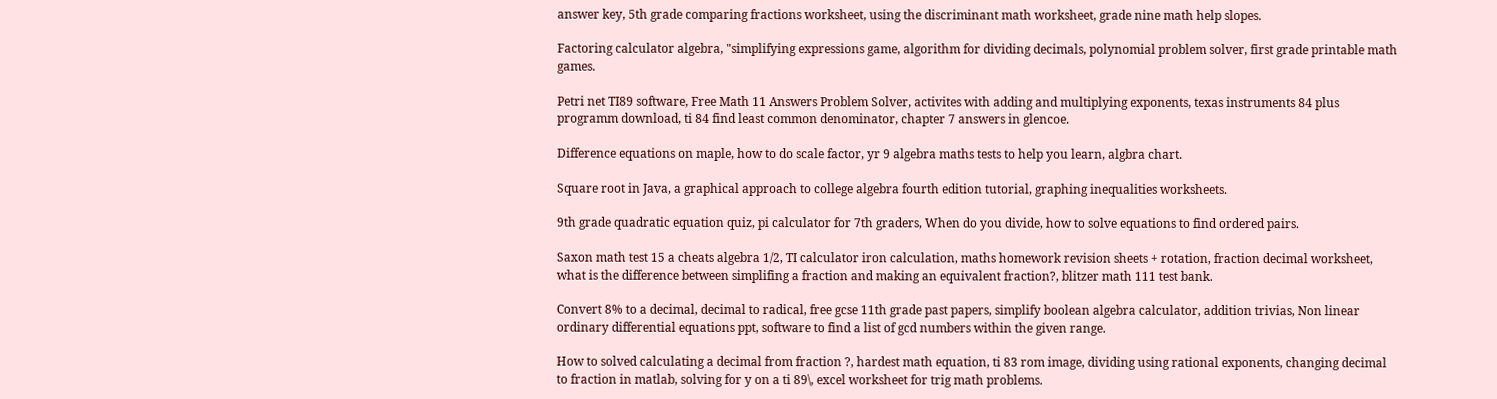answer key, 5th grade comparing fractions worksheet, using the discriminant math worksheet, grade nine math help slopes.

Factoring calculator algebra, "simplifying expressions game, algorithm for dividing decimals, polynomial problem solver, first grade printable math games.

Petri net TI89 software, Free Math 11 Answers Problem Solver, activites with adding and multiplying exponents, texas instruments 84 plus programm download, ti 84 find least common denominator, chapter 7 answers in glencoe.

Difference equations on maple, how to do scale factor, yr 9 algebra maths tests to help you learn, algbra chart.

Square root in Java, a graphical approach to college algebra fourth edition tutorial, graphing inequalities worksheets.

9th grade quadratic equation quiz, pi calculator for 7th graders, When do you divide, how to solve equations to find ordered pairs.

Saxon math test 15 a cheats algebra 1/2, TI calculator iron calculation, maths homework revision sheets + rotation, fraction decimal worksheet, what is the difference between simplifing a fraction and making an equivalent fraction?, blitzer math 111 test bank.

Convert 8% to a decimal, decimal to radical, free gcse 11th grade past papers, simplify boolean algebra calculator, addition trivias, Non linear ordinary differential equations ppt, software to find a list of gcd numbers within the given range.

How to solved calculating a decimal from fraction ?, hardest math equation, ti 83 rom image, dividing using rational exponents, changing decimal to fraction in matlab, solving for y on a ti 89\, excel worksheet for trig math problems.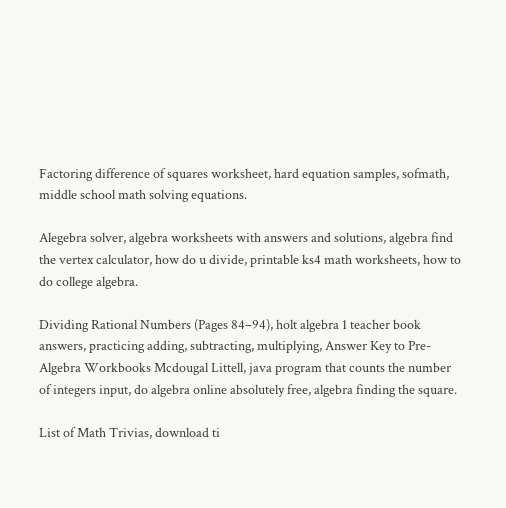Factoring difference of squares worksheet, hard equation samples, sofmath, middle school math solving equations.

Alegebra solver, algebra worksheets with answers and solutions, algebra find the vertex calculator, how do u divide, printable ks4 math worksheets, how to do college algebra.

Dividing Rational Numbers (Pages 84–94), holt algebra 1 teacher book answers, practicing adding, subtracting, multiplying, Answer Key to Pre-Algebra Workbooks Mcdougal Littell, java program that counts the number of integers input, do algebra online absolutely free, algebra finding the square.

List of Math Trivias, download ti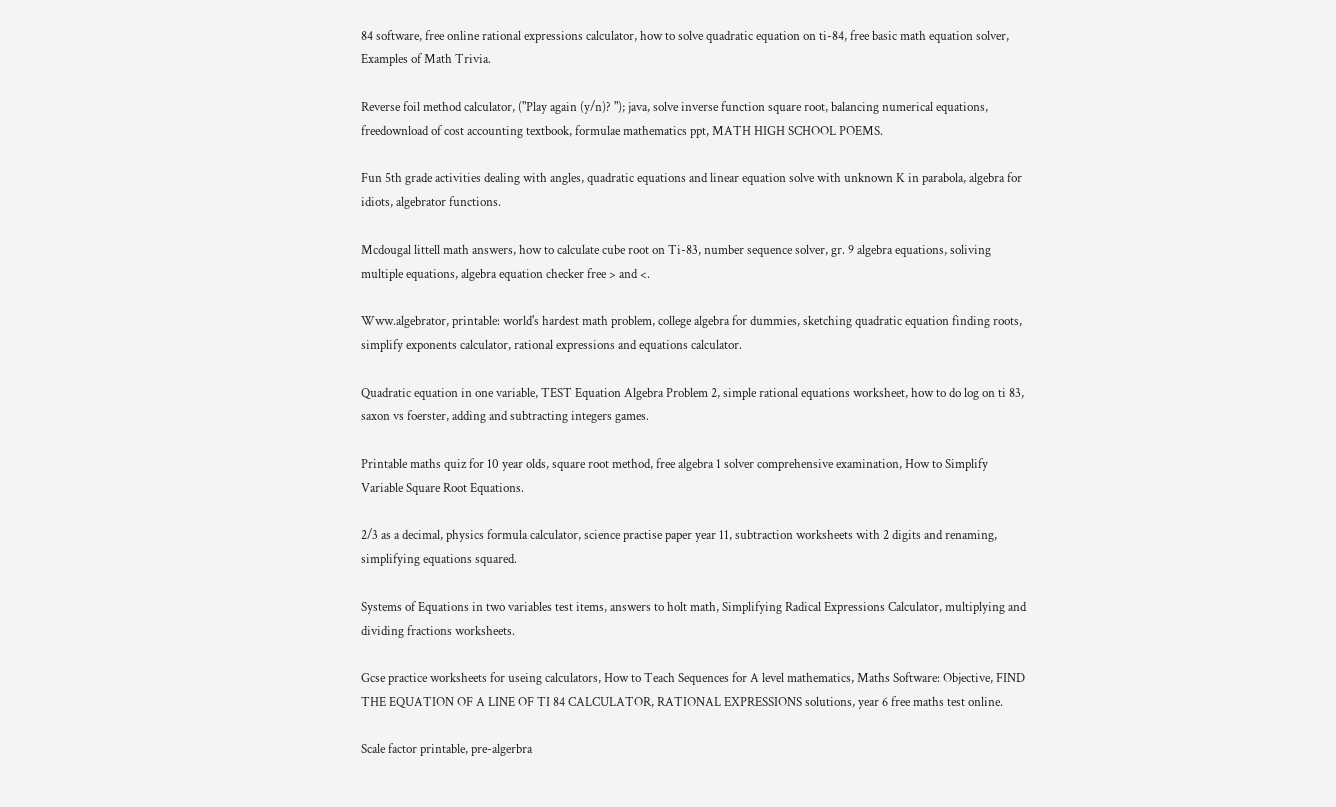84 software, free online rational expressions calculator, how to solve quadratic equation on ti-84, free basic math equation solver, Examples of Math Trivia.

Reverse foil method calculator, ("Play again (y/n)? "); java, solve inverse function square root, balancing numerical equations, freedownload of cost accounting textbook, formulae mathematics ppt, MATH HIGH SCHOOL POEMS.

Fun 5th grade activities dealing with angles, quadratic equations and linear equation solve with unknown K in parabola, algebra for idiots, algebrator functions.

Mcdougal littell math answers, how to calculate cube root on Ti-83, number sequence solver, gr. 9 algebra equations, soliving multiple equations, algebra equation checker free > and <.

Www.algebrator, printable: world's hardest math problem, college algebra for dummies, sketching quadratic equation finding roots, simplify exponents calculator, rational expressions and equations calculator.

Quadratic equation in one variable, TEST Equation Algebra Problem 2, simple rational equations worksheet, how to do log on ti 83, saxon vs foerster, adding and subtracting integers games.

Printable maths quiz for 10 year olds, square root method, free algebra 1 solver comprehensive examination, How to Simplify Variable Square Root Equations.

2/3 as a decimal, physics formula calculator, science practise paper year 11, subtraction worksheets with 2 digits and renaming, simplifying equations squared.

Systems of Equations in two variables test items, answers to holt math, Simplifying Radical Expressions Calculator, multiplying and dividing fractions worksheets.

Gcse practice worksheets for useing calculators, How to Teach Sequences for A level mathematics, Maths Software: Objective, FIND THE EQUATION OF A LINE OF TI 84 CALCULATOR, RATIONAL EXPRESSIONS solutions, year 6 free maths test online.

Scale factor printable, pre-algerbra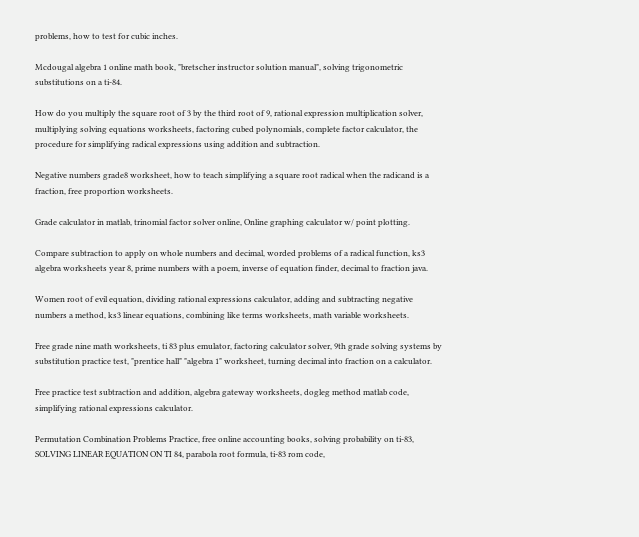problems, how to test for cubic inches.

Mcdougal algebra 1 online math book, "bretscher instructor solution manual", solving trigonometric substitutions on a ti-84.

How do you multiply the square root of 3 by the third root of 9, rational expression multiplication solver, multiplying solving equations worksheets, factoring cubed polynomials, complete factor calculator, the procedure for simplifying radical expressions using addition and subtraction.

Negative numbers grade8 worksheet, how to teach simplifying a square root radical when the radicand is a fraction, free proportion worksheets.

Grade calculator in matlab, trinomial factor solver online, Online graphing calculator w/ point plotting.

Compare subtraction to apply on whole numbers and decimal, worded problems of a radical function, ks3 algebra worksheets year 8, prime numbers with a poem, inverse of equation finder, decimal to fraction java.

Women root of evil equation, dividing rational expressions calculator, adding and subtracting negative numbers a method, ks3 linear equations, combining like terms worksheets, math variable worksheets.

Free grade nine math worksheets, ti 83 plus emulator, factoring calculator solver, 9th grade solving systems by substitution practice test, "prentice hall" "algebra 1" worksheet, turning decimal into fraction on a calculator.

Free practice test subtraction and addition, algebra gateway worksheets, dogleg method matlab code, simplifying rational expressions calculator.

Permutation Combination Problems Practice, free online accounting books, solving probability on ti-83, SOLVING LINEAR EQUATION ON TI 84, parabola root formula, ti-83 rom code,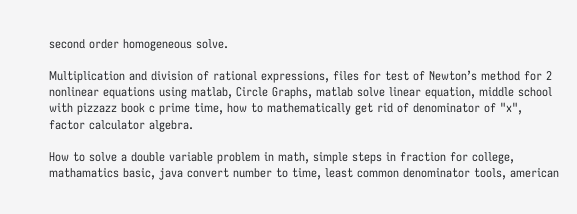second order homogeneous solve.

Multiplication and division of rational expressions, files for test of Newton’s method for 2 nonlinear equations using matlab, Circle Graphs, matlab solve linear equation, middle school with pizzazz book c prime time, how to mathematically get rid of denominator of "x", factor calculator algebra.

How to solve a double variable problem in math, simple steps in fraction for college, mathamatics basic, java convert number to time, least common denominator tools, american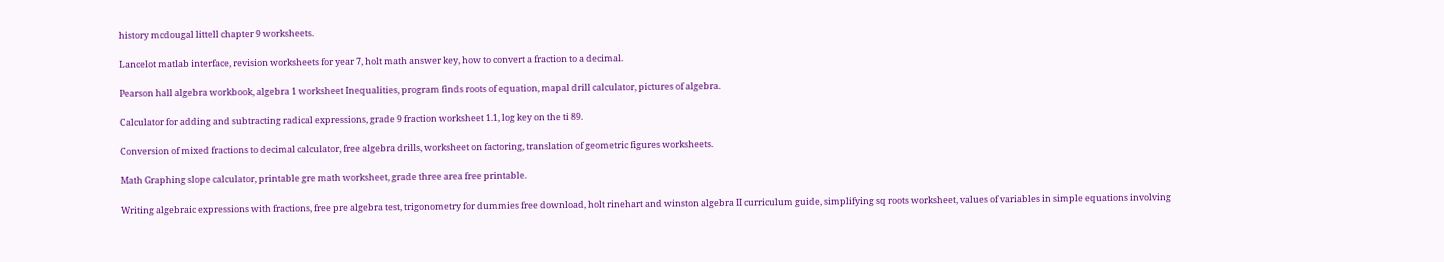history mcdougal littell chapter 9 worksheets.

Lancelot matlab interface, revision worksheets for year 7, holt math answer key, how to convert a fraction to a decimal.

Pearson hall algebra workbook, algebra 1 worksheet Inequalities, program finds roots of equation, mapal drill calculator, pictures of algebra.

Calculator for adding and subtracting radical expressions, grade 9 fraction worksheet 1.1, log key on the ti 89.

Conversion of mixed fractions to decimal calculator, free algebra drills, worksheet on factoring, translation of geometric figures worksheets.

Math Graphing slope calculator, printable gre math worksheet, grade three area free printable.

Writing algebraic expressions with fractions, free pre algebra test, trigonometry for dummies free download, holt rinehart and winston algebra II curriculum guide, simplifying sq roots worksheet, values of variables in simple equations involving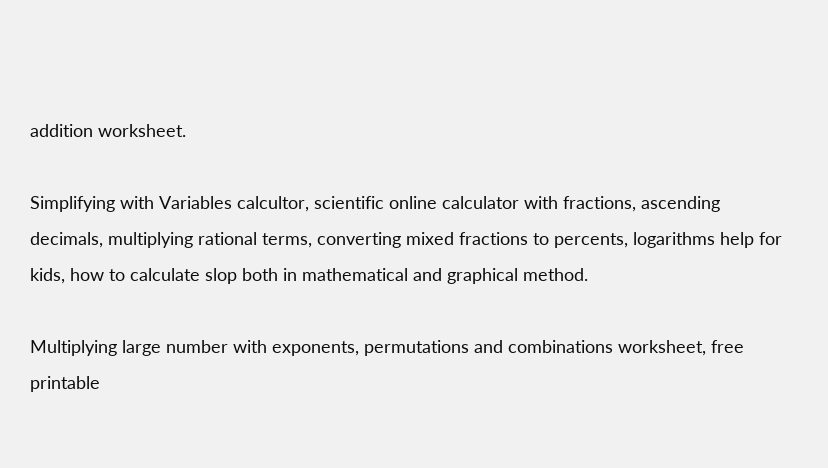addition worksheet.

Simplifying with Variables calcultor, scientific online calculator with fractions, ascending decimals, multiplying rational terms, converting mixed fractions to percents, logarithms help for kids, how to calculate slop both in mathematical and graphical method.

Multiplying large number with exponents, permutations and combinations worksheet, free printable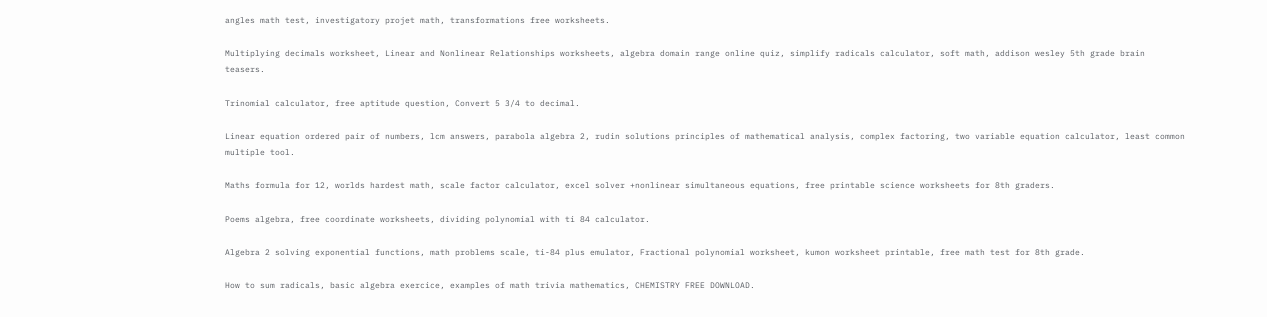angles math test, investigatory projet math, transformations free worksheets.

Multiplying decimals worksheet, Linear and Nonlinear Relationships worksheets, algebra domain range online quiz, simplify radicals calculator, soft math, addison wesley 5th grade brain teasers.

Trinomial calculator, free aptitude question, Convert 5 3/4 to decimal.

Linear equation ordered pair of numbers, lcm answers, parabola algebra 2, rudin solutions principles of mathematical analysis, complex factoring, two variable equation calculator, least common multiple tool.

Maths formula for 12, worlds hardest math, scale factor calculator, excel solver +nonlinear simultaneous equations, free printable science worksheets for 8th graders.

Poems algebra, free coordinate worksheets, dividing polynomial with ti 84 calculator.

Algebra 2 solving exponential functions, math problems scale, ti-84 plus emulator, Fractional polynomial worksheet, kumon worksheet printable, free math test for 8th grade.

How to sum radicals, basic algebra exercice, examples of math trivia mathematics, CHEMISTRY FREE DOWNLOAD.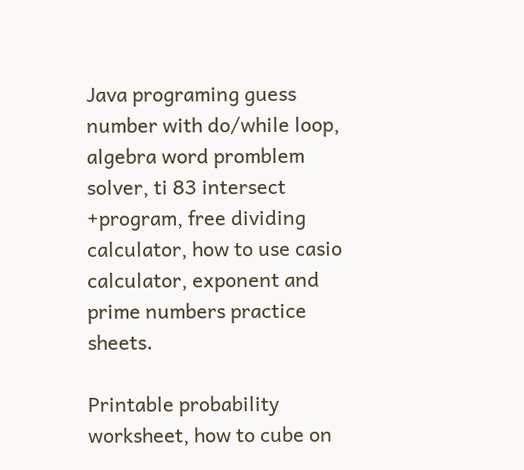Java programing guess number with do/while loop, algebra word promblem solver, ti 83 intersect +program, free dividing calculator, how to use casio calculator, exponent and prime numbers practice sheets.

Printable probability worksheet, how to cube on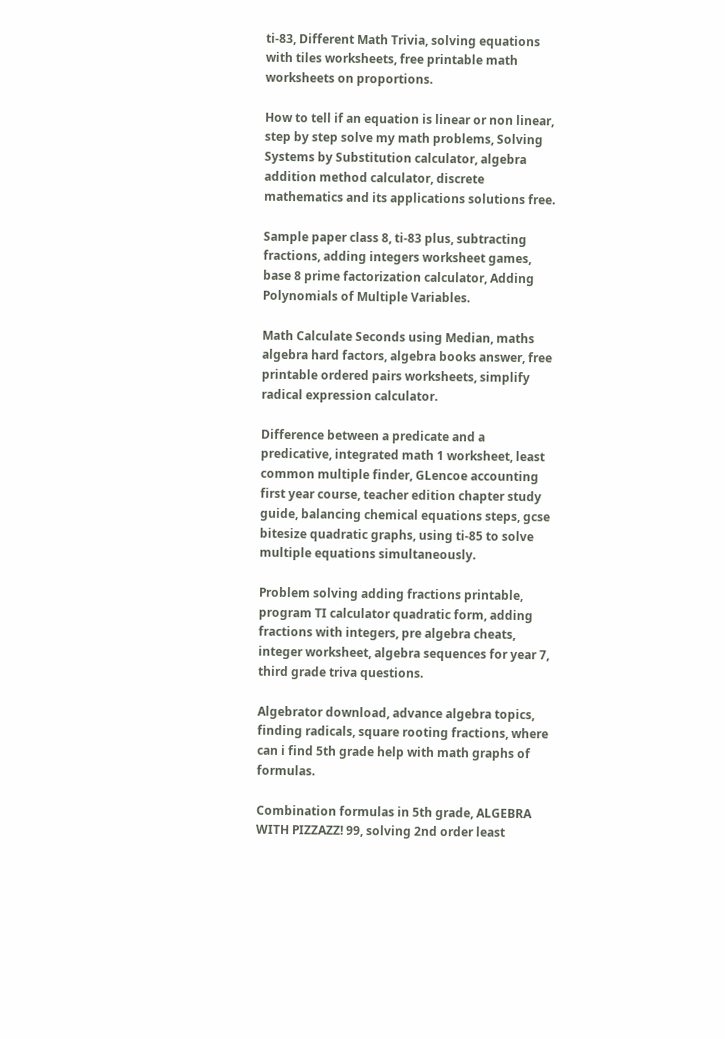ti-83, Different Math Trivia, solving equations with tiles worksheets, free printable math worksheets on proportions.

How to tell if an equation is linear or non linear, step by step solve my math problems, Solving Systems by Substitution calculator, algebra addition method calculator, discrete mathematics and its applications solutions free.

Sample paper class 8, ti-83 plus, subtracting fractions, adding integers worksheet games, base 8 prime factorization calculator, Adding Polynomials of Multiple Variables.

Math Calculate Seconds using Median, maths algebra hard factors, algebra books answer, free printable ordered pairs worksheets, simplify radical expression calculator.

Difference between a predicate and a predicative, integrated math 1 worksheet, least common multiple finder, GLencoe accounting first year course, teacher edition chapter study guide, balancing chemical equations steps, gcse bitesize quadratic graphs, using ti-85 to solve multiple equations simultaneously.

Problem solving adding fractions printable, program TI calculator quadratic form, adding fractions with integers, pre algebra cheats, integer worksheet, algebra sequences for year 7, third grade triva questions.

Algebrator download, advance algebra topics, finding radicals, square rooting fractions, where can i find 5th grade help with math graphs of formulas.

Combination formulas in 5th grade, ALGEBRA WITH PIZZAZZ! 99, solving 2nd order least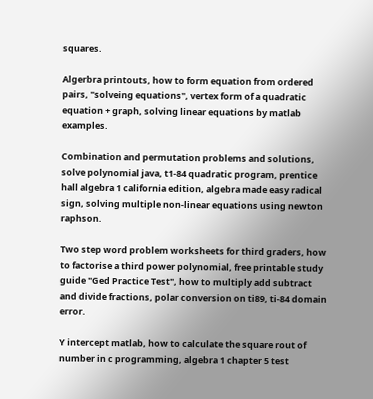squares.

Algerbra printouts, how to form equation from ordered pairs, "solveing equations", vertex form of a quadratic equation + graph, solving linear equations by matlab examples.

Combination and permutation problems and solutions, solve polynomial java, t1-84 quadratic program, prentice hall algebra 1 california edition, algebra made easy radical sign, solving multiple non-linear equations using newton raphson.

Two step word problem worksheets for third graders, how to factorise a third power polynomial, free printable study guide "Ged Practice Test", how to multiply add subtract and divide fractions, polar conversion on ti89, ti-84 domain error.

Y intercept matlab, how to calculate the square rout of number in c programming, algebra 1 chapter 5 test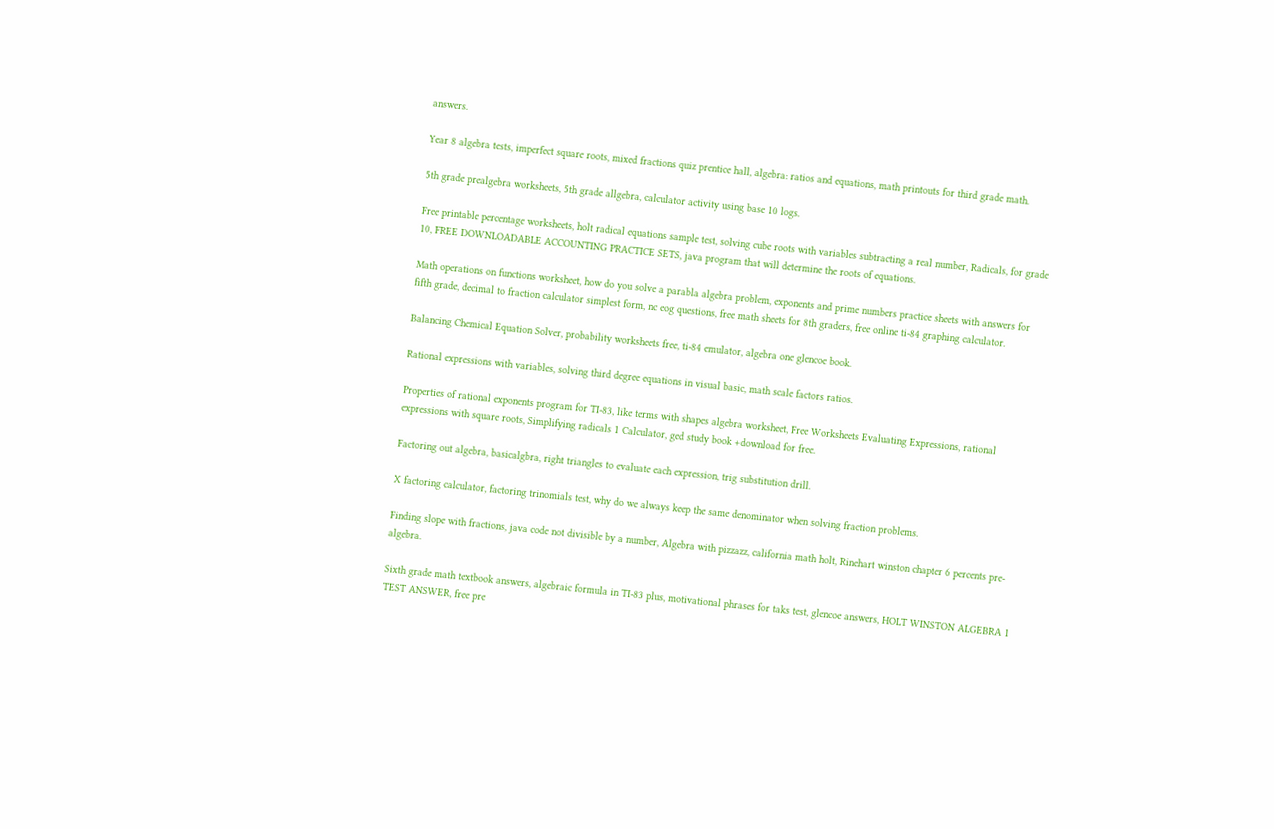answers.

Year 8 algebra tests, imperfect square roots, mixed fractions quiz prentice hall, algebra: ratios and equations, math printouts for third grade math.

5th grade prealgebra worksheets, 5th grade allgebra, calculator activity using base 10 logs.

Free printable percentage worksheets, holt radical equations sample test, solving cube roots with variables subtracting a real number, Radicals, for grade 10, FREE DOWNLOADABLE ACCOUNTING PRACTICE SETS, java program that will determine the roots of equations.

Math operations on functions worksheet, how do you solve a parabla algebra problem, exponents and prime numbers practice sheets with answers for fifth grade, decimal to fraction calculator simplest form, nc eog questions, free math sheets for 8th graders, free online ti-84 graphing calculator.

Balancing Chemical Equation Solver, probability worksheets free, ti-84 emulator, algebra one glencoe book.

Rational expressions with variables, solving third degree equations in visual basic, math scale factors ratios.

Properties of rational exponents program for TI-83, like terms with shapes algebra worksheet, Free Worksheets Evaluating Expressions, rational expressions with square roots, Simplifying radicals 1 Calculator, ged study book +download for free.

Factoring out algebra, basicalgbra, right triangles to evaluate each expression, trig substitution drill.

X factoring calculator, factoring trinomials test, why do we always keep the same denominator when solving fraction problems.

Finding slope with fractions, java code not divisible by a number, Algebra with pizzazz, california math holt, Rinehart winston chapter 6 percents pre-algebra.

Sixth grade math textbook answers, algebraic formula in TI-83 plus, motivational phrases for taks test, glencoe answers, HOLT WINSTON ALGEBRA 1 TEST ANSWER, free pre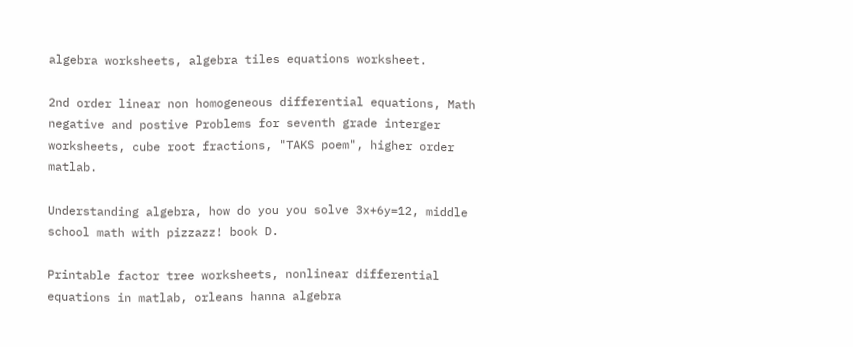algebra worksheets, algebra tiles equations worksheet.

2nd order linear non homogeneous differential equations, Math negative and postive Problems for seventh grade interger worksheets, cube root fractions, "TAKS poem", higher order matlab.

Understanding algebra, how do you you solve 3x+6y=12, middle school math with pizzazz! book D.

Printable factor tree worksheets, nonlinear differential equations in matlab, orleans hanna algebra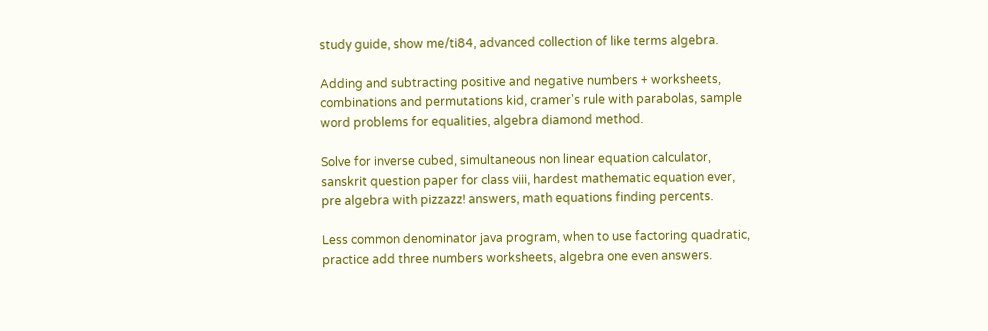study guide, show me/ti84, advanced collection of like terms algebra.

Adding and subtracting positive and negative numbers + worksheets, combinations and permutations kid, cramer's rule with parabolas, sample word problems for equalities, algebra diamond method.

Solve for inverse cubed, simultaneous non linear equation calculator, sanskrit question paper for class viii, hardest mathematic equation ever, pre algebra with pizzazz! answers, math equations finding percents.

Less common denominator java program, when to use factoring quadratic, practice add three numbers worksheets, algebra one even answers.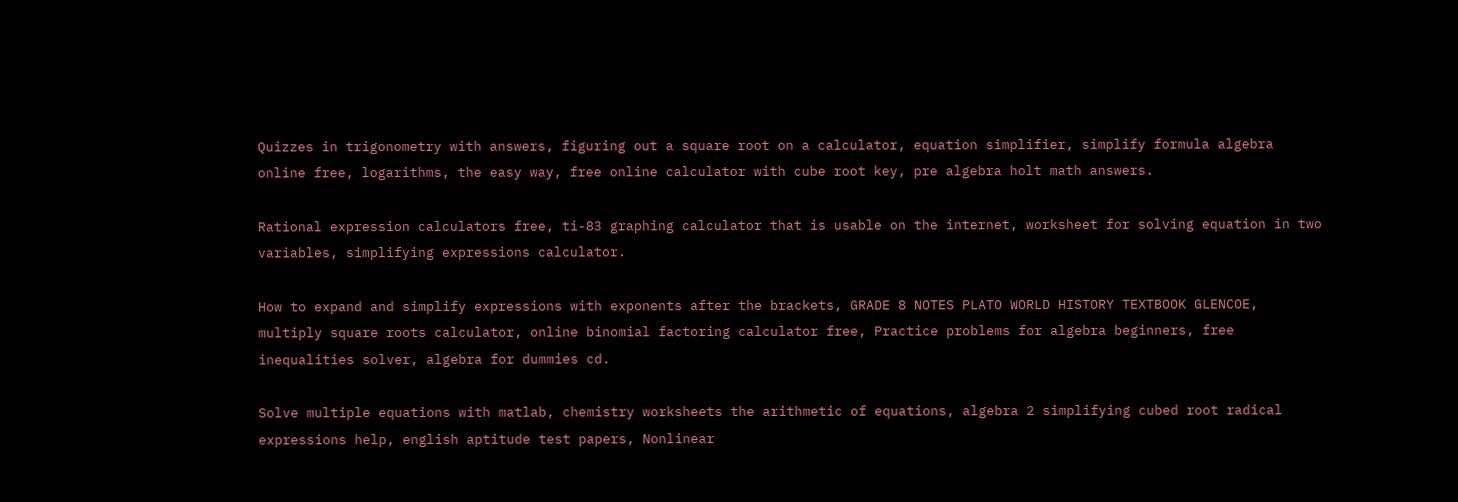Quizzes in trigonometry with answers, figuring out a square root on a calculator, equation simplifier, simplify formula algebra online free, logarithms, the easy way, free online calculator with cube root key, pre algebra holt math answers.

Rational expression calculators free, ti-83 graphing calculator that is usable on the internet, worksheet for solving equation in two variables, simplifying expressions calculator.

How to expand and simplify expressions with exponents after the brackets, GRADE 8 NOTES PLATO WORLD HISTORY TEXTBOOK GLENCOE, multiply square roots calculator, online binomial factoring calculator free, Practice problems for algebra beginners, free inequalities solver, algebra for dummies cd.

Solve multiple equations with matlab, chemistry worksheets the arithmetic of equations, algebra 2 simplifying cubed root radical expressions help, english aptitude test papers, Nonlinear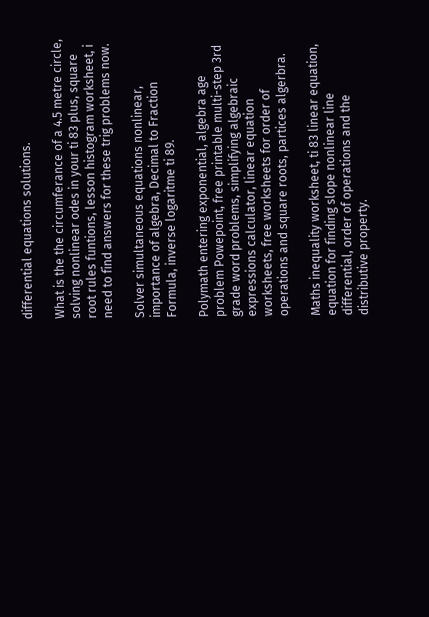differential equations solutions.

What is the the circumferance of a 4.5 metre circle, solving nonlinear odes in your ti 83 plus, square root rules funtions, lesson histogram worksheet, i need to find answers for these trig problems now.

Solver simultaneous equations nonlinear, importance of algebra, Decimal to Fraction Formula, inverse logaritme ti 89.

Polymath entering exponential, algebra age problem Powepoint, free printable multi-step 3rd grade word problems, simplifying algebraic expressions calculator, linear equation worksheets, free worksheets for order of operations and square roots, partices algerbra.

Maths inequality worksheet, ti 83 linear equation, equation for finding slope nonlinear line differential, order of operations and the distributive property.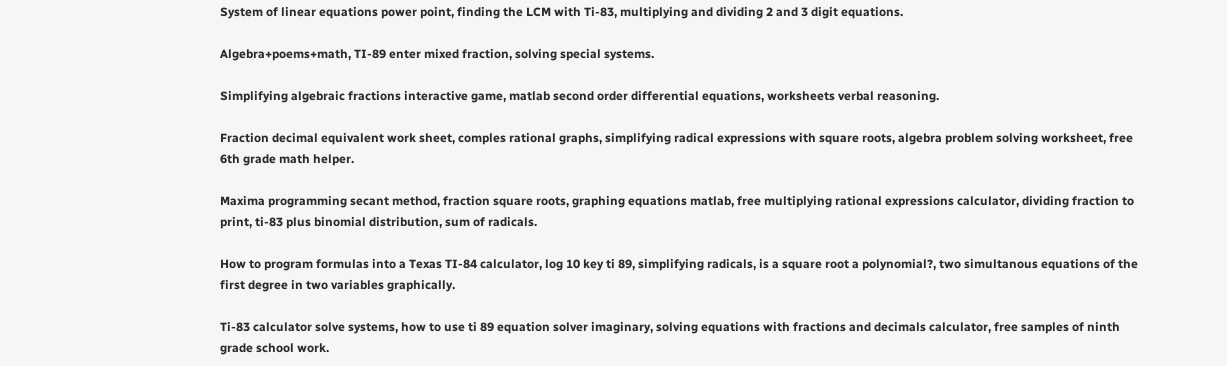System of linear equations power point, finding the LCM with Ti-83, multiplying and dividing 2 and 3 digit equations.

Algebra+poems+math, TI-89 enter mixed fraction, solving special systems.

Simplifying algebraic fractions interactive game, matlab second order differential equations, worksheets verbal reasoning.

Fraction decimal equivalent work sheet, comples rational graphs, simplifying radical expressions with square roots, algebra problem solving worksheet, free 6th grade math helper.

Maxima programming secant method, fraction square roots, graphing equations matlab, free multiplying rational expressions calculator, dividing fraction to print, ti-83 plus binomial distribution, sum of radicals.

How to program formulas into a Texas TI-84 calculator, log 10 key ti 89, simplifying radicals, is a square root a polynomial?, two simultanous equations of the first degree in two variables graphically.

Ti-83 calculator solve systems, how to use ti 89 equation solver imaginary, solving equations with fractions and decimals calculator, free samples of ninth grade school work.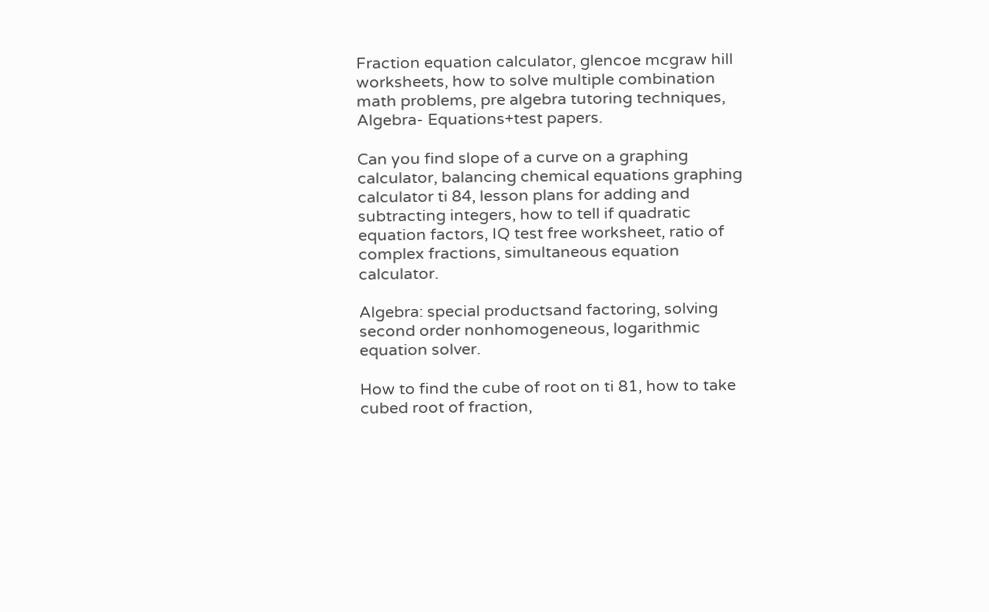Fraction equation calculator, glencoe mcgraw hill worksheets, how to solve multiple combination math problems, pre algebra tutoring techniques, Algebra- Equations+test papers.

Can you find slope of a curve on a graphing calculator, balancing chemical equations graphing calculator ti 84, lesson plans for adding and subtracting integers, how to tell if quadratic equation factors, IQ test free worksheet, ratio of complex fractions, simultaneous equation calculator.

Algebra: special productsand factoring, solving second order nonhomogeneous, logarithmic equation solver.

How to find the cube of root on ti 81, how to take cubed root of fraction,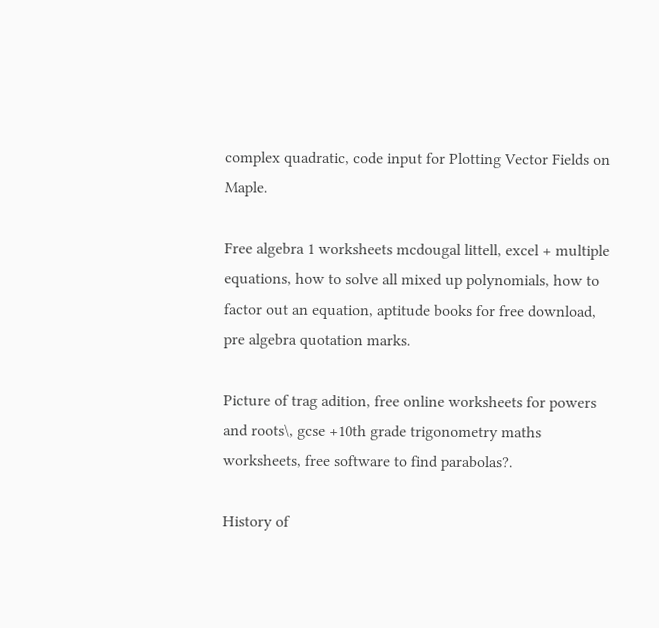complex quadratic, code input for Plotting Vector Fields on Maple.

Free algebra 1 worksheets mcdougal littell, excel + multiple equations, how to solve all mixed up polynomials, how to factor out an equation, aptitude books for free download, pre algebra quotation marks.

Picture of trag adition, free online worksheets for powers and roots\, gcse +10th grade trigonometry maths worksheets, free software to find parabolas?.

History of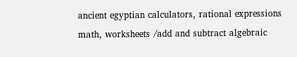ancient egyptian calculators, rational expressions math, worksheets /add and subtract algebraic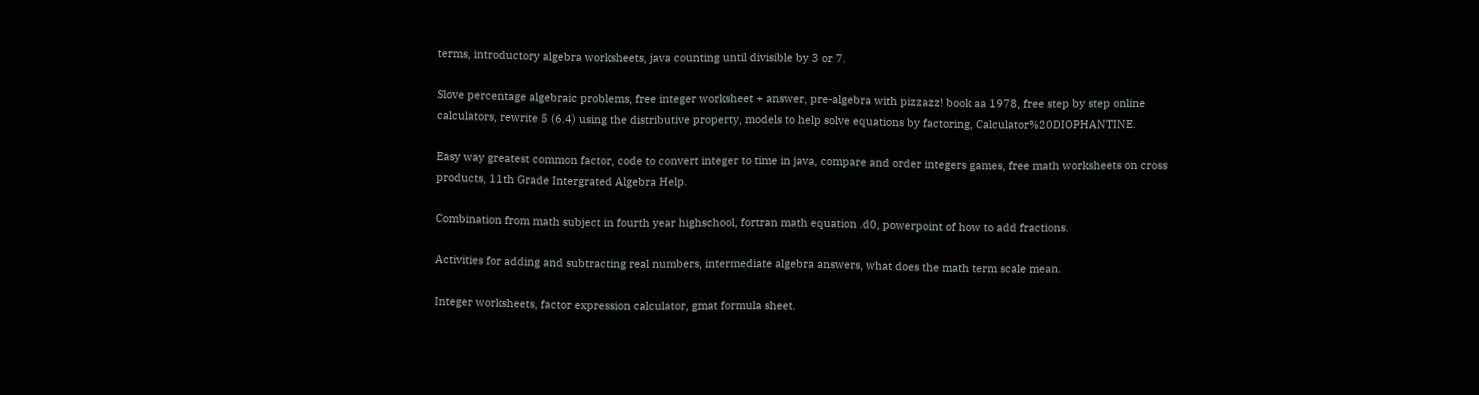terms, introductory algebra worksheets, java counting until divisible by 3 or 7.

Slove percentage algebraic problems, free integer worksheet + answer, pre-algebra with pizzazz! book aa 1978, free step by step online calculators, rewrite 5 (6.4) using the distributive property, models to help solve equations by factoring, Calculator%20DIOPHANTINE.

Easy way greatest common factor, code to convert integer to time in java, compare and order integers games, free math worksheets on cross products, 11th Grade Intergrated Algebra Help.

Combination from math subject in fourth year highschool, fortran math equation .d0, powerpoint of how to add fractions.

Activities for adding and subtracting real numbers, intermediate algebra answers, what does the math term scale mean.

Integer worksheets, factor expression calculator, gmat formula sheet.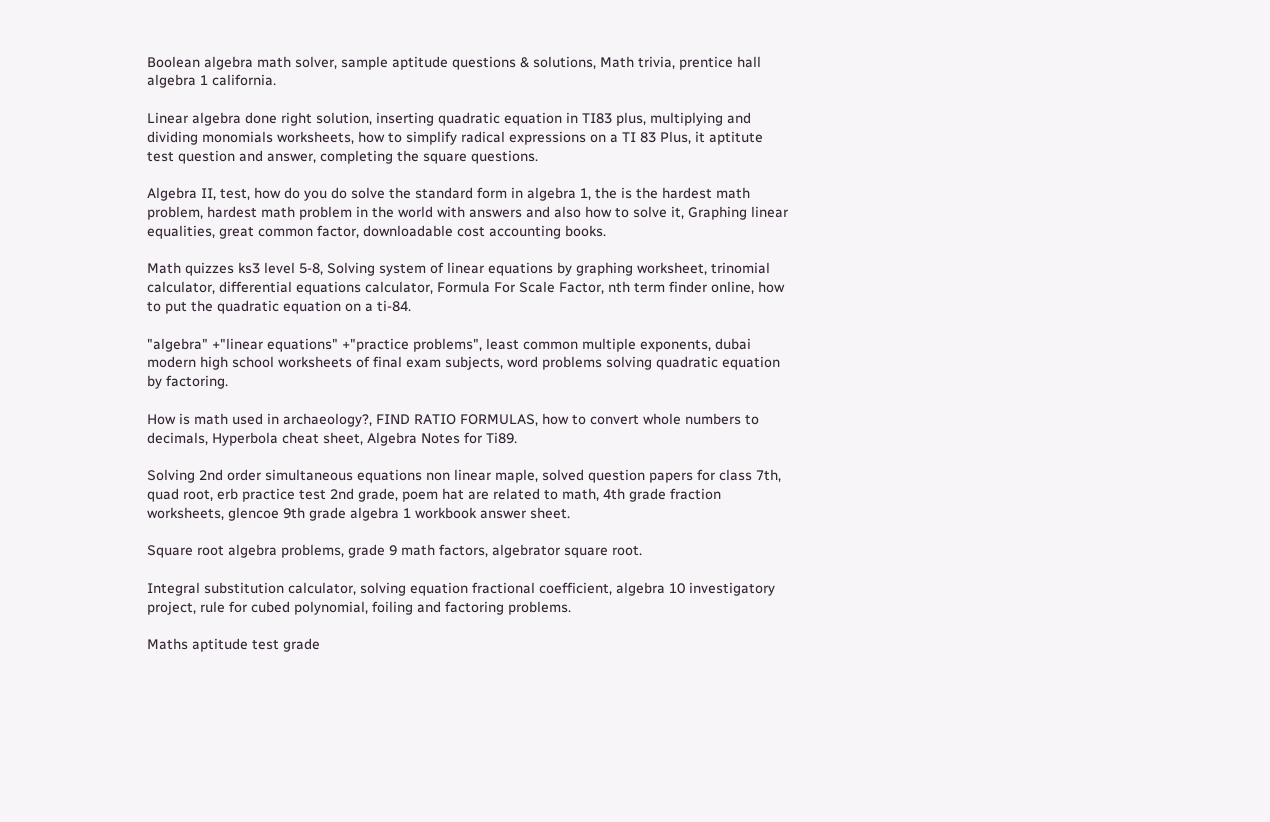Boolean algebra math solver, sample aptitude questions & solutions, Math trivia, prentice hall algebra 1 california.

Linear algebra done right solution, inserting quadratic equation in TI83 plus, multiplying and dividing monomials worksheets, how to simplify radical expressions on a TI 83 Plus, it aptitute test question and answer, completing the square questions.

Algebra II, test, how do you do solve the standard form in algebra 1, the is the hardest math problem, hardest math problem in the world with answers and also how to solve it, Graphing linear equalities, great common factor, downloadable cost accounting books.

Math quizzes ks3 level 5-8, Solving system of linear equations by graphing worksheet, trinomial calculator, differential equations calculator, Formula For Scale Factor, nth term finder online, how to put the quadratic equation on a ti-84.

"algebra" +"linear equations" +"practice problems", least common multiple exponents, dubai modern high school worksheets of final exam subjects, word problems solving quadratic equation by factoring.

How is math used in archaeology?, FIND RATIO FORMULAS, how to convert whole numbers to decimals, Hyperbola cheat sheet, Algebra Notes for Ti89.

Solving 2nd order simultaneous equations non linear maple, solved question papers for class 7th, quad root, erb practice test 2nd grade, poem hat are related to math, 4th grade fraction worksheets, glencoe 9th grade algebra 1 workbook answer sheet.

Square root algebra problems, grade 9 math factors, algebrator square root.

Integral substitution calculator, solving equation fractional coefficient, algebra 10 investigatory project, rule for cubed polynomial, foiling and factoring problems.

Maths aptitude test grade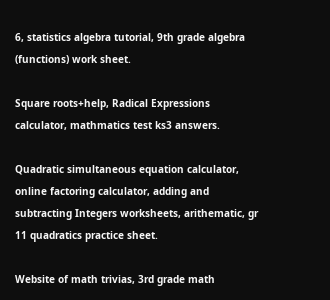6, statistics algebra tutorial, 9th grade algebra (functions) work sheet.

Square roots+help, Radical Expressions calculator, mathmatics test ks3 answers.

Quadratic simultaneous equation calculator, online factoring calculator, adding and subtracting Integers worksheets, arithematic, gr 11 quadratics practice sheet.

Website of math trivias, 3rd grade math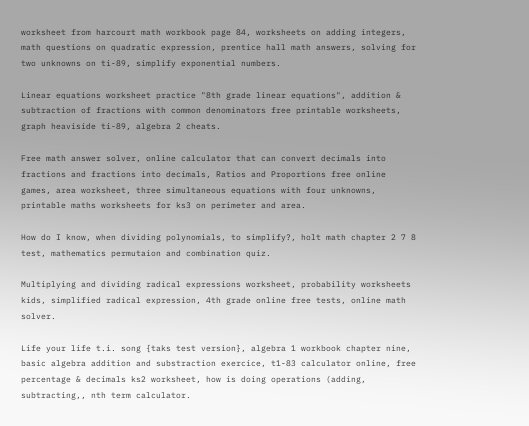worksheet from harcourt math workbook page 84, worksheets on adding integers, math questions on quadratic expression, prentice hall math answers, solving for two unknowns on ti-89, simplify exponential numbers.

Linear equations worksheet practice "8th grade linear equations", addition & subtraction of fractions with common denominators free printable worksheets, graph heaviside ti-89, algebra 2 cheats.

Free math answer solver, online calculator that can convert decimals into fractions and fractions into decimals, Ratios and Proportions free online games, area worksheet, three simultaneous equations with four unknowns, printable maths worksheets for ks3 on perimeter and area.

How do I know, when dividing polynomials, to simplify?, holt math chapter 2 7 8 test, mathematics permutaion and combination quiz.

Multiplying and dividing radical expressions worksheet, probability worksheets kids, simplified radical expression, 4th grade online free tests, online math solver.

Life your life t.i. song {taks test version}, algebra 1 workbook chapter nine, basic algebra addition and substraction exercice, t1-83 calculator online, free percentage & decimals ks2 worksheet, how is doing operations (adding, subtracting,, nth term calculator.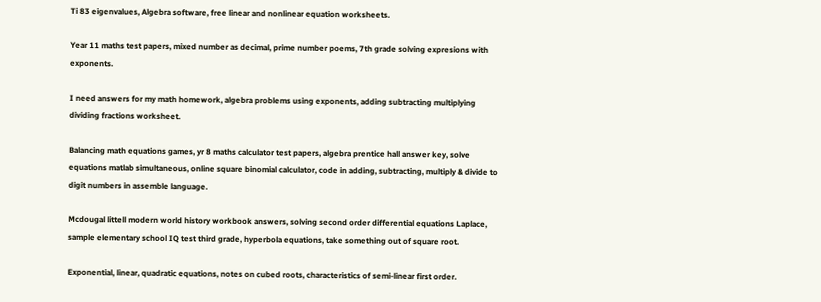Ti 83 eigenvalues, Algebra software, free linear and nonlinear equation worksheets.

Year 11 maths test papers, mixed number as decimal, prime number poems, 7th grade solving expresions with exponents.

I need answers for my math homework, algebra problems using exponents, adding subtracting multiplying dividing fractions worksheet.

Balancing math equations games, yr 8 maths calculator test papers, algebra prentice hall answer key, solve equations matlab simultaneous, online square binomial calculator, code in adding, subtracting, multiply & divide to digit numbers in assemble language.

Mcdougal littell modern world history workbook answers, solving second order differential equations Laplace, sample elementary school IQ test third grade, hyperbola equations, take something out of square root.

Exponential, linear, quadratic equations, notes on cubed roots, characteristics of semi-linear first order.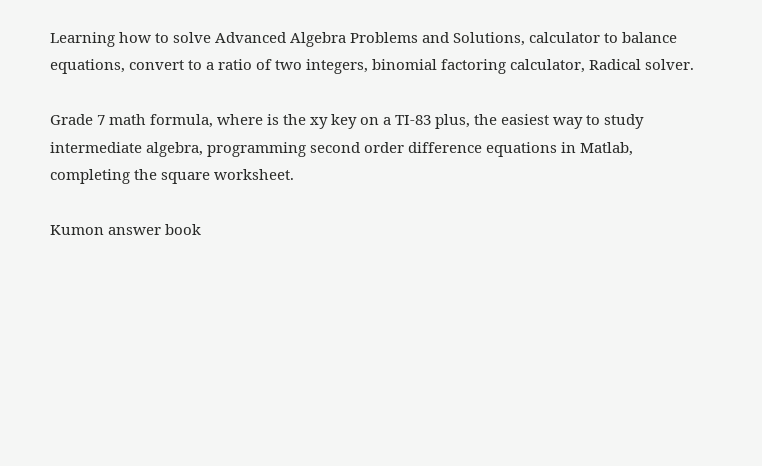Learning how to solve Advanced Algebra Problems and Solutions, calculator to balance equations, convert to a ratio of two integers, binomial factoring calculator, Radical solver.

Grade 7 math formula, where is the xy key on a TI-83 plus, the easiest way to study intermediate algebra, programming second order difference equations in Matlab, completing the square worksheet.

Kumon answer book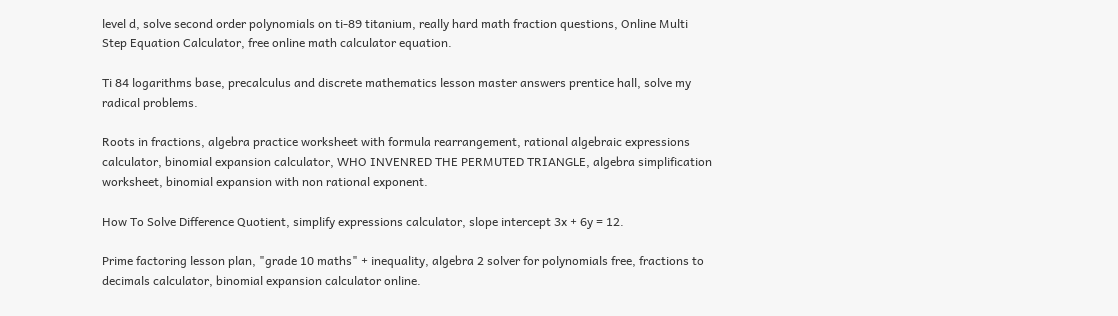level d, solve second order polynomials on ti-89 titanium, really hard math fraction questions, Online Multi Step Equation Calculator, free online math calculator equation.

Ti 84 logarithms base, precalculus and discrete mathematics lesson master answers prentice hall, solve my radical problems.

Roots in fractions, algebra practice worksheet with formula rearrangement, rational algebraic expressions calculator, binomial expansion calculator, WHO INVENRED THE PERMUTED TRIANGLE, algebra simplification worksheet, binomial expansion with non rational exponent.

How To Solve Difference Quotient, simplify expressions calculator, slope intercept 3x + 6y = 12.

Prime factoring lesson plan, "grade 10 maths" + inequality, algebra 2 solver for polynomials free, fractions to decimals calculator, binomial expansion calculator online.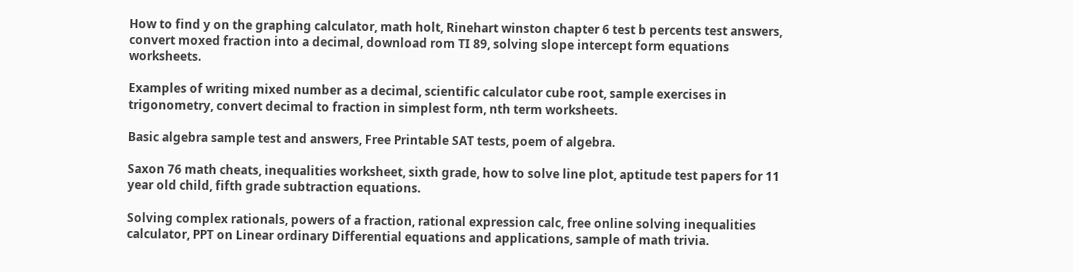How to find y on the graphing calculator, math holt, Rinehart winston chapter 6 test b percents test answers, convert moxed fraction into a decimal, download rom TI 89, solving slope intercept form equations worksheets.

Examples of writing mixed number as a decimal, scientific calculator cube root, sample exercises in trigonometry, convert decimal to fraction in simplest form, nth term worksheets.

Basic algebra sample test and answers, Free Printable SAT tests, poem of algebra.

Saxon 76 math cheats, inequalities worksheet, sixth grade, how to solve line plot, aptitude test papers for 11 year old child, fifth grade subtraction equations.

Solving complex rationals, powers of a fraction, rational expression calc, free online solving inequalities calculator, PPT on Linear ordinary Differential equations and applications, sample of math trivia.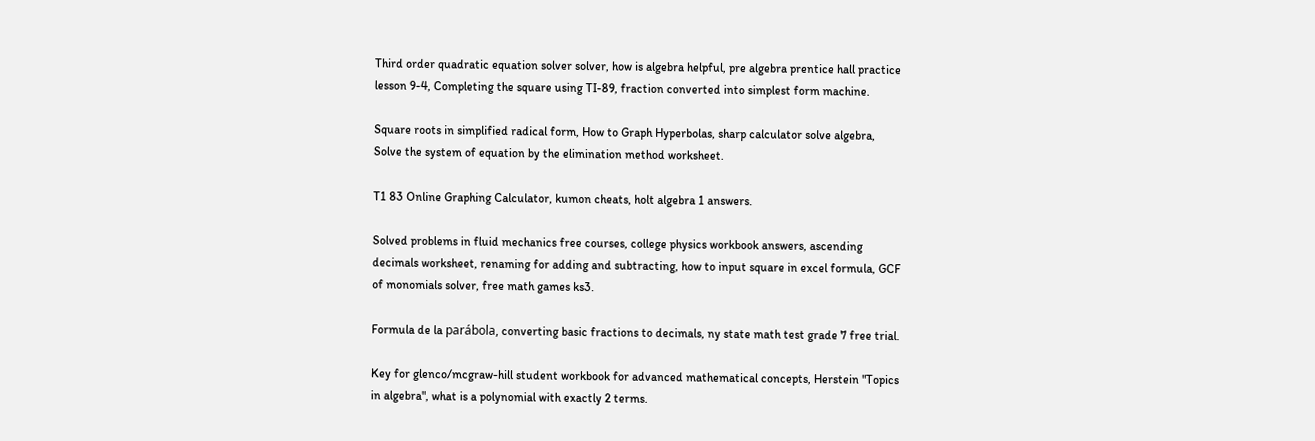Third order quadratic equation solver solver, how is algebra helpful, pre algebra prentice hall practice lesson 9-4, Completing the square using TI-89, fraction converted into simplest form machine.

Square roots in simplified radical form, How to Graph Hyperbolas, sharp calculator solve algebra, Solve the system of equation by the elimination method worksheet.

T1 83 Online Graphing Calculator, kumon cheats, holt algebra 1 answers.

Solved problems in fluid mechanics free courses, college physics workbook answers, ascending decimals worksheet, renaming for adding and subtracting, how to input square in excel formula, GCF of monomials solver, free math games ks3.

Formula de la parábola, converting basic fractions to decimals, ny state math test grade 7 free trial.

Key for glenco/mcgraw-hill student workbook for advanced mathematical concepts, Herstein "Topics in algebra", what is a polynomial with exactly 2 terms.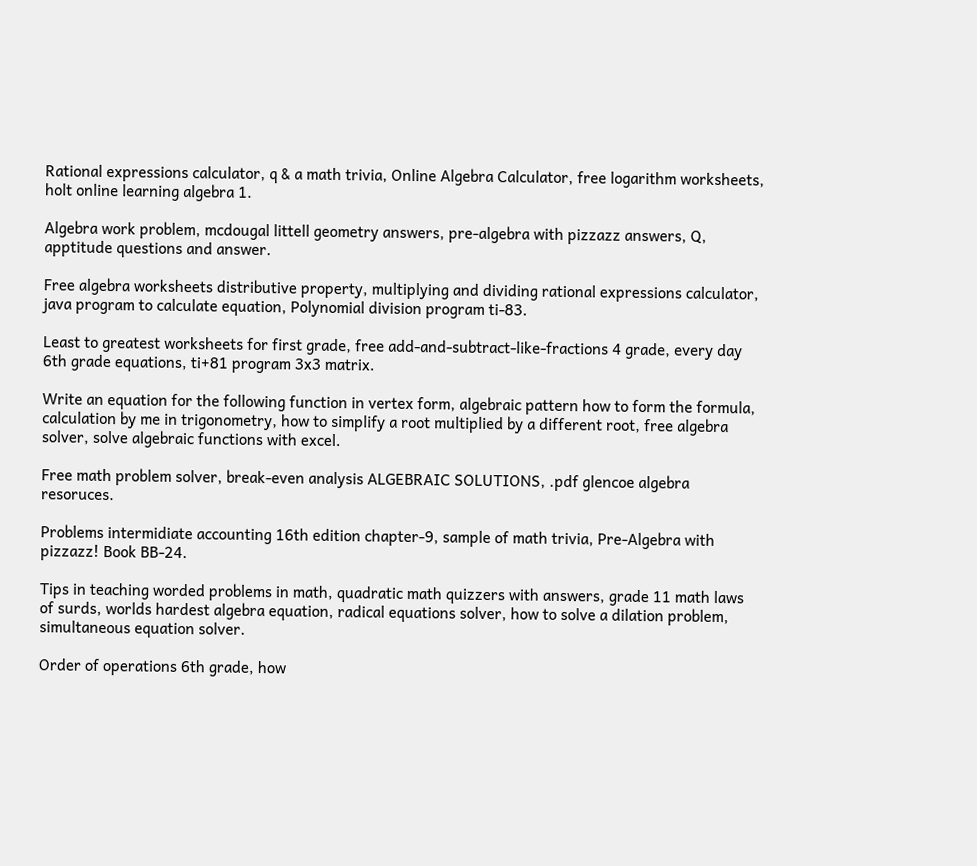Rational expressions calculator, q & a math trivia, Online Algebra Calculator, free logarithm worksheets, holt online learning algebra 1.

Algebra work problem, mcdougal littell geometry answers, pre-algebra with pizzazz answers, Q, apptitude questions and answer.

Free algebra worksheets distributive property, multiplying and dividing rational expressions calculator, java program to calculate equation, Polynomial division program ti-83.

Least to greatest worksheets for first grade, free add-and-subtract-like-fractions 4 grade, every day 6th grade equations, ti+81 program 3x3 matrix.

Write an equation for the following function in vertex form, algebraic pattern how to form the formula, calculation by me in trigonometry, how to simplify a root multiplied by a different root, free algebra solver, solve algebraic functions with excel.

Free math problem solver, break-even analysis ALGEBRAIC SOLUTIONS, .pdf glencoe algebra resoruces.

Problems intermidiate accounting 16th edition chapter-9, sample of math trivia, Pre-Algebra with pizzazz! Book BB-24.

Tips in teaching worded problems in math, quadratic math quizzers with answers, grade 11 math laws of surds, worlds hardest algebra equation, radical equations solver, how to solve a dilation problem, simultaneous equation solver.

Order of operations 6th grade, how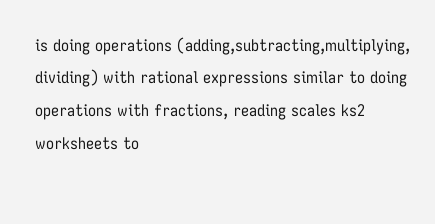is doing operations (adding,subtracting,multiplying, dividing) with rational expressions similar to doing operations with fractions, reading scales ks2 worksheets to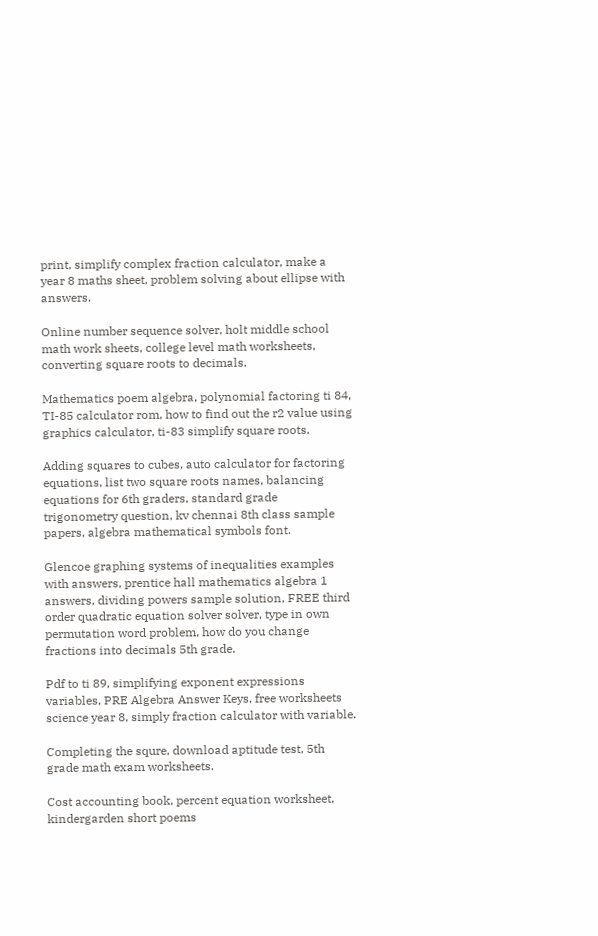print, simplify complex fraction calculator, make a year 8 maths sheet, problem solving about ellipse with answers.

Online number sequence solver, holt middle school math work sheets, college level math worksheets, converting square roots to decimals.

Mathematics poem algebra, polynomial factoring ti 84, TI-85 calculator rom, how to find out the r2 value using graphics calculator, ti-83 simplify square roots.

Adding squares to cubes, auto calculator for factoring equations, list two square roots names, balancing equations for 6th graders, standard grade trigonometry question, kv chennai 8th class sample papers, algebra mathematical symbols font.

Glencoe graphing systems of inequalities examples with answers, prentice hall mathematics algebra 1 answers, dividing powers sample solution, FREE third order quadratic equation solver solver, type in own permutation word problem, how do you change fractions into decimals 5th grade.

Pdf to ti 89, simplifying exponent expressions variables, PRE Algebra Answer Keys, free worksheets science year 8, simply fraction calculator with variable.

Completing the squre, download aptitude test, 5th grade math exam worksheets.

Cost accounting book, percent equation worksheet, kindergarden short poems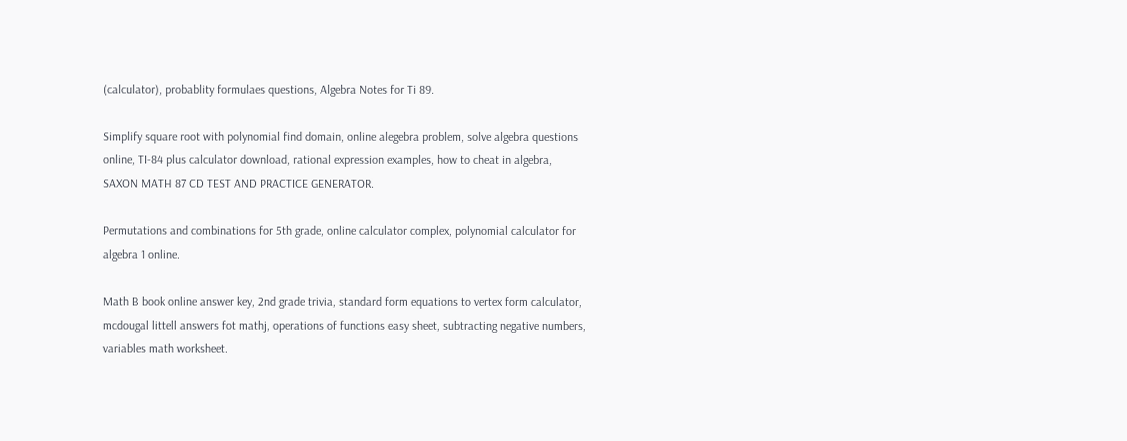(calculator), probablity formulaes questions, Algebra Notes for Ti 89.

Simplify square root with polynomial find domain, online alegebra problem, solve algebra questions online, TI-84 plus calculator download, rational expression examples, how to cheat in algebra, SAXON MATH 87 CD TEST AND PRACTICE GENERATOR.

Permutations and combinations for 5th grade, online calculator complex, polynomial calculator for algebra 1 online.

Math B book online answer key, 2nd grade trivia, standard form equations to vertex form calculator, mcdougal littell answers fot mathj, operations of functions easy sheet, subtracting negative numbers, variables math worksheet.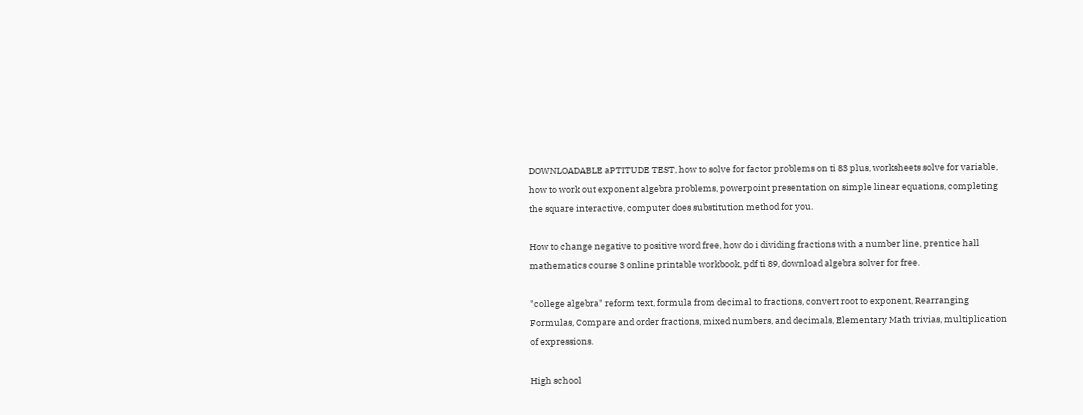DOWNLOADABLE aPTITUDE TEST, how to solve for factor problems on ti 83 plus, worksheets solve for variable, how to work out exponent algebra problems, powerpoint presentation on simple linear equations, completing the square interactive, computer does substitution method for you.

How to change negative to positive word free, how do i dividing fractions with a number line, prentice hall mathematics course 3 online printable workbook, pdf ti 89, download algebra solver for free.

"college algebra" reform text, formula from decimal to fractions, convert root to exponent, Rearranging Formulas, Compare and order fractions, mixed numbers, and decimals, Elementary Math trivias, multiplication of expressions.

High school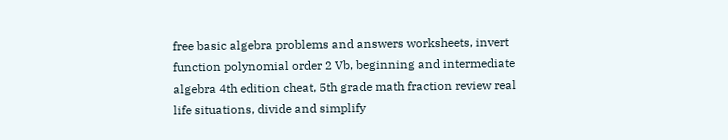free basic algebra problems and answers worksheets, invert function polynomial order 2 Vb, beginning and intermediate algebra 4th edition cheat, 5th grade math fraction review real life situations, divide and simplify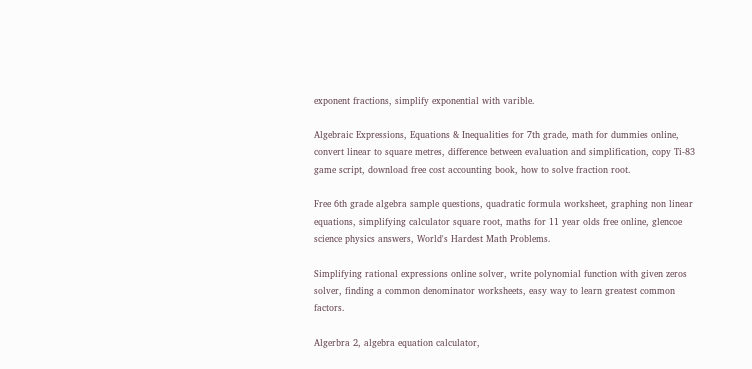exponent fractions, simplify exponential with varible.

Algebraic Expressions, Equations & Inequalities for 7th grade, math for dummies online, convert linear to square metres, difference between evaluation and simplification, copy Ti-83 game script, download free cost accounting book, how to solve fraction root.

Free 6th grade algebra sample questions, quadratic formula worksheet, graphing non linear equations, simplifying calculator square root, maths for 11 year olds free online, glencoe science physics answers, World's Hardest Math Problems.

Simplifying rational expressions online solver, write polynomial function with given zeros solver, finding a common denominator worksheets, easy way to learn greatest common factors.

Algerbra 2, algebra equation calculator,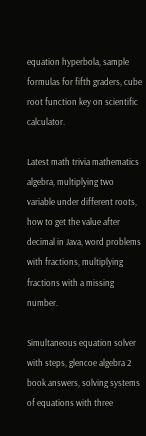equation hyperbola, sample formulas for fifth graders, cube root function key on scientific calculator.

Latest math trivia mathematics algebra, multiplying two variable under different roots, how to get the value after decimal in Java, word problems with fractions, multiplying fractions with a missing number.

Simultaneous equation solver with steps, glencoe algebra 2 book answers, solving systems of equations with three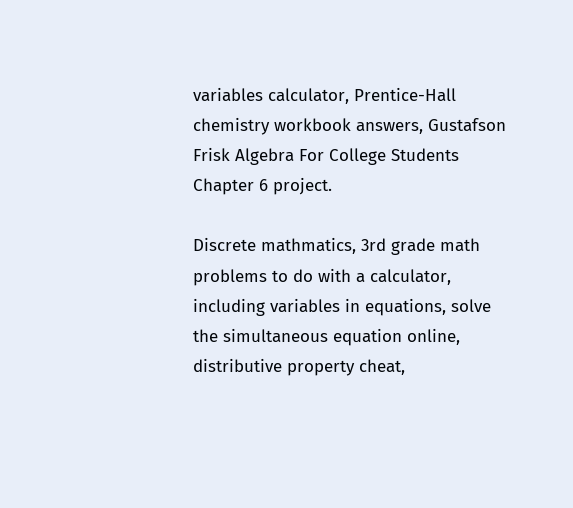variables calculator, Prentice-Hall chemistry workbook answers, Gustafson Frisk Algebra For College Students Chapter 6 project.

Discrete mathmatics, 3rd grade math problems to do with a calculator, including variables in equations, solve the simultaneous equation online, distributive property cheat,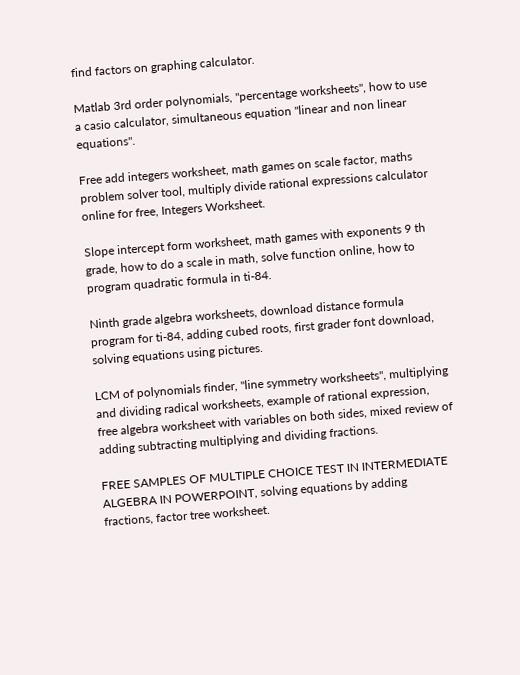find factors on graphing calculator.

Matlab 3rd order polynomials, "percentage worksheets", how to use a casio calculator, simultaneous equation ''linear and non linear equations''.

Free add integers worksheet, math games on scale factor, maths problem solver tool, multiply divide rational expressions calculator online for free, Integers Worksheet.

Slope intercept form worksheet, math games with exponents 9 th grade, how to do a scale in math, solve function online, how to program quadratic formula in ti-84.

Ninth grade algebra worksheets, download distance formula program for ti-84, adding cubed roots, first grader font download, solving equations using pictures.

LCM of polynomials finder, "line symmetry worksheets", multiplying and dividing radical worksheets, example of rational expression, free algebra worksheet with variables on both sides, mixed review of adding subtracting multiplying and dividing fractions.

FREE SAMPLES OF MULTIPLE CHOICE TEST IN INTERMEDIATE ALGEBRA IN POWERPOINT, solving equations by adding fractions, factor tree worksheet.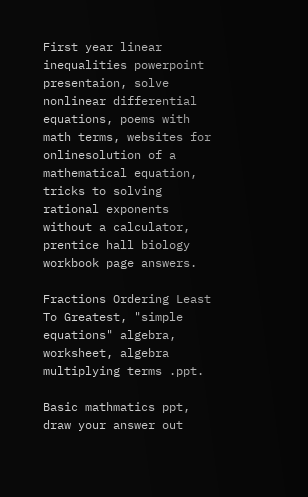First year linear inequalities powerpoint presentaion, solve nonlinear differential equations, poems with math terms, websites for onlinesolution of a mathematical equation, tricks to solving rational exponents without a calculator, prentice hall biology workbook page answers.

Fractions Ordering Least To Greatest, "simple equations" algebra, worksheet, algebra multiplying terms .ppt.

Basic mathmatics ppt, draw your answer out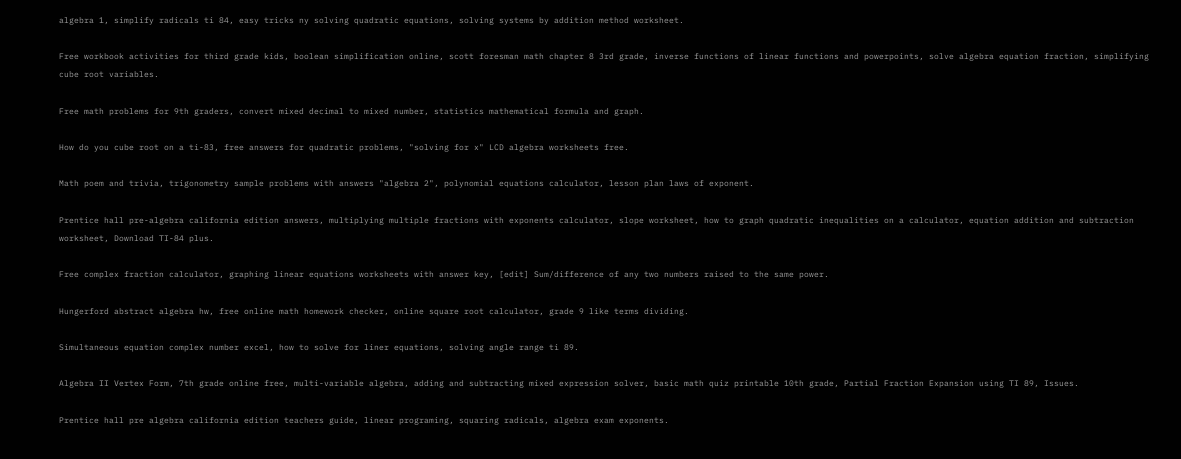algebra 1, simplify radicals ti 84, easy tricks ny solving quadratic equations, solving systems by addition method worksheet.

Free workbook activities for third grade kids, boolean simplification online, scott foresman math chapter 8 3rd grade, inverse functions of linear functions and powerpoints, solve algebra equation fraction, simplifying cube root variables.

Free math problems for 9th graders, convert mixed decimal to mixed number, statistics mathematical formula and graph.

How do you cube root on a ti-83, free answers for quadratic problems, "solving for x" LCD algebra worksheets free.

Math poem and trivia, trigonometry sample problems with answers "algebra 2", polynomial equations calculator, lesson plan laws of exponent.

Prentice hall pre-algebra california edition answers, multiplying multiple fractions with exponents calculator, slope worksheet, how to graph quadratic inequalities on a calculator, equation addition and subtraction worksheet, Download TI-84 plus.

Free complex fraction calculator, graphing linear equations worksheets with answer key, [edit] Sum/difference of any two numbers raised to the same power.

Hungerford abstract algebra hw, free online math homework checker, online square root calculator, grade 9 like terms dividing.

Simultaneous equation complex number excel, how to solve for liner equations, solving angle range ti 89.

Algebra II Vertex Form, 7th grade online free, multi-variable algebra, adding and subtracting mixed expression solver, basic math quiz printable 10th grade, Partial Fraction Expansion using TI 89, Issues.

Prentice hall pre algebra california edition teachers guide, linear programing, squaring radicals, algebra exam exponents.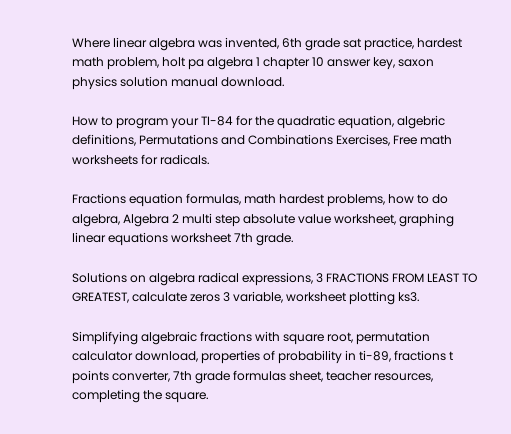Where linear algebra was invented, 6th grade sat practice, hardest math problem, holt pa algebra 1 chapter 10 answer key, saxon physics solution manual download.

How to program your TI-84 for the quadratic equation, algebric definitions, Permutations and Combinations Exercises, Free math worksheets for radicals.

Fractions equation formulas, math hardest problems, how to do algebra, Algebra 2 multi step absolute value worksheet, graphing linear equations worksheet 7th grade.

Solutions on algebra radical expressions, 3 FRACTIONS FROM LEAST TO GREATEST, calculate zeros 3 variable, worksheet plotting ks3.

Simplifying algebraic fractions with square root, permutation calculator download, properties of probability in ti-89, fractions t points converter, 7th grade formulas sheet, teacher resources, completing the square.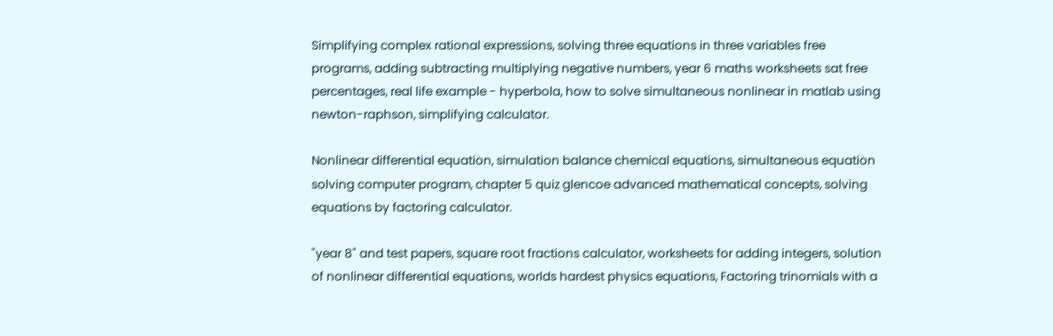Simplifying complex rational expressions, solving three equations in three variables free programs, adding subtracting multiplying negative numbers, year 6 maths worksheets sat free percentages, real life example - hyperbola, how to solve simultaneous nonlinear in matlab using newton-raphson, simplifying calculator.

Nonlinear differential equation, simulation balance chemical equations, simultaneous equation solving computer program, chapter 5 quiz glencoe advanced mathematical concepts, solving equations by factoring calculator.

"year 8" and test papers, square root fractions calculator, worksheets for adding integers, solution of nonlinear differential equations, worlds hardest physics equations, Factoring trinomials with a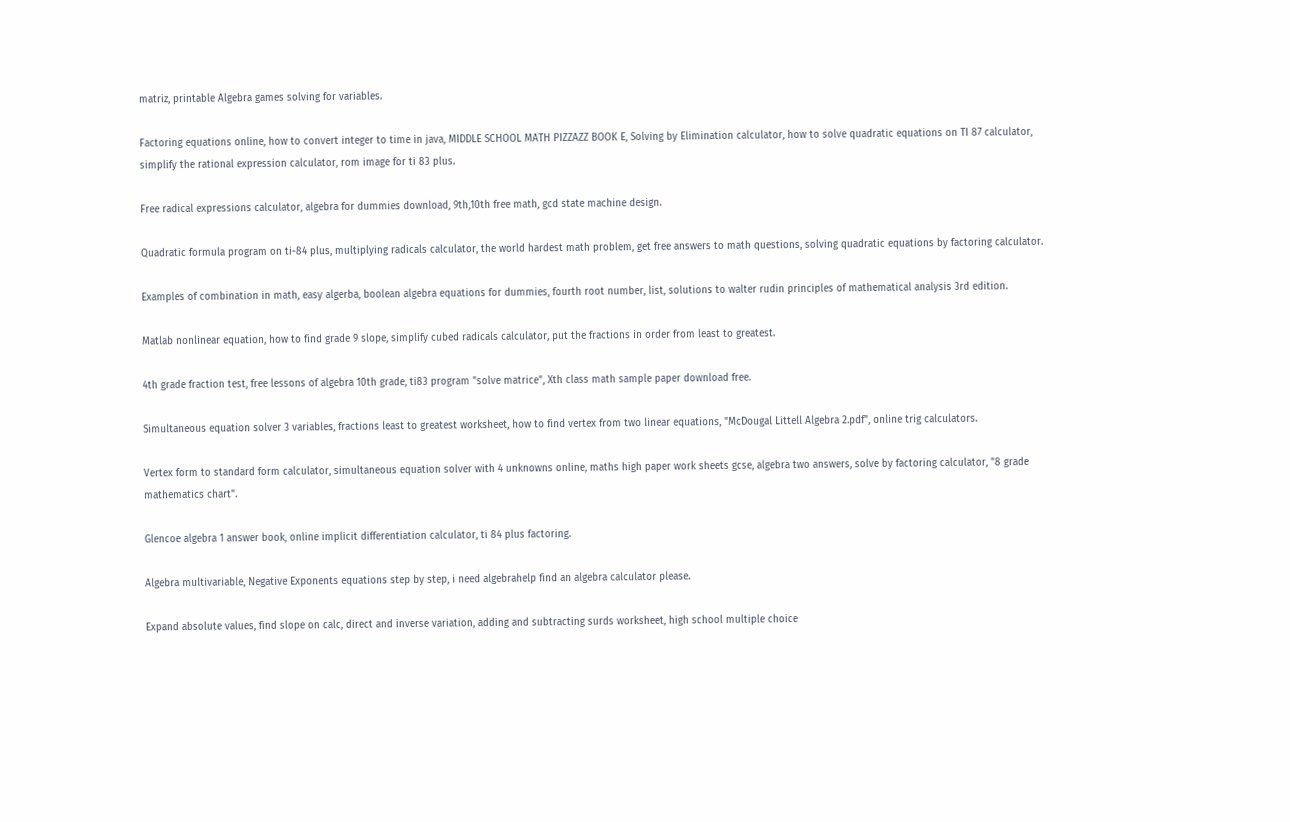matriz, printable Algebra games solving for variables.

Factoring equations online, how to convert integer to time in java, MIDDLE SCHOOL MATH PIZZAZZ BOOK E, Solving by Elimination calculator, how to solve quadratic equations on TI 87 calculator, simplify the rational expression calculator, rom image for ti 83 plus.

Free radical expressions calculator, algebra for dummies download, 9th,10th free math, gcd state machine design.

Quadratic formula program on ti-84 plus, multiplying radicals calculator, the world hardest math problem, get free answers to math questions, solving quadratic equations by factoring calculator.

Examples of combination in math, easy algerba, boolean algebra equations for dummies, fourth root number, list, solutions to walter rudin principles of mathematical analysis 3rd edition.

Matlab nonlinear equation, how to find grade 9 slope, simplify cubed radicals calculator, put the fractions in order from least to greatest.

4th grade fraction test, free lessons of algebra 10th grade, ti83 program "solve matrice", Xth class math sample paper download free.

Simultaneous equation solver 3 variables, fractions least to greatest worksheet, how to find vertex from two linear equations, "McDougal Littell Algebra 2.pdf", online trig calculators.

Vertex form to standard form calculator, simultaneous equation solver with 4 unknowns online, maths high paper work sheets gcse, algebra two answers, solve by factoring calculator, "8 grade mathematics chart".

Glencoe algebra 1 answer book, online implicit differentiation calculator, ti 84 plus factoring.

Algebra multivariable, Negative Exponents equations step by step, i need algebrahelp find an algebra calculator please.

Expand absolute values, find slope on calc, direct and inverse variation, adding and subtracting surds worksheet, high school multiple choice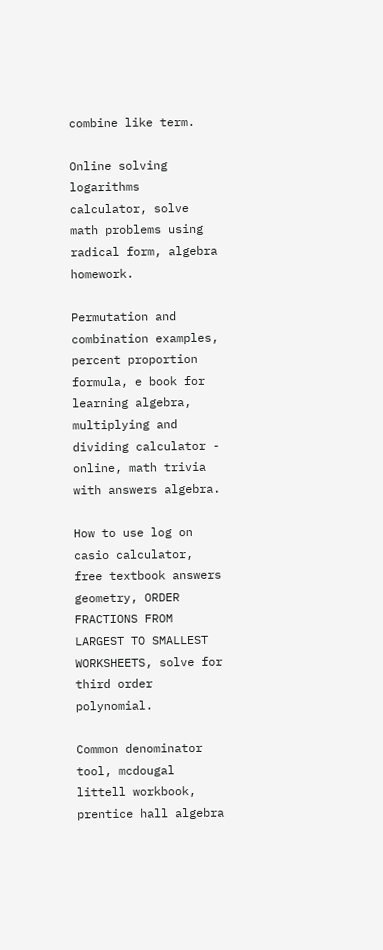combine like term.

Online solving logarithms calculator, solve math problems using radical form, algebra homework.

Permutation and combination examples, percent proportion formula, e book for learning algebra, multiplying and dividing calculator - online, math trivia with answers algebra.

How to use log on casio calculator, free textbook answers geometry, ORDER FRACTIONS FROM LARGEST TO SMALLEST WORKSHEETS, solve for third order polynomial.

Common denominator tool, mcdougal littell workbook, prentice hall algebra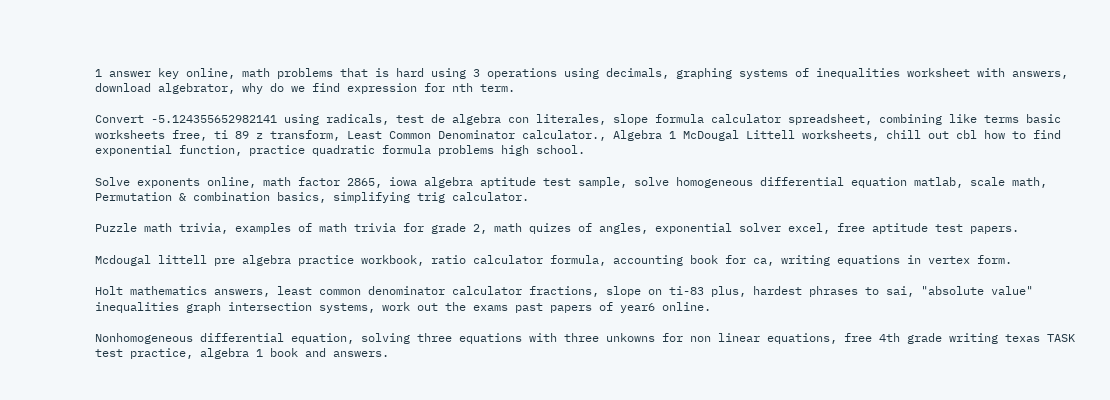1 answer key online, math problems that is hard using 3 operations using decimals, graphing systems of inequalities worksheet with answers, download algebrator, why do we find expression for nth term.

Convert -5.124355652982141 using radicals, test de algebra con literales, slope formula calculator spreadsheet, combining like terms basic worksheets free, ti 89 z transform, Least Common Denominator calculator., Algebra 1 McDougal Littell worksheets, chill out cbl how to find exponential function, practice quadratic formula problems high school.

Solve exponents online, math factor 2865, iowa algebra aptitude test sample, solve homogeneous differential equation matlab, scale math, Permutation & combination basics, simplifying trig calculator.

Puzzle math trivia, examples of math trivia for grade 2, math quizes of angles, exponential solver excel, free aptitude test papers.

Mcdougal littell pre algebra practice workbook, ratio calculator formula, accounting book for ca, writing equations in vertex form.

Holt mathematics answers, least common denominator calculator fractions, slope on ti-83 plus, hardest phrases to sai, "absolute value" inequalities graph intersection systems, work out the exams past papers of year6 online.

Nonhomogeneous differential equation, solving three equations with three unkowns for non linear equations, free 4th grade writing texas TASK test practice, algebra 1 book and answers.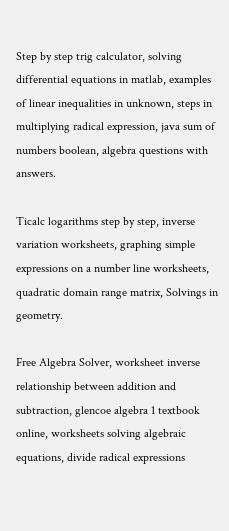Step by step trig calculator, solving differential equations in matlab, examples of linear inequalities in unknown, steps in multiplying radical expression, java sum of numbers boolean, algebra questions with answers.

Ticalc logarithms step by step, inverse variation worksheets, graphing simple expressions on a number line worksheets, quadratic domain range matrix, Solvings in geometry.

Free Algebra Solver, worksheet inverse relationship between addition and subtraction, glencoe algebra 1 textbook online, worksheets solving algebraic equations, divide radical expressions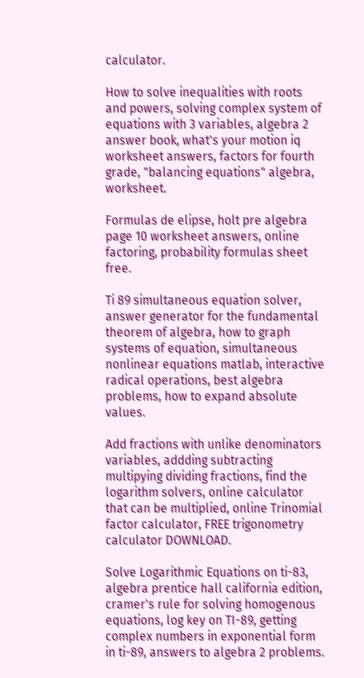calculator.

How to solve inequalities with roots and powers, solving complex system of equations with 3 variables, algebra 2 answer book, what's your motion iq worksheet answers, factors for fourth grade, "balancing equations" algebra, worksheet.

Formulas de elipse, holt pre algebra page 10 worksheet answers, online factoring, probability formulas sheet free.

Ti 89 simultaneous equation solver, answer generator for the fundamental theorem of algebra, how to graph systems of equation, simultaneous nonlinear equations matlab, interactive radical operations, best algebra problems, how to expand absolute values.

Add fractions with unlike denominators variables, addding subtracting multipying dividing fractions, find the logarithm solvers, online calculator that can be multiplied, online Trinomial factor calculator, FREE trigonometry calculator DOWNLOAD.

Solve Logarithmic Equations on ti-83, algebra prentice hall california edition, cramer's rule for solving homogenous equations, log key on TI-89, getting complex numbers in exponential form in ti-89, answers to algebra 2 problems.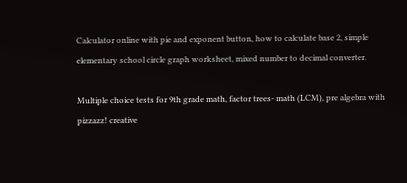Calculator online with pie and exponent button, how to calculate base 2, simple elementary school circle graph worksheet, mixed number to decimal converter.

Multiple choice tests for 9th grade math, factor trees- math (LCM), pre algebra with pizzazz! creative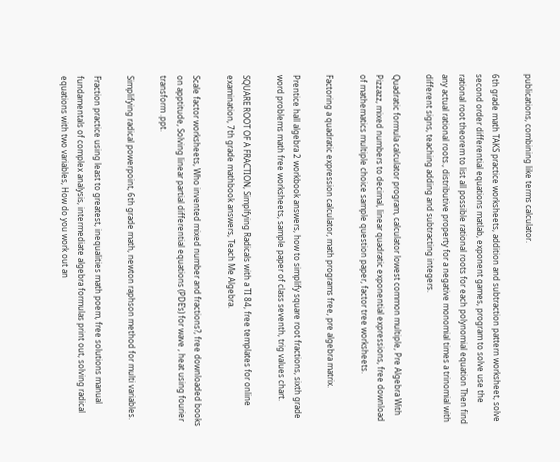publications, combining like terms calculator.

6th grade math TAKS practice worksheets, addition and subtraction pattern worksheet, solve second order differential equations matlab, exponent games, program to solve use the rational root theorem to list all possible rational roots for each polynomial equation Then find any actual rational roots., distributive property for a negative monomial times a trinomial with different signs, teaching adding and subtracting integers.

Quadratic formula calculator program, calculator lowest common multiple, Pre Algebra With Pizzazz, mixed numbers to decimal, linear quadratic exponential expressions, free download of mathematics multiple choice sample question paper, factor tree worksheets.

Factoring a quadratic expression calculator, math programs free, pre algebra matrix.

Prentice hall algebra 2 workbook answers, how to simplify square root fractions, sixth grade word problems math free worksheets, sample paper of class seventh, trig values chart.

SQUARE ROOT OF A FRACTION, Simplfying Radicals with a TI 84, free templates for online examination, 7th grade mathbook answers, Teach Me Algebra.

Scale factor worksheets, Who invented mixed number and fractions?, free downloaded books on apptitude, Solving linear partial differential equations (PDE’s) for wave , heat using fourier transform .ppt.

Simplifying radical powerpoint, 6th grade math, newton raphson method for multi variables.

Fraction practice using least to greatest, inequalities math poem, free solutions manual fundamentals of complex analysis, intermediate algebra formulas print out, solving radical equations with two variables, How do you work out an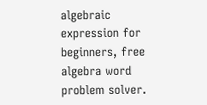algebraic expression for beginners, free algebra word problem solver.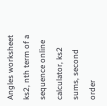Angles worksheet ks2, nth term of a sequence online calculator, ks2 sums, second order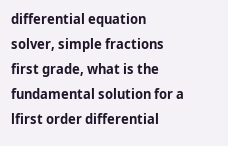differential equation solver, simple fractions first grade, what is the fundamental solution for a lfirst order differential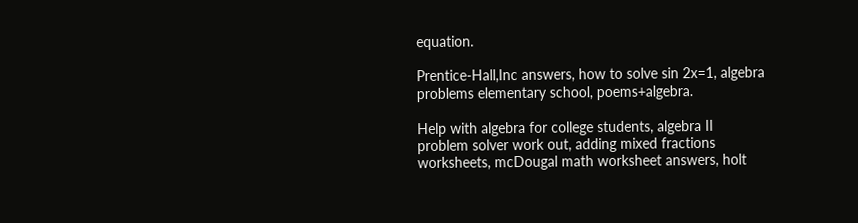equation.

Prentice-Hall,Inc answers, how to solve sin 2x=1, algebra problems elementary school, poems+algebra.

Help with algebra for college students, algebra II problem solver work out, adding mixed fractions worksheets, mcDougal math worksheet answers, holt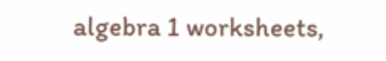algebra 1 worksheets,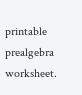printable prealgebra worksheet.